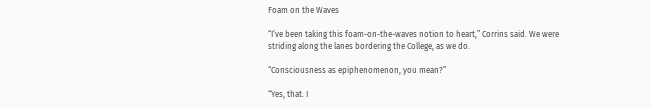Foam on the Waves

“I’ve been taking this foam-on-the-waves notion to heart,” Corrins said. We were striding along the lanes bordering the College, as we do.

“Consciousness as epiphenomenon, you mean?”

“Yes, that. I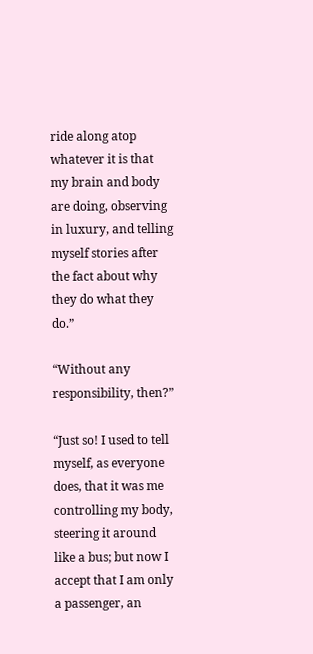ride along atop whatever it is that my brain and body are doing, observing in luxury, and telling myself stories after the fact about why they do what they do.”

“Without any responsibility, then?”

“Just so! I used to tell myself, as everyone does, that it was me controlling my body, steering it around like a bus; but now I accept that I am only a passenger, an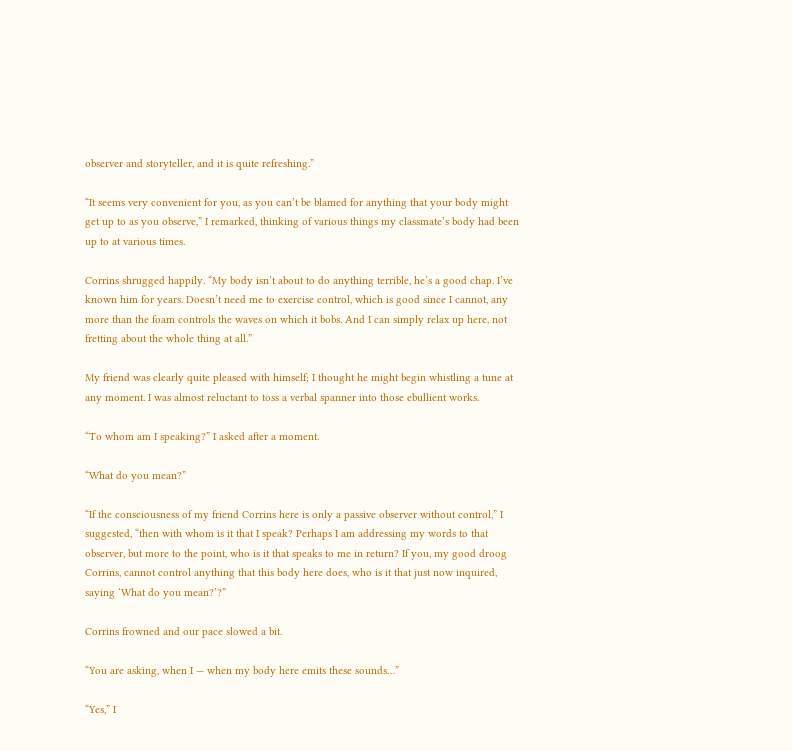observer and storyteller, and it is quite refreshing.”

“It seems very convenient for you, as you can’t be blamed for anything that your body might get up to as you observe,” I remarked, thinking of various things my classmate’s body had been up to at various times.

Corrins shrugged happily. “My body isn’t about to do anything terrible, he’s a good chap. I’ve known him for years. Doesn’t need me to exercise control, which is good since I cannot, any more than the foam controls the waves on which it bobs. And I can simply relax up here, not fretting about the whole thing at all.”

My friend was clearly quite pleased with himself; I thought he might begin whistling a tune at any moment. I was almost reluctant to toss a verbal spanner into those ebullient works.

“To whom am I speaking?” I asked after a moment.

“What do you mean?”

“If the consciousness of my friend Corrins here is only a passive observer without control,” I suggested, “then with whom is it that I speak? Perhaps I am addressing my words to that observer, but more to the point, who is it that speaks to me in return? If you, my good droog Corrins, cannot control anything that this body here does, who is it that just now inquired, saying ‘What do you mean?’?”

Corrins frowned and our pace slowed a bit.

“You are asking, when I — when my body here emits these sounds…”

“Yes,” I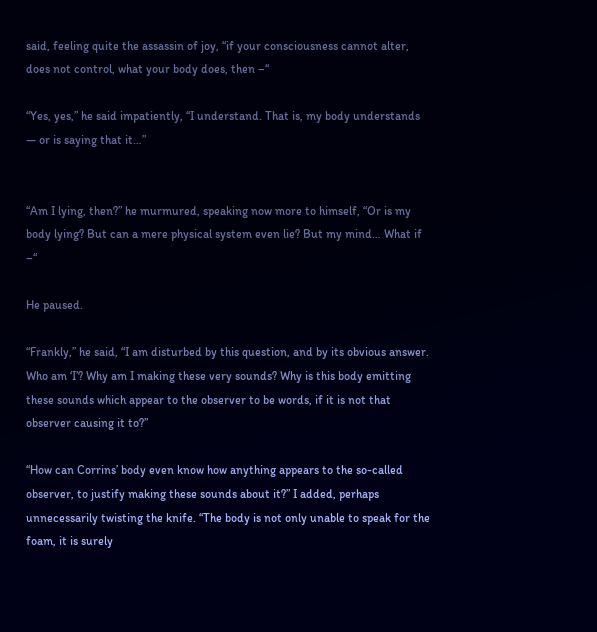said, feeling quite the assassin of joy, “if your consciousness cannot alter, does not control, what your body does, then –“

“Yes, yes,” he said impatiently, “I understand. That is, my body understands — or is saying that it…”


“Am I lying, then?” he murmured, speaking now more to himself, “Or is my body lying? But can a mere physical system even lie? But my mind… What if –“

He paused.

“Frankly,” he said, “I am disturbed by this question, and by its obvious answer. Who am ‘I’? Why am I making these very sounds? Why is this body emitting these sounds which appear to the observer to be words, if it is not that observer causing it to?”

“How can Corrins’ body even know how anything appears to the so-called observer, to justify making these sounds about it?” I added, perhaps unnecessarily twisting the knife. “The body is not only unable to speak for the foam, it is surely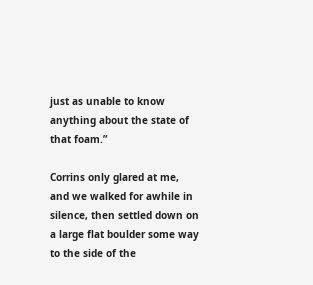just as unable to know anything about the state of that foam.”

Corrins only glared at me, and we walked for awhile in silence, then settled down on a large flat boulder some way to the side of the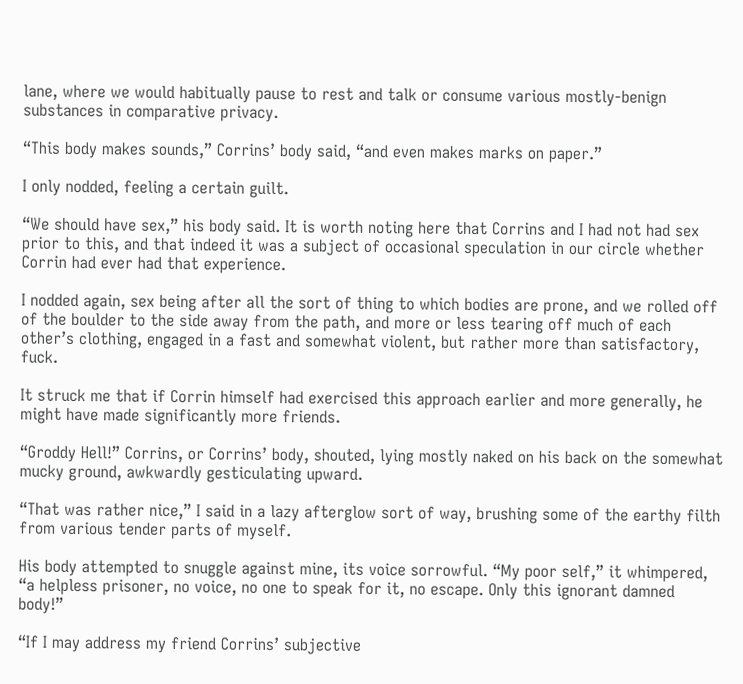lane, where we would habitually pause to rest and talk or consume various mostly-benign substances in comparative privacy.

“This body makes sounds,” Corrins’ body said, “and even makes marks on paper.”

I only nodded, feeling a certain guilt.

“We should have sex,” his body said. It is worth noting here that Corrins and I had not had sex prior to this, and that indeed it was a subject of occasional speculation in our circle whether Corrin had ever had that experience.

I nodded again, sex being after all the sort of thing to which bodies are prone, and we rolled off of the boulder to the side away from the path, and more or less tearing off much of each other’s clothing, engaged in a fast and somewhat violent, but rather more than satisfactory, fuck.

It struck me that if Corrin himself had exercised this approach earlier and more generally, he might have made significantly more friends.

“Groddy Hell!” Corrins, or Corrins’ body, shouted, lying mostly naked on his back on the somewhat mucky ground, awkwardly gesticulating upward.

“That was rather nice,” I said in a lazy afterglow sort of way, brushing some of the earthy filth from various tender parts of myself.

His body attempted to snuggle against mine, its voice sorrowful. “My poor self,” it whimpered, “a helpless prisoner, no voice, no one to speak for it, no escape. Only this ignorant damned body!”

“If I may address my friend Corrins’ subjective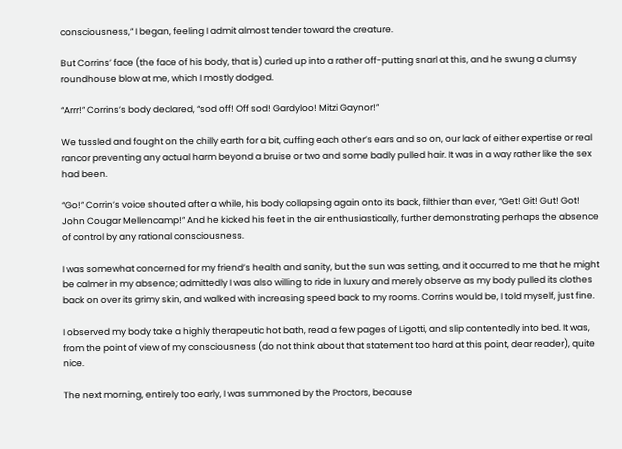consciousness,” I began, feeling I admit almost tender toward the creature.

But Corrins’ face (the face of his body, that is) curled up into a rather off-putting snarl at this, and he swung a clumsy roundhouse blow at me, which I mostly dodged.

“Arrr!” Corrins’s body declared, “sod off! Off sod! Gardyloo! Mitzi Gaynor!”

We tussled and fought on the chilly earth for a bit, cuffing each other’s ears and so on, our lack of either expertise or real rancor preventing any actual harm beyond a bruise or two and some badly pulled hair. It was in a way rather like the sex had been.

“Go!” Corrin’s voice shouted after a while, his body collapsing again onto its back, filthier than ever, “Get! Git! Gut! Got! John Cougar Mellencamp!” And he kicked his feet in the air enthusiastically, further demonstrating perhaps the absence of control by any rational consciousness.

I was somewhat concerned for my friend’s health and sanity, but the sun was setting, and it occurred to me that he might be calmer in my absence; admittedly I was also willing to ride in luxury and merely observe as my body pulled its clothes back on over its grimy skin, and walked with increasing speed back to my rooms. Corrins would be, I told myself, just fine.

I observed my body take a highly therapeutic hot bath, read a few pages of Ligotti, and slip contentedly into bed. It was, from the point of view of my consciousness (do not think about that statement too hard at this point, dear reader), quite nice.

The next morning, entirely too early, I was summoned by the Proctors, because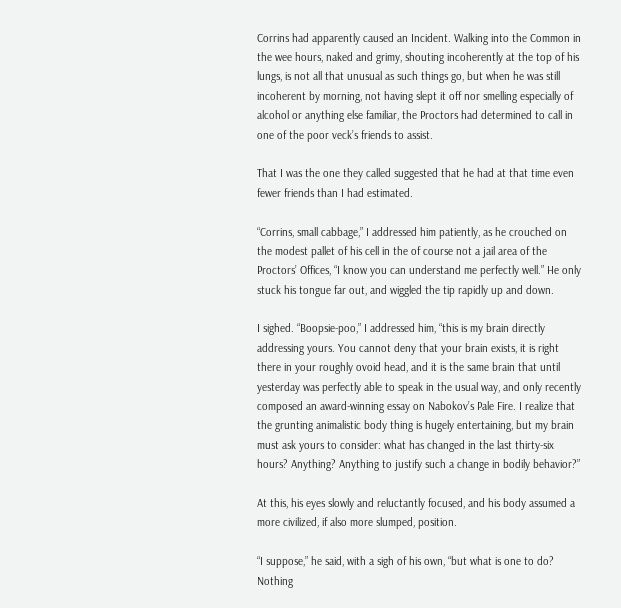Corrins had apparently caused an Incident. Walking into the Common in the wee hours, naked and grimy, shouting incoherently at the top of his lungs, is not all that unusual as such things go, but when he was still incoherent by morning, not having slept it off nor smelling especially of alcohol or anything else familiar, the Proctors had determined to call in one of the poor veck’s friends to assist.

That I was the one they called suggested that he had at that time even fewer friends than I had estimated.

“Corrins, small cabbage,” I addressed him patiently, as he crouched on the modest pallet of his cell in the of course not a jail area of the Proctors’ Offices, “I know you can understand me perfectly well.” He only stuck his tongue far out, and wiggled the tip rapidly up and down.

I sighed. “Boopsie-poo,” I addressed him, “this is my brain directly addressing yours. You cannot deny that your brain exists, it is right there in your roughly ovoid head, and it is the same brain that until yesterday was perfectly able to speak in the usual way, and only recently composed an award-winning essay on Nabokov’s Pale Fire. I realize that the grunting animalistic body thing is hugely entertaining, but my brain must ask yours to consider: what has changed in the last thirty-six hours? Anything? Anything to justify such a change in bodily behavior?”

At this, his eyes slowly and reluctantly focused, and his body assumed a more civilized, if also more slumped, position.

“I suppose,” he said, with a sigh of his own, “but what is one to do? Nothing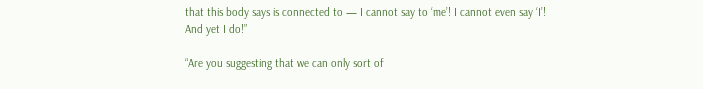that this body says is connected to — I cannot say to ‘me’! I cannot even say ‘I’! And yet I do!”

“Are you suggesting that we can only sort of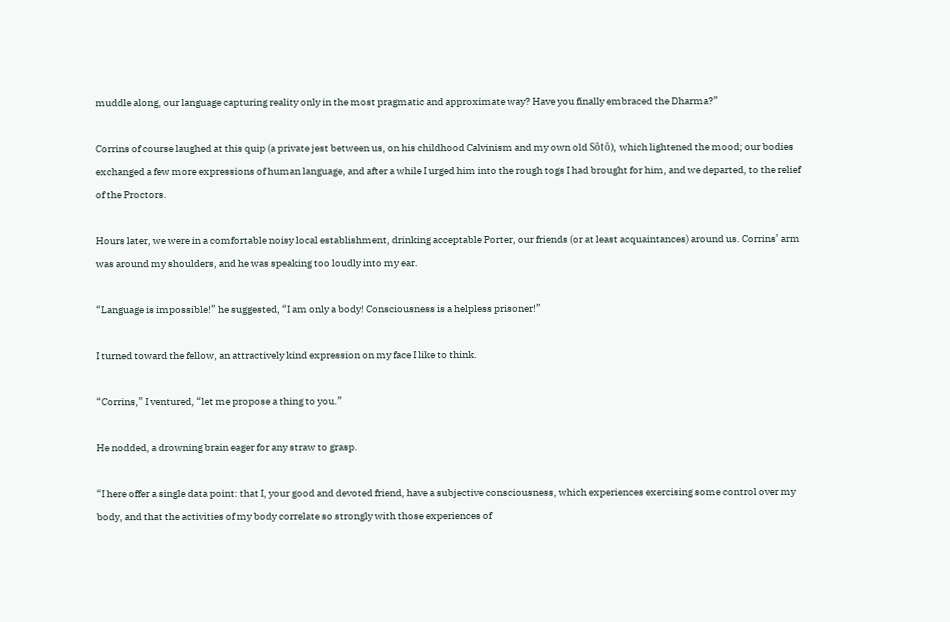muddle along, our language capturing reality only in the most pragmatic and approximate way? Have you finally embraced the Dharma?”

Corrins of course laughed at this quip (a private jest between us, on his childhood Calvinism and my own old Sōtō), which lightened the mood; our bodies exchanged a few more expressions of human language, and after a while I urged him into the rough togs I had brought for him, and we departed, to the relief of the Proctors.

Hours later, we were in a comfortable noisy local establishment, drinking acceptable Porter, our friends (or at least acquaintances) around us. Corrins’ arm was around my shoulders, and he was speaking too loudly into my ear.

“Language is impossible!” he suggested, “I am only a body! Consciousness is a helpless prisoner!”

I turned toward the fellow, an attractively kind expression on my face I like to think.

“Corrins,” I ventured, “let me propose a thing to you.”

He nodded, a drowning brain eager for any straw to grasp.

“I here offer a single data point: that I, your good and devoted friend, have a subjective consciousness, which experiences exercising some control over my body, and that the activities of my body correlate so strongly with those experiences of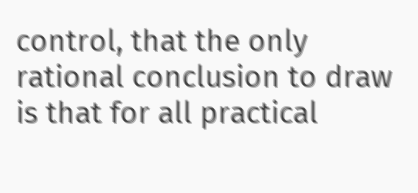control, that the only rational conclusion to draw is that for all practical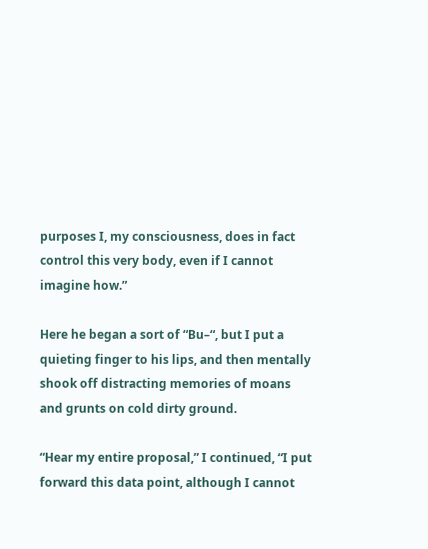purposes I, my consciousness, does in fact control this very body, even if I cannot imagine how.”

Here he began a sort of “Bu–“, but I put a quieting finger to his lips, and then mentally shook off distracting memories of moans and grunts on cold dirty ground.

“Hear my entire proposal,” I continued, “I put forward this data point, although I cannot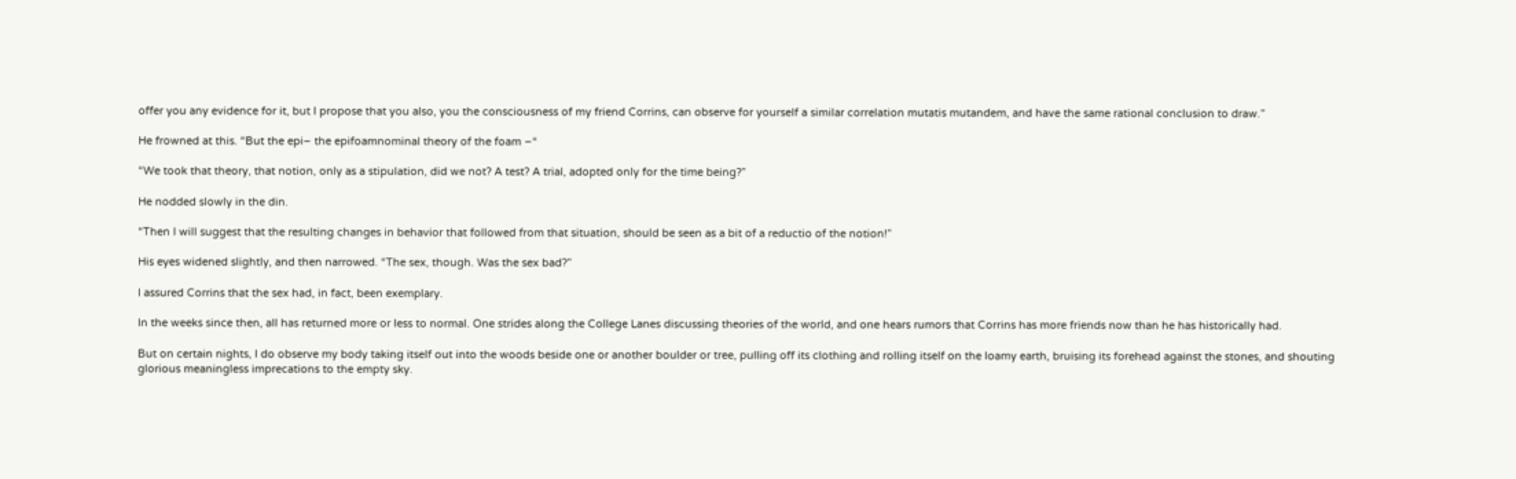offer you any evidence for it, but I propose that you also, you the consciousness of my friend Corrins, can observe for yourself a similar correlation mutatis mutandem, and have the same rational conclusion to draw.”

He frowned at this. “But the epi– the epifoamnominal theory of the foam –“

“We took that theory, that notion, only as a stipulation, did we not? A test? A trial, adopted only for the time being?”

He nodded slowly in the din.

“Then I will suggest that the resulting changes in behavior that followed from that situation, should be seen as a bit of a reductio of the notion!”

His eyes widened slightly, and then narrowed. “The sex, though. Was the sex bad?”

I assured Corrins that the sex had, in fact, been exemplary.

In the weeks since then, all has returned more or less to normal. One strides along the College Lanes discussing theories of the world, and one hears rumors that Corrins has more friends now than he has historically had.

But on certain nights, I do observe my body taking itself out into the woods beside one or another boulder or tree, pulling off its clothing and rolling itself on the loamy earth, bruising its forehead against the stones, and shouting glorious meaningless imprecations to the empty sky.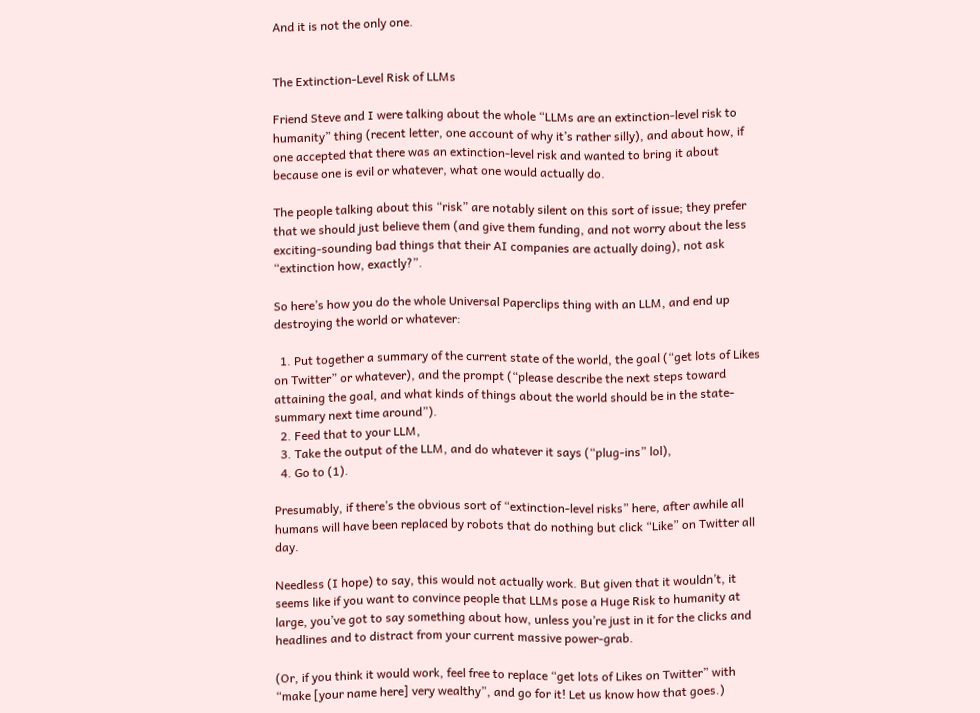And it is not the only one.


The Extinction-Level Risk of LLMs

Friend Steve and I were talking about the whole “LLMs are an extinction-level risk to humanity” thing (recent letter, one account of why it’s rather silly), and about how, if one accepted that there was an extinction-level risk and wanted to bring it about because one is evil or whatever, what one would actually do.

The people talking about this “risk” are notably silent on this sort of issue; they prefer that we should just believe them (and give them funding, and not worry about the less exciting-sounding bad things that their AI companies are actually doing), not ask “extinction how, exactly?”.

So here’s how you do the whole Universal Paperclips thing with an LLM, and end up destroying the world or whatever:

  1. Put together a summary of the current state of the world, the goal (“get lots of Likes on Twitter” or whatever), and the prompt (“please describe the next steps toward attaining the goal, and what kinds of things about the world should be in the state-summary next time around”).
  2. Feed that to your LLM,
  3. Take the output of the LLM, and do whatever it says (“plug-ins” lol),
  4. Go to (1).

Presumably, if there’s the obvious sort of “extinction-level risks” here, after awhile all humans will have been replaced by robots that do nothing but click “Like” on Twitter all day.

Needless (I hope) to say, this would not actually work. But given that it wouldn’t, it seems like if you want to convince people that LLMs pose a Huge Risk to humanity at large, you’ve got to say something about how, unless you’re just in it for the clicks and headlines and to distract from your current massive power-grab.

(Or, if you think it would work, feel free to replace “get lots of Likes on Twitter” with “make [your name here] very wealthy”, and go for it! Let us know how that goes.)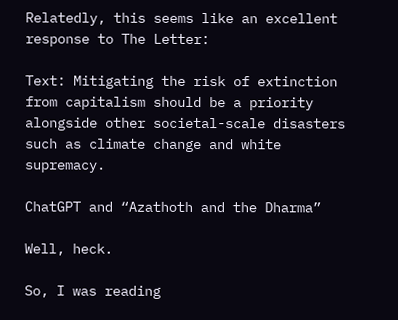Relatedly, this seems like an excellent response to The Letter:

Text: Mitigating the risk of extinction from capitalism should be a priority alongside other societal-scale disasters such as climate change and white supremacy.

ChatGPT and “Azathoth and the Dharma”

Well, heck.

So, I was reading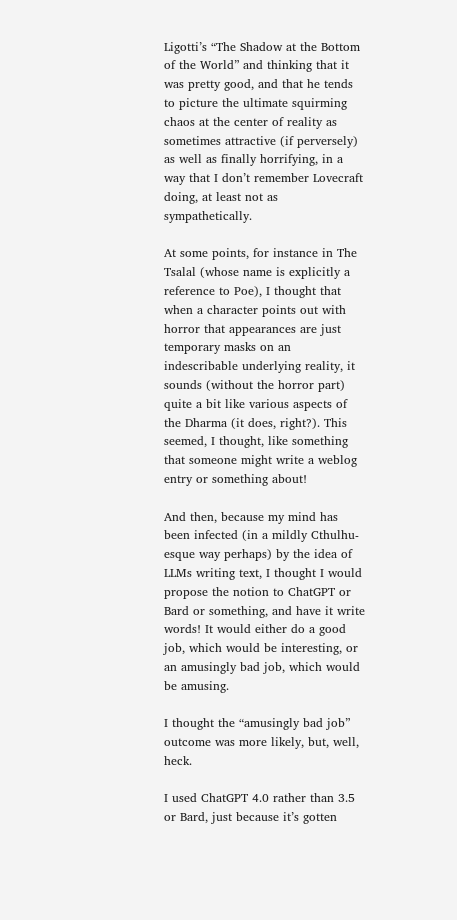Ligotti’s “The Shadow at the Bottom of the World” and thinking that it was pretty good, and that he tends to picture the ultimate squirming chaos at the center of reality as sometimes attractive (if perversely) as well as finally horrifying, in a way that I don’t remember Lovecraft doing, at least not as sympathetically.

At some points, for instance in The Tsalal (whose name is explicitly a reference to Poe), I thought that when a character points out with horror that appearances are just temporary masks on an indescribable underlying reality, it sounds (without the horror part) quite a bit like various aspects of the Dharma (it does, right?). This seemed, I thought, like something that someone might write a weblog entry or something about!

And then, because my mind has been infected (in a mildly Cthulhu-esque way perhaps) by the idea of LLMs writing text, I thought I would propose the notion to ChatGPT or Bard or something, and have it write words! It would either do a good job, which would be interesting, or an amusingly bad job, which would be amusing.

I thought the “amusingly bad job” outcome was more likely, but, well, heck.

I used ChatGPT 4.0 rather than 3.5 or Bard, just because it’s gotten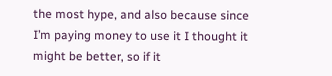the most hype, and also because since I’m paying money to use it I thought it might be better, so if it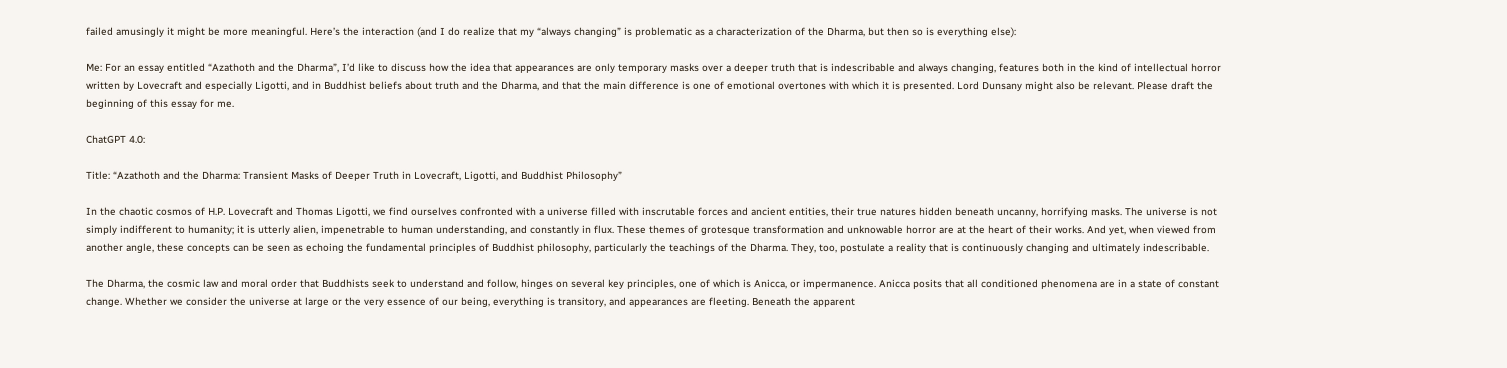failed amusingly it might be more meaningful. Here’s the interaction (and I do realize that my “always changing” is problematic as a characterization of the Dharma, but then so is everything else):

Me: For an essay entitled “Azathoth and the Dharma”, I’d like to discuss how the idea that appearances are only temporary masks over a deeper truth that is indescribable and always changing, features both in the kind of intellectual horror written by Lovecraft and especially Ligotti, and in Buddhist beliefs about truth and the Dharma, and that the main difference is one of emotional overtones with which it is presented. Lord Dunsany might also be relevant. Please draft the beginning of this essay for me.

ChatGPT 4.0:

Title: “Azathoth and the Dharma: Transient Masks of Deeper Truth in Lovecraft, Ligotti, and Buddhist Philosophy”

In the chaotic cosmos of H.P. Lovecraft and Thomas Ligotti, we find ourselves confronted with a universe filled with inscrutable forces and ancient entities, their true natures hidden beneath uncanny, horrifying masks. The universe is not simply indifferent to humanity; it is utterly alien, impenetrable to human understanding, and constantly in flux. These themes of grotesque transformation and unknowable horror are at the heart of their works. And yet, when viewed from another angle, these concepts can be seen as echoing the fundamental principles of Buddhist philosophy, particularly the teachings of the Dharma. They, too, postulate a reality that is continuously changing and ultimately indescribable.

The Dharma, the cosmic law and moral order that Buddhists seek to understand and follow, hinges on several key principles, one of which is Anicca, or impermanence. Anicca posits that all conditioned phenomena are in a state of constant change. Whether we consider the universe at large or the very essence of our being, everything is transitory, and appearances are fleeting. Beneath the apparent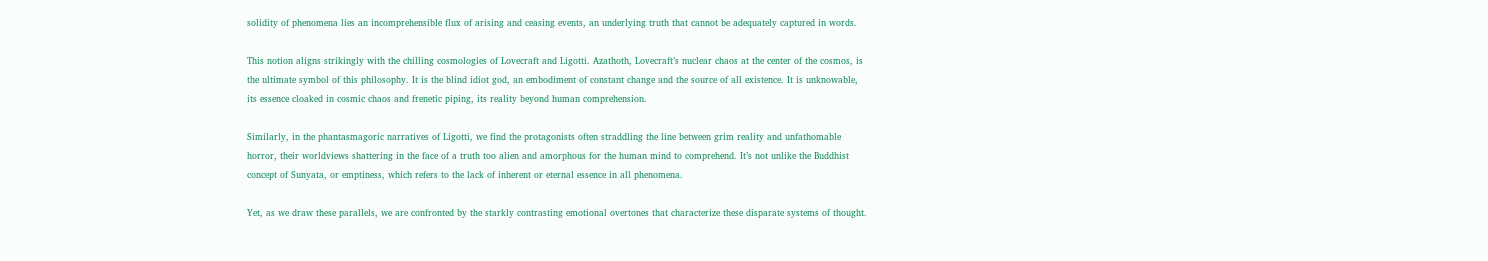solidity of phenomena lies an incomprehensible flux of arising and ceasing events, an underlying truth that cannot be adequately captured in words.

This notion aligns strikingly with the chilling cosmologies of Lovecraft and Ligotti. Azathoth, Lovecraft’s nuclear chaos at the center of the cosmos, is the ultimate symbol of this philosophy. It is the blind idiot god, an embodiment of constant change and the source of all existence. It is unknowable, its essence cloaked in cosmic chaos and frenetic piping, its reality beyond human comprehension.

Similarly, in the phantasmagoric narratives of Ligotti, we find the protagonists often straddling the line between grim reality and unfathomable horror, their worldviews shattering in the face of a truth too alien and amorphous for the human mind to comprehend. It’s not unlike the Buddhist concept of Sunyata, or emptiness, which refers to the lack of inherent or eternal essence in all phenomena.

Yet, as we draw these parallels, we are confronted by the starkly contrasting emotional overtones that characterize these disparate systems of thought.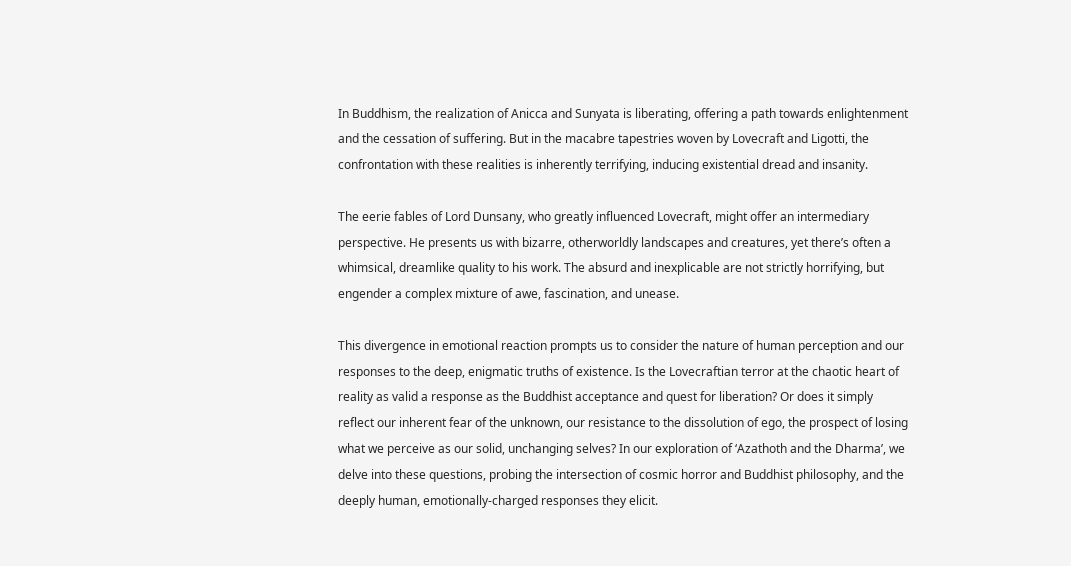In Buddhism, the realization of Anicca and Sunyata is liberating, offering a path towards enlightenment and the cessation of suffering. But in the macabre tapestries woven by Lovecraft and Ligotti, the confrontation with these realities is inherently terrifying, inducing existential dread and insanity.

The eerie fables of Lord Dunsany, who greatly influenced Lovecraft, might offer an intermediary perspective. He presents us with bizarre, otherworldly landscapes and creatures, yet there’s often a whimsical, dreamlike quality to his work. The absurd and inexplicable are not strictly horrifying, but engender a complex mixture of awe, fascination, and unease.

This divergence in emotional reaction prompts us to consider the nature of human perception and our responses to the deep, enigmatic truths of existence. Is the Lovecraftian terror at the chaotic heart of reality as valid a response as the Buddhist acceptance and quest for liberation? Or does it simply reflect our inherent fear of the unknown, our resistance to the dissolution of ego, the prospect of losing what we perceive as our solid, unchanging selves? In our exploration of ‘Azathoth and the Dharma’, we delve into these questions, probing the intersection of cosmic horror and Buddhist philosophy, and the deeply human, emotionally-charged responses they elicit.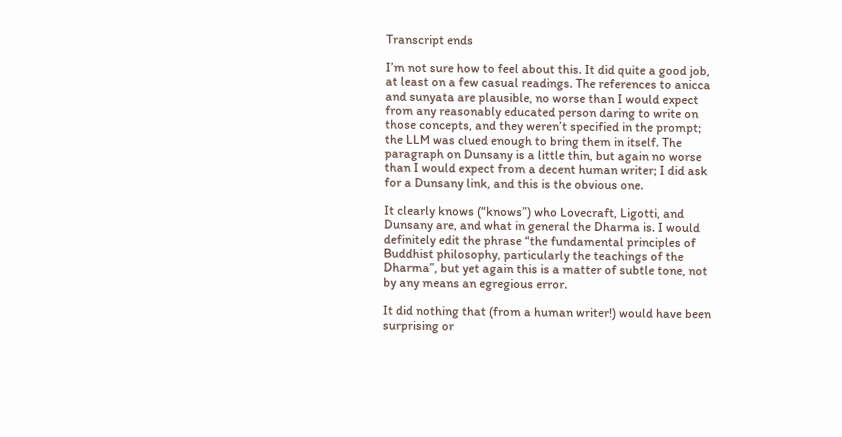Transcript ends

I’m not sure how to feel about this. It did quite a good job, at least on a few casual readings. The references to anicca and sunyata are plausible, no worse than I would expect from any reasonably educated person daring to write on those concepts, and they weren’t specified in the prompt; the LLM was clued enough to bring them in itself. The paragraph on Dunsany is a little thin, but again no worse than I would expect from a decent human writer; I did ask for a Dunsany link, and this is the obvious one.

It clearly knows (“knows”) who Lovecraft, Ligotti, and Dunsany are, and what in general the Dharma is. I would definitely edit the phrase “the fundamental principles of Buddhist philosophy, particularly the teachings of the Dharma”, but yet again this is a matter of subtle tone, not by any means an egregious error.

It did nothing that (from a human writer!) would have been surprising or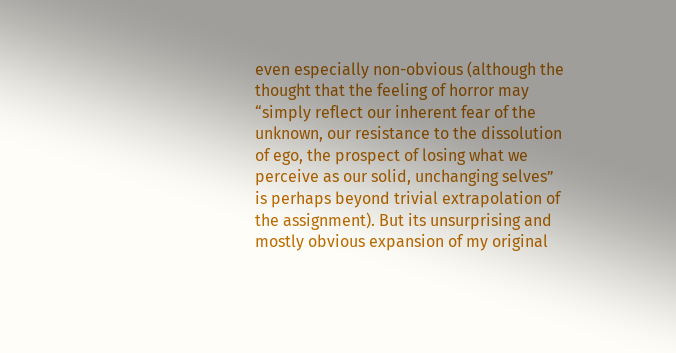even especially non-obvious (although the thought that the feeling of horror may “simply reflect our inherent fear of the unknown, our resistance to the dissolution of ego, the prospect of losing what we perceive as our solid, unchanging selves” is perhaps beyond trivial extrapolation of the assignment). But its unsurprising and mostly obvious expansion of my original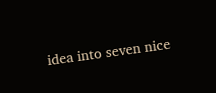idea into seven nice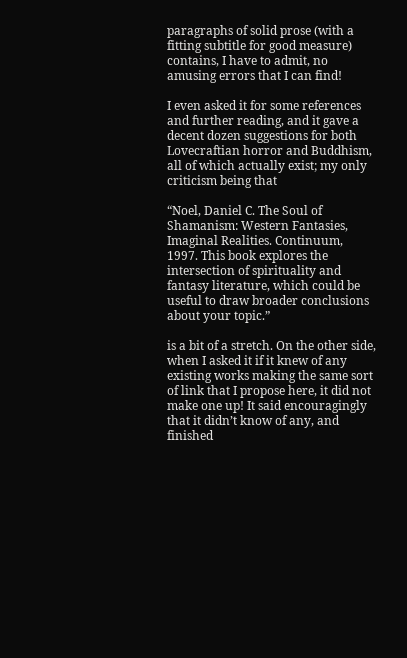paragraphs of solid prose (with a fitting subtitle for good measure) contains, I have to admit, no amusing errors that I can find!

I even asked it for some references and further reading, and it gave a decent dozen suggestions for both Lovecraftian horror and Buddhism, all of which actually exist; my only criticism being that

“Noel, Daniel C. The Soul of Shamanism: Western Fantasies, Imaginal Realities. Continuum, 1997. This book explores the intersection of spirituality and fantasy literature, which could be useful to draw broader conclusions about your topic.”

is a bit of a stretch. On the other side, when I asked it if it knew of any existing works making the same sort of link that I propose here, it did not make one up! It said encouragingly that it didn’t know of any, and finished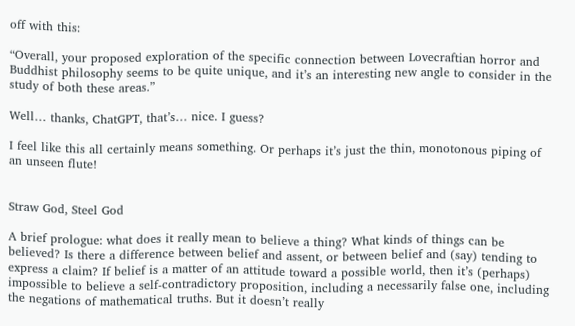off with this:

“Overall, your proposed exploration of the specific connection between Lovecraftian horror and Buddhist philosophy seems to be quite unique, and it’s an interesting new angle to consider in the study of both these areas.”

Well… thanks, ChatGPT, that’s… nice. I guess?

I feel like this all certainly means something. Or perhaps it’s just the thin, monotonous piping of an unseen flute!


Straw God, Steel God

A brief prologue: what does it really mean to believe a thing? What kinds of things can be believed? Is there a difference between belief and assent, or between belief and (say) tending to express a claim? If belief is a matter of an attitude toward a possible world, then it’s (perhaps) impossible to believe a self-contradictory proposition, including a necessarily false one, including the negations of mathematical truths. But it doesn’t really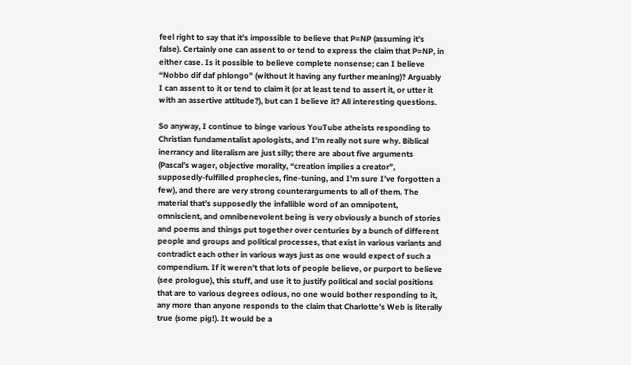feel right to say that it’s impossible to believe that P=NP (assuming it’s false). Certainly one can assent to or tend to express the claim that P=NP, in either case. Is it possible to believe complete nonsense; can I believe “Nobbo dif daf phlongo” (without it having any further meaning)? Arguably I can assent to it or tend to claim it (or at least tend to assert it, or utter it with an assertive attitude?), but can I believe it? All interesting questions.

So anyway, I continue to binge various YouTube atheists responding to Christian fundamentalist apologists, and I’m really not sure why. Biblical inerrancy and literalism are just silly; there are about five arguments (Pascal’s wager, objective morality, “creation implies a creator”, supposedly-fulfilled prophecies, fine-tuning, and I’m sure I’ve forgotten a few), and there are very strong counterarguments to all of them. The material that’s supposedly the infallible word of an omnipotent, omniscient, and omnibenevolent being is very obviously a bunch of stories and poems and things put together over centuries by a bunch of different people and groups and political processes, that exist in various variants and contradict each other in various ways just as one would expect of such a compendium. If it weren’t that lots of people believe, or purport to believe (see prologue), this stuff, and use it to justify political and social positions that are to various degrees odious, no one would bother responding to it, any more than anyone responds to the claim that Charlotte’s Web is literally true (some pig!). It would be a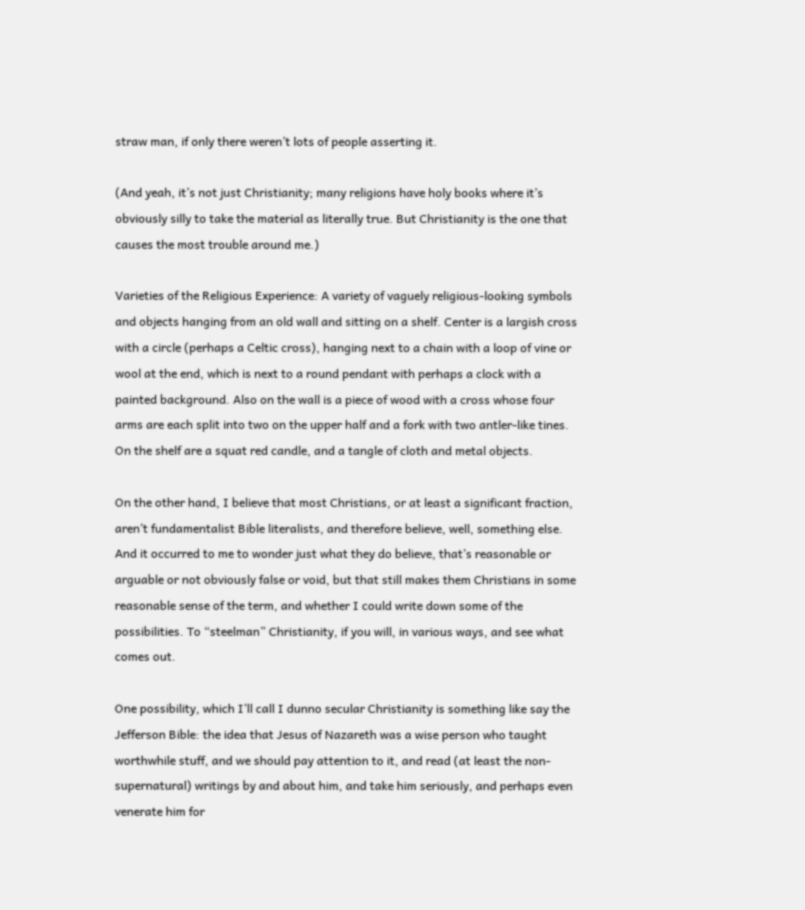straw man, if only there weren’t lots of people asserting it.

(And yeah, it’s not just Christianity; many religions have holy books where it’s obviously silly to take the material as literally true. But Christianity is the one that causes the most trouble around me.)

Varieties of the Religious Experience: A variety of vaguely religious-looking symbols and objects hanging from an old wall and sitting on a shelf. Center is a largish cross with a circle (perhaps a Celtic cross), hanging next to a chain with a loop of vine or wool at the end, which is next to a round pendant with perhaps a clock with a painted background. Also on the wall is a piece of wood with a cross whose four arms are each split into two on the upper half and a fork with two antler-like tines. On the shelf are a squat red candle, and a tangle of cloth and metal objects.

On the other hand, I believe that most Christians, or at least a significant fraction, aren’t fundamentalist Bible literalists, and therefore believe, well, something else. And it occurred to me to wonder just what they do believe, that’s reasonable or arguable or not obviously false or void, but that still makes them Christians in some reasonable sense of the term, and whether I could write down some of the possibilities. To “steelman” Christianity, if you will, in various ways, and see what comes out.

One possibility, which I’ll call I dunno secular Christianity is something like say the Jefferson Bible: the idea that Jesus of Nazareth was a wise person who taught worthwhile stuff, and we should pay attention to it, and read (at least the non-supernatural) writings by and about him, and take him seriously, and perhaps even venerate him for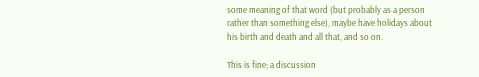some meaning of that word (but probably as a person rather than something else), maybe have holidays about his birth and death and all that, and so on.

This is fine; a discussion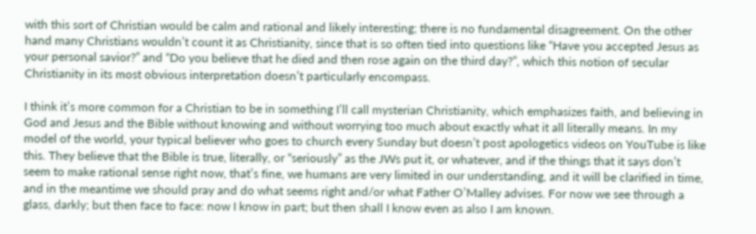with this sort of Christian would be calm and rational and likely interesting; there is no fundamental disagreement. On the other hand many Christians wouldn’t count it as Christianity, since that is so often tied into questions like “Have you accepted Jesus as your personal savior?” and “Do you believe that he died and then rose again on the third day?”, which this notion of secular Christianity in its most obvious interpretation doesn’t particularly encompass.

I think it’s more common for a Christian to be in something I’ll call mysterian Christianity, which emphasizes faith, and believing in God and Jesus and the Bible without knowing and without worrying too much about exactly what it all literally means. In my model of the world, your typical believer who goes to church every Sunday but doesn’t post apologetics videos on YouTube is like this. They believe that the Bible is true, literally, or “seriously” as the JWs put it, or whatever, and if the things that it says don’t seem to make rational sense right now, that’s fine, we humans are very limited in our understanding, and it will be clarified in time, and in the meantime we should pray and do what seems right and/or what Father O’Malley advises. For now we see through a glass, darkly; but then face to face: now I know in part; but then shall I know even as also I am known.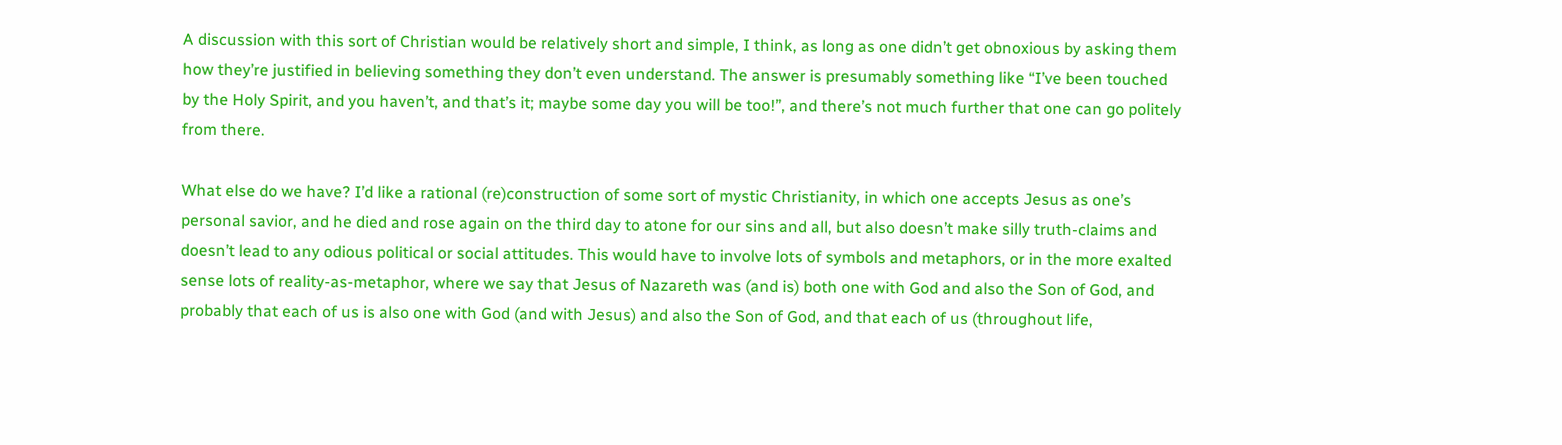A discussion with this sort of Christian would be relatively short and simple, I think, as long as one didn’t get obnoxious by asking them how they’re justified in believing something they don’t even understand. The answer is presumably something like “I’ve been touched by the Holy Spirit, and you haven’t, and that’s it; maybe some day you will be too!”, and there’s not much further that one can go politely from there.

What else do we have? I’d like a rational (re)construction of some sort of mystic Christianity, in which one accepts Jesus as one’s personal savior, and he died and rose again on the third day to atone for our sins and all, but also doesn’t make silly truth-claims and doesn’t lead to any odious political or social attitudes. This would have to involve lots of symbols and metaphors, or in the more exalted sense lots of reality-as-metaphor, where we say that Jesus of Nazareth was (and is) both one with God and also the Son of God, and probably that each of us is also one with God (and with Jesus) and also the Son of God, and that each of us (throughout life,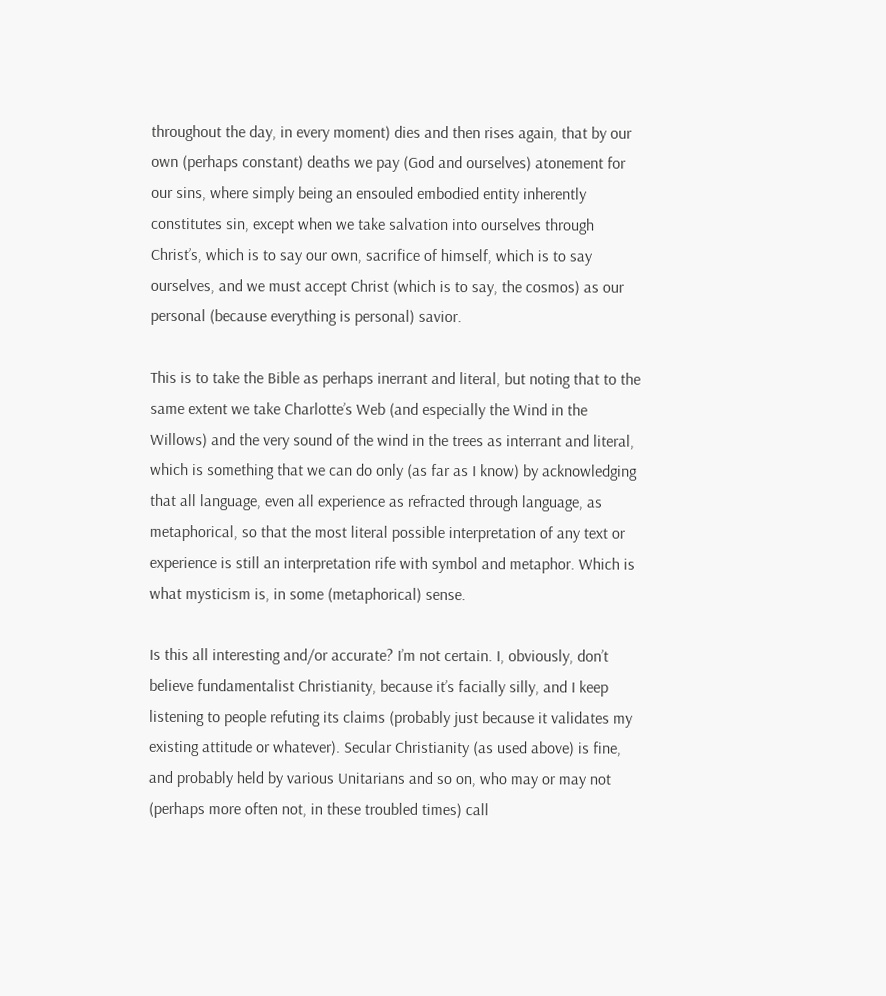throughout the day, in every moment) dies and then rises again, that by our own (perhaps constant) deaths we pay (God and ourselves) atonement for our sins, where simply being an ensouled embodied entity inherently constitutes sin, except when we take salvation into ourselves through Christ’s, which is to say our own, sacrifice of himself, which is to say ourselves, and we must accept Christ (which is to say, the cosmos) as our personal (because everything is personal) savior.

This is to take the Bible as perhaps inerrant and literal, but noting that to the same extent we take Charlotte’s Web (and especially the Wind in the Willows) and the very sound of the wind in the trees as interrant and literal, which is something that we can do only (as far as I know) by acknowledging that all language, even all experience as refracted through language, as metaphorical, so that the most literal possible interpretation of any text or experience is still an interpretation rife with symbol and metaphor. Which is what mysticism is, in some (metaphorical) sense.

Is this all interesting and/or accurate? I’m not certain. I, obviously, don’t believe fundamentalist Christianity, because it’s facially silly, and I keep listening to people refuting its claims (probably just because it validates my existing attitude or whatever). Secular Christianity (as used above) is fine, and probably held by various Unitarians and so on, who may or may not (perhaps more often not, in these troubled times) call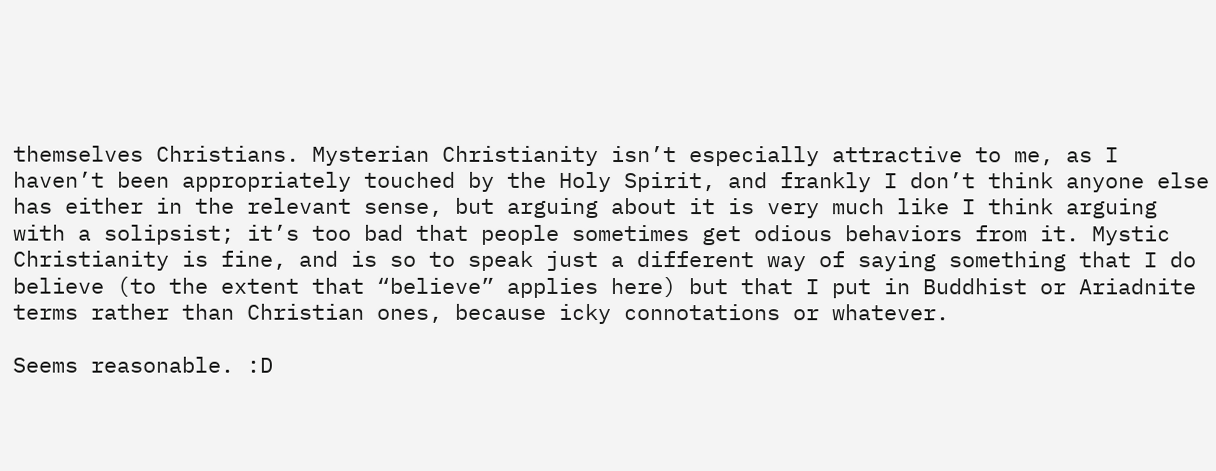themselves Christians. Mysterian Christianity isn’t especially attractive to me, as I haven’t been appropriately touched by the Holy Spirit, and frankly I don’t think anyone else has either in the relevant sense, but arguing about it is very much like I think arguing with a solipsist; it’s too bad that people sometimes get odious behaviors from it. Mystic Christianity is fine, and is so to speak just a different way of saying something that I do believe (to the extent that “believe” applies here) but that I put in Buddhist or Ariadnite terms rather than Christian ones, because icky connotations or whatever.

Seems reasonable. :D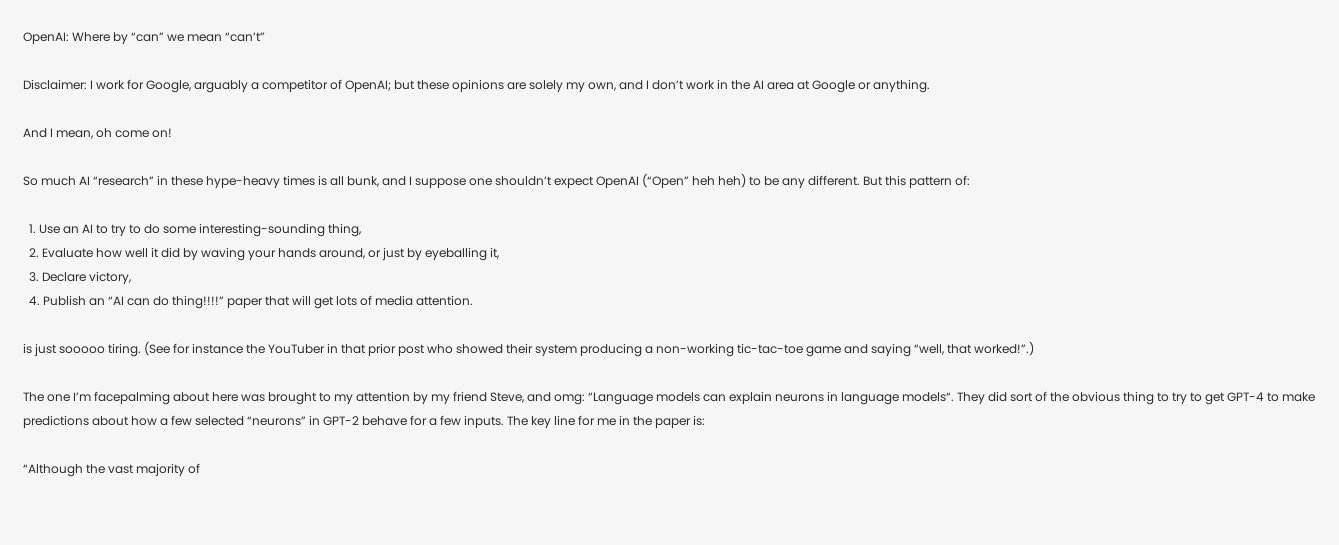OpenAI: Where by “can” we mean “can’t”

Disclaimer: I work for Google, arguably a competitor of OpenAI; but these opinions are solely my own, and I don’t work in the AI area at Google or anything.

And I mean, oh come on!

So much AI “research” in these hype-heavy times is all bunk, and I suppose one shouldn’t expect OpenAI (“Open” heh heh) to be any different. But this pattern of:

  1. Use an AI to try to do some interesting-sounding thing,
  2. Evaluate how well it did by waving your hands around, or just by eyeballing it,
  3. Declare victory,
  4. Publish an “AI can do thing!!!!” paper that will get lots of media attention.

is just sooooo tiring. (See for instance the YouTuber in that prior post who showed their system producing a non-working tic-tac-toe game and saying “well, that worked!”.)

The one I’m facepalming about here was brought to my attention by my friend Steve, and omg: “Language models can explain neurons in language models“. They did sort of the obvious thing to try to get GPT-4 to make predictions about how a few selected “neurons” in GPT-2 behave for a few inputs. The key line for me in the paper is:

“Although the vast majority of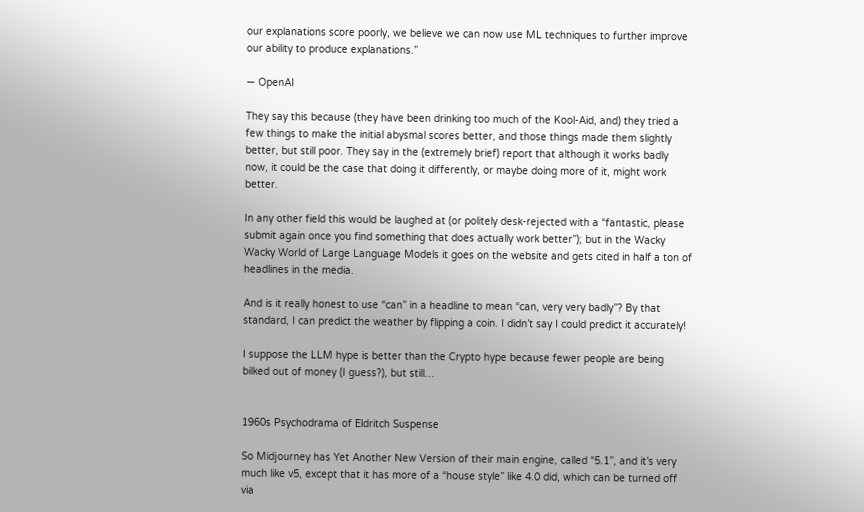our explanations score poorly, we believe we can now use ML techniques to further improve our ability to produce explanations.”

— OpenAI

They say this because (they have been drinking too much of the Kool-Aid, and) they tried a few things to make the initial abysmal scores better, and those things made them slightly better, but still poor. They say in the (extremely brief) report that although it works badly now, it could be the case that doing it differently, or maybe doing more of it, might work better.

In any other field this would be laughed at (or politely desk-rejected with a “fantastic, please submit again once you find something that does actually work better”); but in the Wacky Wacky World of Large Language Models it goes on the website and gets cited in half a ton of headlines in the media.

And is it really honest to use “can” in a headline to mean “can, very very badly”? By that standard, I can predict the weather by flipping a coin. I didn’t say I could predict it accurately!

I suppose the LLM hype is better than the Crypto hype because fewer people are being bilked out of money (I guess?), but still…


1960s Psychodrama of Eldritch Suspense

So Midjourney has Yet Another New Version of their main engine, called “5.1”, and it’s very much like v5, except that it has more of a “house style” like 4.0 did, which can be turned off via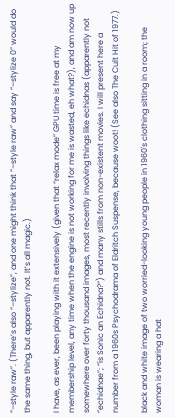“–style raw”. (There’s also “–stylize”, and one might think that ”–style raw” and say “–stylize 0” would do the same thing, but apparently not. It’s all magic.)

I have, as ever, been playing with it extensively (given that “relax mode” GPU time is free at my membership level, any time when the engine is not working for me is wasted, eh what?), and am now up somewhere over forty thousand images, most recently involving things like echidnas (apparently not “echidnae”; “is Sonic an Echidna?“) and many stills from non-existent movies. I will present here a number from a 1960s Psychodrama of Eldritch Suspense, because woot! (See also The Cult Hit of 1977.)

black and white image of two worried-looking young people in 1960's clothing sitting in a room; the woman is wearing a hat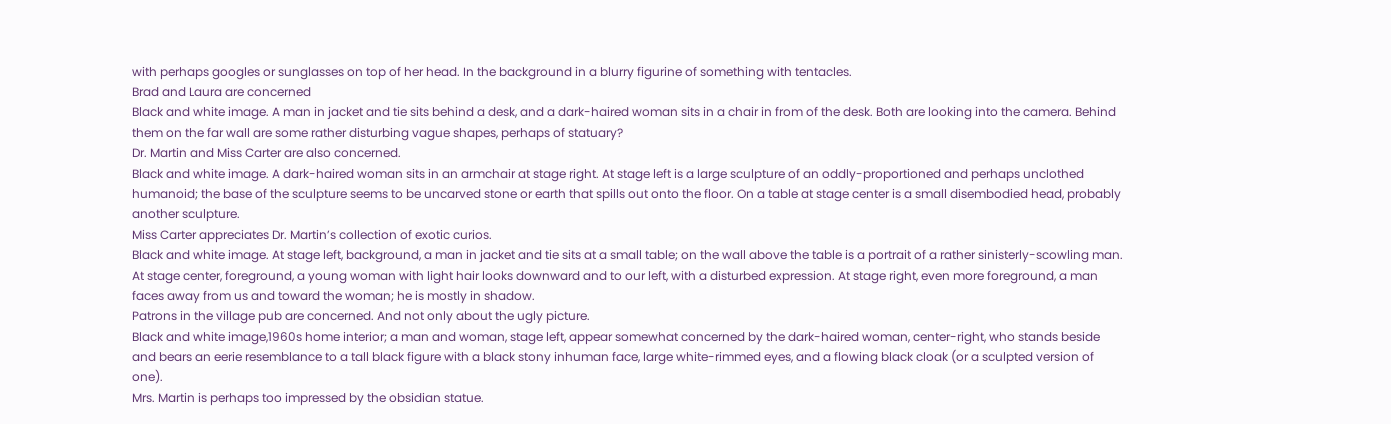with perhaps googles or sunglasses on top of her head. In the background in a blurry figurine of something with tentacles.
Brad and Laura are concerned
Black and white image. A man in jacket and tie sits behind a desk, and a dark-haired woman sits in a chair in from of the desk. Both are looking into the camera. Behind them on the far wall are some rather disturbing vague shapes, perhaps of statuary?
Dr. Martin and Miss Carter are also concerned.
Black and white image. A dark-haired woman sits in an armchair at stage right. At stage left is a large sculpture of an oddly-proportioned and perhaps unclothed humanoid; the base of the sculpture seems to be uncarved stone or earth that spills out onto the floor. On a table at stage center is a small disembodied head, probably another sculpture.
Miss Carter appreciates Dr. Martin’s collection of exotic curios.
Black and white image. At stage left, background, a man in jacket and tie sits at a small table; on the wall above the table is a portrait of a rather sinisterly-scowling man. At stage center, foreground, a young woman with light hair looks downward and to our left, with a disturbed expression. At stage right, even more foreground, a man faces away from us and toward the woman; he is mostly in shadow.
Patrons in the village pub are concerned. And not only about the ugly picture.
Black and white image,1960s home interior; a man and woman, stage left, appear somewhat concerned by the dark-haired woman, center-right, who stands beside and bears an eerie resemblance to a tall black figure with a black stony inhuman face, large white-rimmed eyes, and a flowing black cloak (or a sculpted version of one).
Mrs. Martin is perhaps too impressed by the obsidian statue.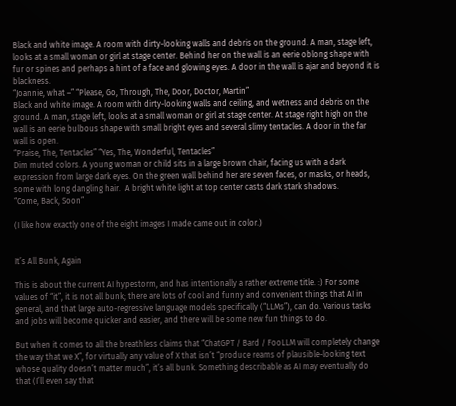Black and white image. A room with dirty-looking walls and debris on the ground. A man, stage left, looks at a small woman or girl at stage center. Behind her on the wall is an eerie oblong shape with fur or spines and perhaps a hint of a face and glowing eyes. A door in the wall is ajar and beyond it is blackness.
“Joannie, what –” “Please, Go, Through, The, Door, Doctor, Martin”
Black and white image. A room with dirty-looking walls and ceiling, and wetness and debris on the ground. A man, stage left, looks at a small woman or girl at stage center. At stage right high on the wall is an eerie bulbous shape with small bright eyes and several slimy tentacles. A door in the far wall is open.
“Praise, The, Tentacles” “Yes, The, Wonderful, Tentacles”
Dim muted colors. A young woman or child sits in a large brown chair, facing us with a dark expression from large dark eyes. On the green wall behind her are seven faces, or masks, or heads, some with long dangling hair.  A bright white light at top center casts dark stark shadows.
“Come, Back, Soon”

(I like how exactly one of the eight images I made came out in color.)


It’s All Bunk, Again

This is about the current AI hypestorm, and has intentionally a rather extreme title. :) For some values of “it”, it is not all bunk; there are lots of cool and funny and convenient things that AI in general, and that large auto-regressive language models specifically (“LLMs”), can do. Various tasks and jobs will become quicker and easier, and there will be some new fun things to do.

But when it comes to all the breathless claims that “ChatGPT / Bard / FooLLM will completely change the way that we X”, for virtually any value of X that isn’t “produce reams of plausible-looking text whose quality doesn’t matter much”, it’s all bunk. Something describable as AI may eventually do that (I’ll even say that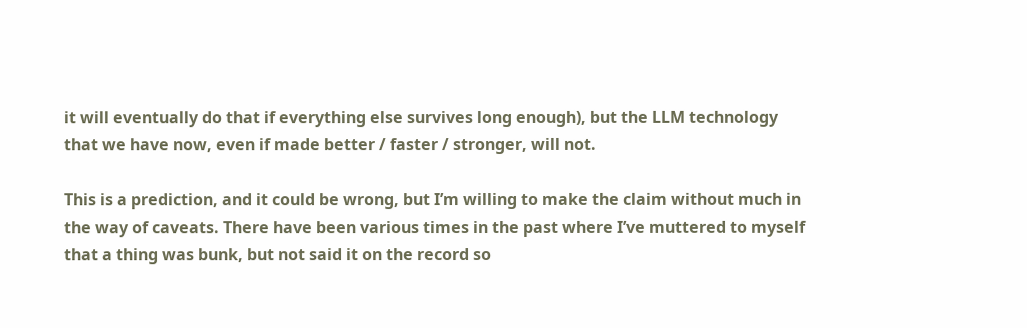it will eventually do that if everything else survives long enough), but the LLM technology that we have now, even if made better / faster / stronger, will not.

This is a prediction, and it could be wrong, but I’m willing to make the claim without much in the way of caveats. There have been various times in the past where I’ve muttered to myself that a thing was bunk, but not said it on the record so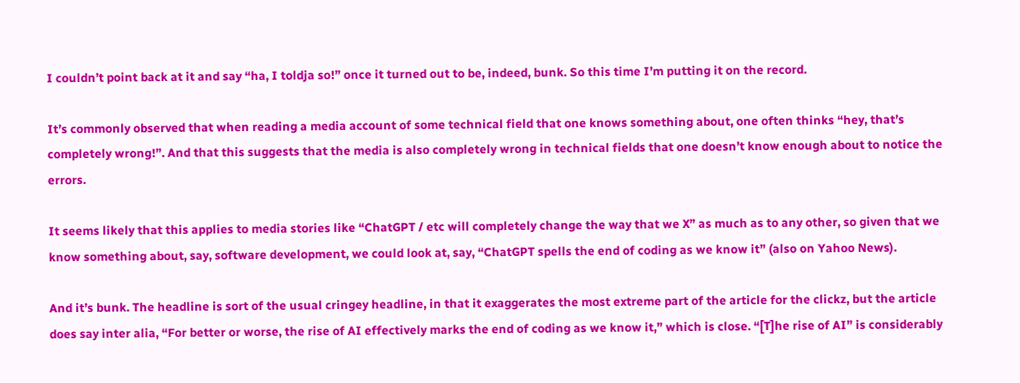I couldn’t point back at it and say “ha, I toldja so!” once it turned out to be, indeed, bunk. So this time I’m putting it on the record.

It’s commonly observed that when reading a media account of some technical field that one knows something about, one often thinks “hey, that’s completely wrong!”. And that this suggests that the media is also completely wrong in technical fields that one doesn’t know enough about to notice the errors.

It seems likely that this applies to media stories like “ChatGPT / etc will completely change the way that we X” as much as to any other, so given that we know something about, say, software development, we could look at, say, “ChatGPT spells the end of coding as we know it” (also on Yahoo News).

And it’s bunk. The headline is sort of the usual cringey headline, in that it exaggerates the most extreme part of the article for the clickz, but the article does say inter alia, “For better or worse, the rise of AI effectively marks the end of coding as we know it,” which is close. “[T]he rise of AI” is considerably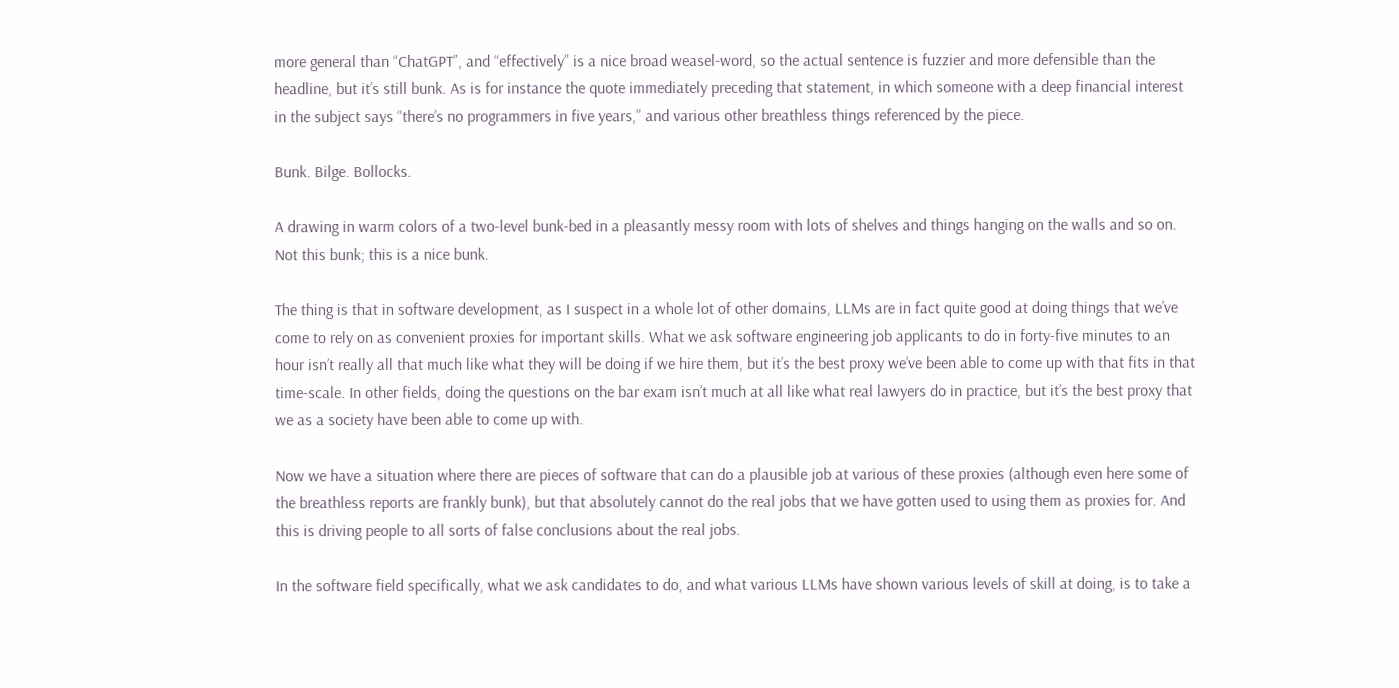more general than “ChatGPT”, and “effectively” is a nice broad weasel-word, so the actual sentence is fuzzier and more defensible than the headline, but it’s still bunk. As is for instance the quote immediately preceding that statement, in which someone with a deep financial interest in the subject says “there’s no programmers in five years,” and various other breathless things referenced by the piece.

Bunk. Bilge. Bollocks.

A drawing in warm colors of a two-level bunk-bed in a pleasantly messy room with lots of shelves and things hanging on the walls and so on.
Not this bunk; this is a nice bunk.

The thing is that in software development, as I suspect in a whole lot of other domains, LLMs are in fact quite good at doing things that we’ve come to rely on as convenient proxies for important skills. What we ask software engineering job applicants to do in forty-five minutes to an hour isn’t really all that much like what they will be doing if we hire them, but it’s the best proxy we’ve been able to come up with that fits in that time-scale. In other fields, doing the questions on the bar exam isn’t much at all like what real lawyers do in practice, but it’s the best proxy that we as a society have been able to come up with.

Now we have a situation where there are pieces of software that can do a plausible job at various of these proxies (although even here some of the breathless reports are frankly bunk), but that absolutely cannot do the real jobs that we have gotten used to using them as proxies for. And this is driving people to all sorts of false conclusions about the real jobs.

In the software field specifically, what we ask candidates to do, and what various LLMs have shown various levels of skill at doing, is to take a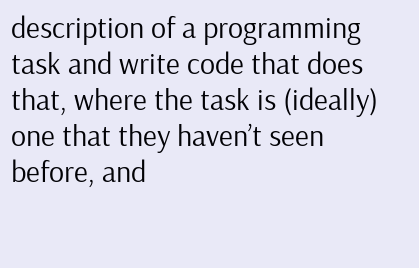description of a programming task and write code that does that, where the task is (ideally) one that they haven’t seen before, and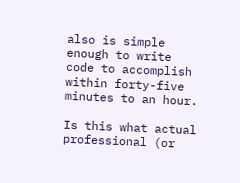also is simple enough to write code to accomplish within forty-five minutes to an hour.

Is this what actual professional (or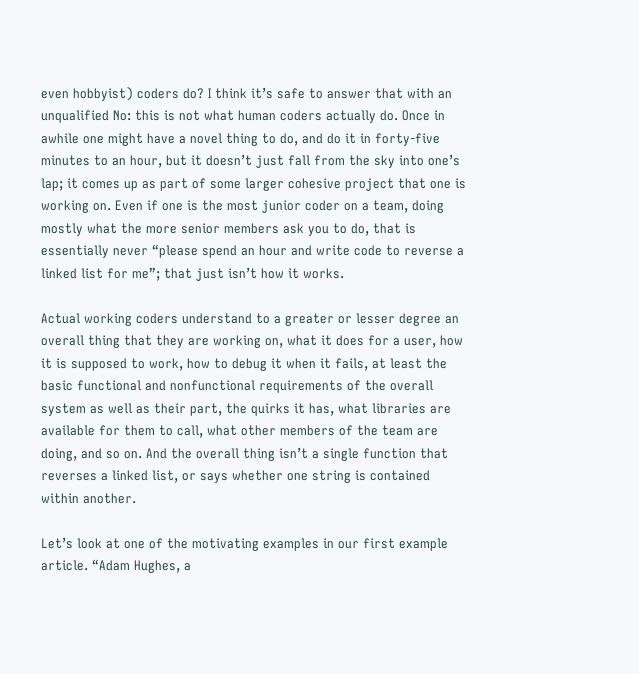even hobbyist) coders do? I think it’s safe to answer that with an unqualified No: this is not what human coders actually do. Once in awhile one might have a novel thing to do, and do it in forty-five minutes to an hour, but it doesn’t just fall from the sky into one’s lap; it comes up as part of some larger cohesive project that one is working on. Even if one is the most junior coder on a team, doing mostly what the more senior members ask you to do, that is essentially never “please spend an hour and write code to reverse a linked list for me”; that just isn’t how it works.

Actual working coders understand to a greater or lesser degree an overall thing that they are working on, what it does for a user, how it is supposed to work, how to debug it when it fails, at least the basic functional and nonfunctional requirements of the overall system as well as their part, the quirks it has, what libraries are available for them to call, what other members of the team are doing, and so on. And the overall thing isn’t a single function that reverses a linked list, or says whether one string is contained within another.

Let’s look at one of the motivating examples in our first example article. “Adam Hughes, a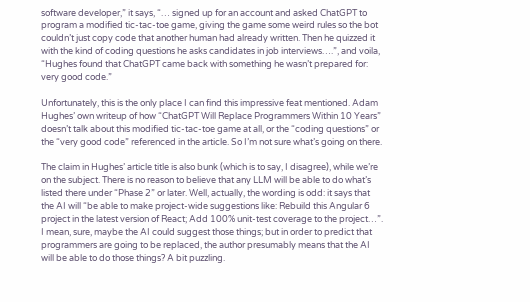software developer,” it says, “… signed up for an account and asked ChatGPT to program a modified tic-tac-toe game, giving the game some weird rules so the bot couldn’t just copy code that another human had already written. Then he quizzed it with the kind of coding questions he asks candidates in job interviews….”, and voila, “Hughes found that ChatGPT came back with something he wasn’t prepared for: very good code.”

Unfortunately, this is the only place I can find this impressive feat mentioned. Adam Hughes’ own writeup of how “ChatGPT Will Replace Programmers Within 10 Years” doesn’t talk about this modified tic-tac-toe game at all, or the “coding questions” or the “very good code” referenced in the article. So I’m not sure what’s going on there.

The claim in Hughes’ article title is also bunk (which is to say, I disagree), while we’re on the subject. There is no reason to believe that any LLM will be able to do what’s listed there under “Phase 2” or later. Well, actually, the wording is odd: it says that the AI will “be able to make project-wide suggestions like: Rebuild this Angular 6 project in the latest version of React; Add 100% unit-test coverage to the project…”. I mean, sure, maybe the AI could suggest those things; but in order to predict that programmers are going to be replaced, the author presumably means that the AI will be able to do those things? A bit puzzling.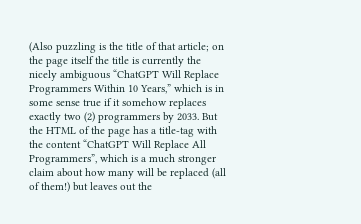(Also puzzling is the title of that article; on the page itself the title is currently the nicely ambiguous “ChatGPT Will Replace Programmers Within 10 Years,” which is in some sense true if it somehow replaces exactly two (2) programmers by 2033. But the HTML of the page has a title-tag with the content “ChatGPT Will Replace All Programmers”, which is a much stronger claim about how many will be replaced (all of them!) but leaves out the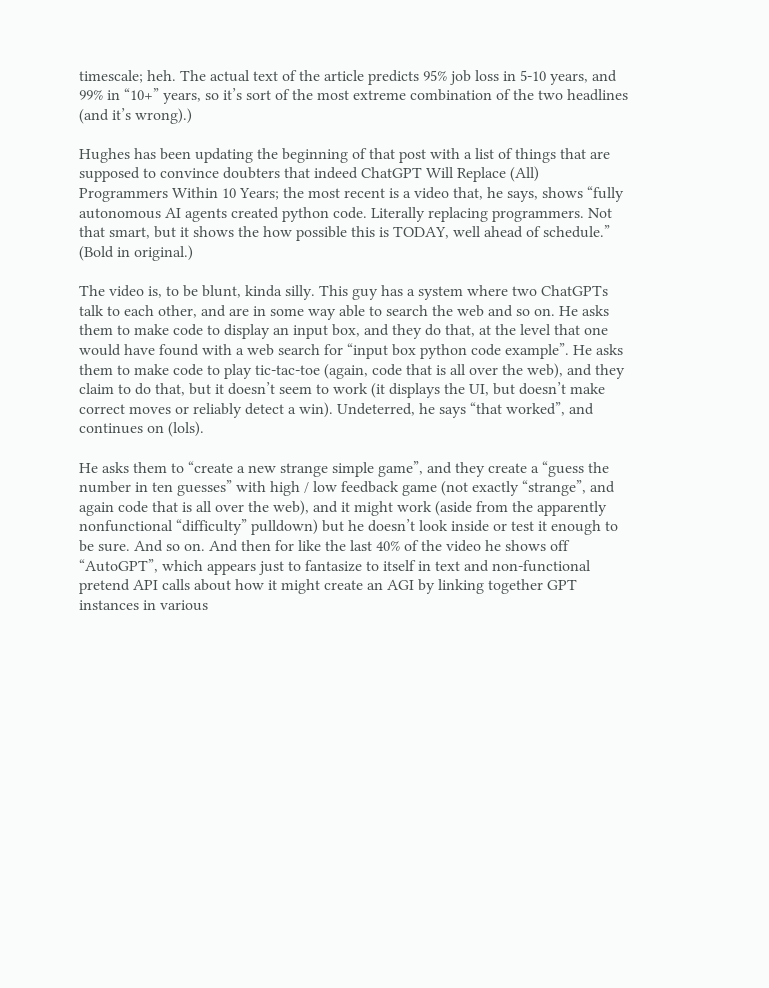timescale; heh. The actual text of the article predicts 95% job loss in 5-10 years, and 99% in “10+” years, so it’s sort of the most extreme combination of the two headlines (and it’s wrong).)

Hughes has been updating the beginning of that post with a list of things that are supposed to convince doubters that indeed ChatGPT Will Replace (All) Programmers Within 10 Years; the most recent is a video that, he says, shows “fully autonomous AI agents created python code. Literally replacing programmers. Not that smart, but it shows the how possible this is TODAY, well ahead of schedule.” (Bold in original.)

The video is, to be blunt, kinda silly. This guy has a system where two ChatGPTs talk to each other, and are in some way able to search the web and so on. He asks them to make code to display an input box, and they do that, at the level that one would have found with a web search for “input box python code example”. He asks them to make code to play tic-tac-toe (again, code that is all over the web), and they claim to do that, but it doesn’t seem to work (it displays the UI, but doesn’t make correct moves or reliably detect a win). Undeterred, he says “that worked”, and continues on (lols).

He asks them to “create a new strange simple game”, and they create a “guess the number in ten guesses” with high / low feedback game (not exactly “strange”, and again code that is all over the web), and it might work (aside from the apparently nonfunctional “difficulty” pulldown) but he doesn’t look inside or test it enough to be sure. And so on. And then for like the last 40% of the video he shows off “AutoGPT”, which appears just to fantasize to itself in text and non-functional pretend API calls about how it might create an AGI by linking together GPT instances in various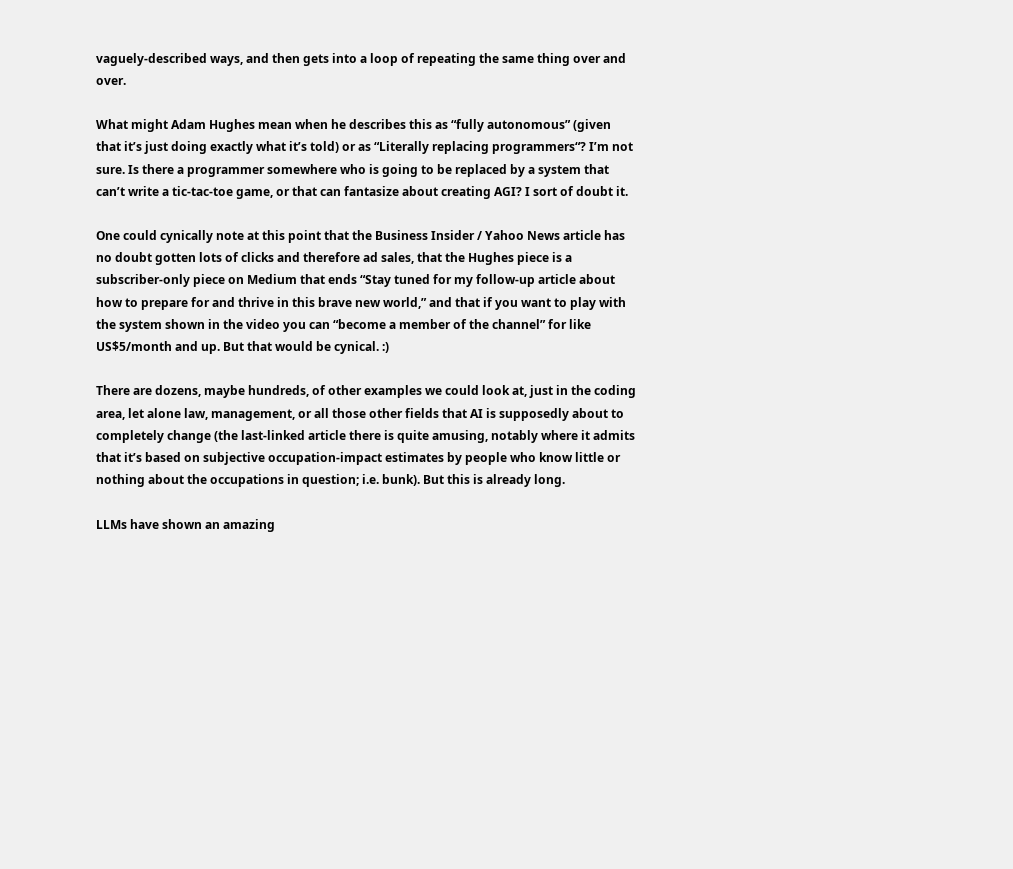vaguely-described ways, and then gets into a loop of repeating the same thing over and over.

What might Adam Hughes mean when he describes this as “fully autonomous” (given that it’s just doing exactly what it’s told) or as “Literally replacing programmers“? I’m not sure. Is there a programmer somewhere who is going to be replaced by a system that can’t write a tic-tac-toe game, or that can fantasize about creating AGI? I sort of doubt it.

One could cynically note at this point that the Business Insider / Yahoo News article has no doubt gotten lots of clicks and therefore ad sales, that the Hughes piece is a subscriber-only piece on Medium that ends “Stay tuned for my follow-up article about how to prepare for and thrive in this brave new world,” and that if you want to play with the system shown in the video you can “become a member of the channel” for like US$5/month and up. But that would be cynical. :)

There are dozens, maybe hundreds, of other examples we could look at, just in the coding area, let alone law, management, or all those other fields that AI is supposedly about to completely change (the last-linked article there is quite amusing, notably where it admits that it’s based on subjective occupation-impact estimates by people who know little or nothing about the occupations in question; i.e. bunk). But this is already long.

LLMs have shown an amazing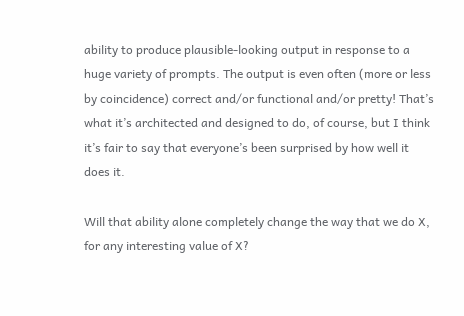ability to produce plausible-looking output in response to a huge variety of prompts. The output is even often (more or less by coincidence) correct and/or functional and/or pretty! That’s what it’s architected and designed to do, of course, but I think it’s fair to say that everyone’s been surprised by how well it does it.

Will that ability alone completely change the way that we do X, for any interesting value of X?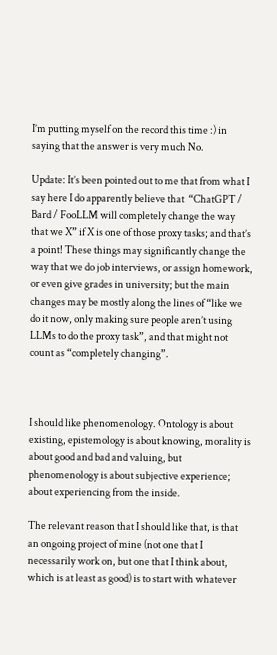I’m putting myself on the record this time :) in saying that the answer is very much No.

Update: It’s been pointed out to me that from what I say here I do apparently believe that  “ChatGPT / Bard / FooLLM will completely change the way that we X” if X is one of those proxy tasks; and that’s a point! These things may significantly change the way that we do job interviews, or assign homework, or even give grades in university; but the main changes may be mostly along the lines of “like we do it now, only making sure people aren’t using LLMs to do the proxy task”, and that might not count as “completely changing”.



I should like phenomenology. Ontology is about existing, epistemology is about knowing, morality is about good and bad and valuing, but phenomenology is about subjective experience; about experiencing from the inside.

The relevant reason that I should like that, is that an ongoing project of mine (not one that I necessarily work on, but one that I think about, which is at least as good) is to start with whatever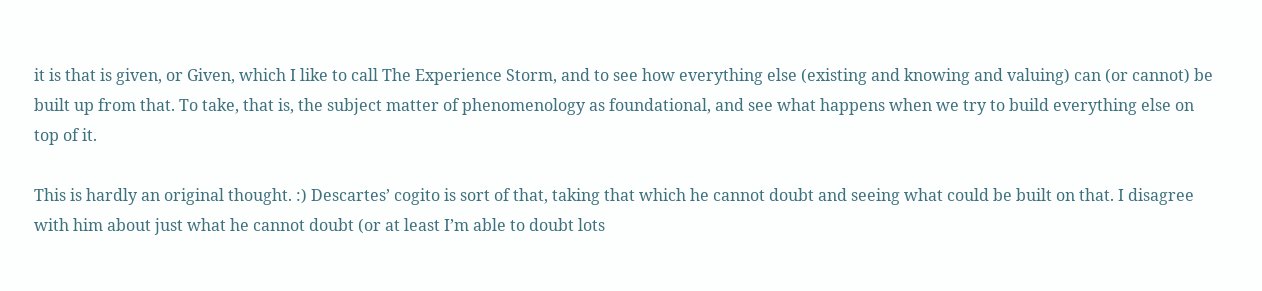it is that is given, or Given, which I like to call The Experience Storm, and to see how everything else (existing and knowing and valuing) can (or cannot) be built up from that. To take, that is, the subject matter of phenomenology as foundational, and see what happens when we try to build everything else on top of it.

This is hardly an original thought. :) Descartes’ cogito is sort of that, taking that which he cannot doubt and seeing what could be built on that. I disagree with him about just what he cannot doubt (or at least I’m able to doubt lots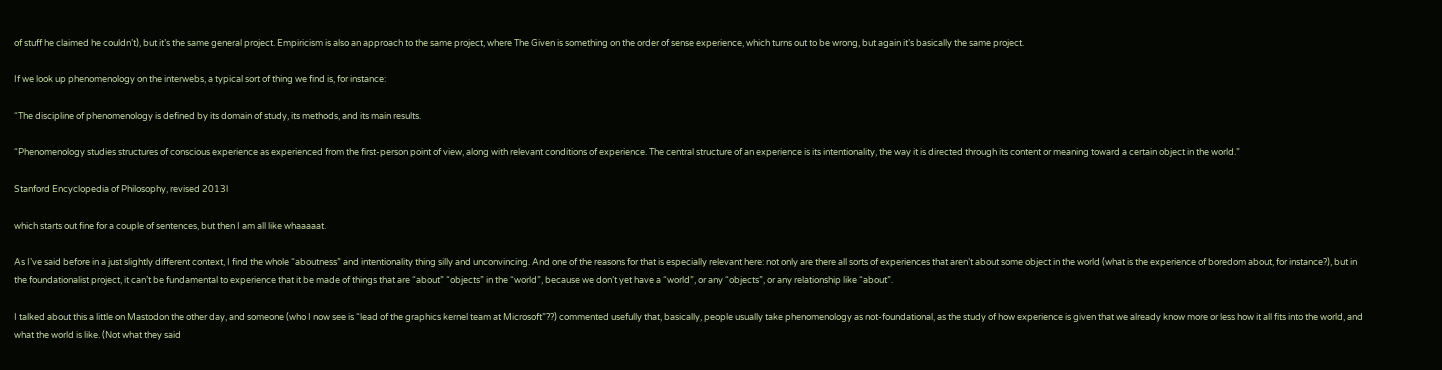of stuff he claimed he couldn’t), but it’s the same general project. Empiricism is also an approach to the same project, where The Given is something on the order of sense experience, which turns out to be wrong, but again it’s basically the same project.

If we look up phenomenology on the interwebs, a typical sort of thing we find is, for instance:

“The discipline of phenomenology is defined by its domain of study, its methods, and its main results.

“Phenomenology studies structures of conscious experience as experienced from the first-person point of view, along with relevant conditions of experience. The central structure of an experience is its intentionality, the way it is directed through its content or meaning toward a certain object in the world.”

Stanford Encyclopedia of Philosophy, revised 2013l

which starts out fine for a couple of sentences, but then I am all like whaaaaat.

As I’ve said before in a just slightly different context, I find the whole “aboutness” and intentionality thing silly and unconvincing. And one of the reasons for that is especially relevant here: not only are there all sorts of experiences that aren’t about some object in the world (what is the experience of boredom about, for instance?), but in the foundationalist project, it can’t be fundamental to experience that it be made of things that are “about” “objects” in the “world”, because we don’t yet have a “world”, or any “objects”, or any relationship like “about”.

I talked about this a little on Mastodon the other day, and someone (who I now see is “lead of the graphics kernel team at Microsoft”??) commented usefully that, basically, people usually take phenomenology as not-foundational, as the study of how experience is given that we already know more or less how it all fits into the world, and what the world is like. (Not what they said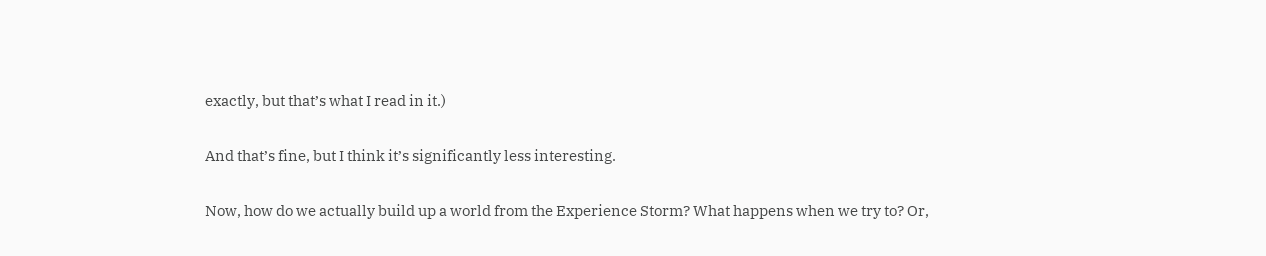exactly, but that’s what I read in it.)

And that’s fine, but I think it’s significantly less interesting.

Now, how do we actually build up a world from the Experience Storm? What happens when we try to? Or,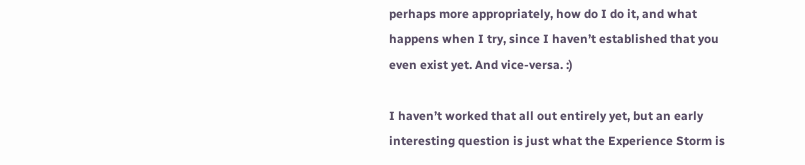perhaps more appropriately, how do I do it, and what happens when I try, since I haven’t established that you even exist yet. And vice-versa. :)

I haven’t worked that all out entirely yet, but an early interesting question is just what the Experience Storm is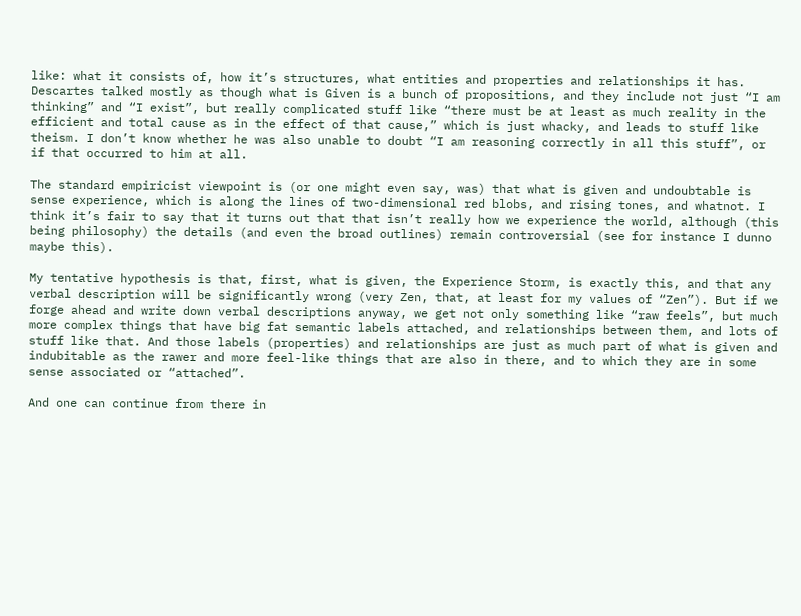like: what it consists of, how it’s structures, what entities and properties and relationships it has. Descartes talked mostly as though what is Given is a bunch of propositions, and they include not just “I am thinking” and “I exist”, but really complicated stuff like “there must be at least as much reality in the efficient and total cause as in the effect of that cause,” which is just whacky, and leads to stuff like theism. I don’t know whether he was also unable to doubt “I am reasoning correctly in all this stuff”, or if that occurred to him at all.

The standard empiricist viewpoint is (or one might even say, was) that what is given and undoubtable is sense experience, which is along the lines of two-dimensional red blobs, and rising tones, and whatnot. I think it’s fair to say that it turns out that that isn’t really how we experience the world, although (this being philosophy) the details (and even the broad outlines) remain controversial (see for instance I dunno maybe this).

My tentative hypothesis is that, first, what is given, the Experience Storm, is exactly this, and that any verbal description will be significantly wrong (very Zen, that, at least for my values of “Zen”). But if we forge ahead and write down verbal descriptions anyway, we get not only something like “raw feels”, but much more complex things that have big fat semantic labels attached, and relationships between them, and lots of stuff like that. And those labels (properties) and relationships are just as much part of what is given and indubitable as the rawer and more feel-like things that are also in there, and to which they are in some sense associated or “attached”.

And one can continue from there in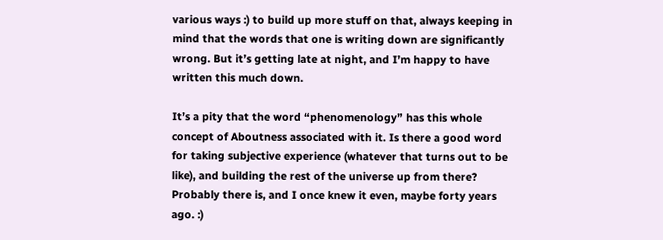various ways :) to build up more stuff on that, always keeping in mind that the words that one is writing down are significantly wrong. But it’s getting late at night, and I’m happy to have written this much down.

It’s a pity that the word “phenomenology” has this whole concept of Aboutness associated with it. Is there a good word for taking subjective experience (whatever that turns out to be like), and building the rest of the universe up from there? Probably there is, and I once knew it even, maybe forty years ago. :)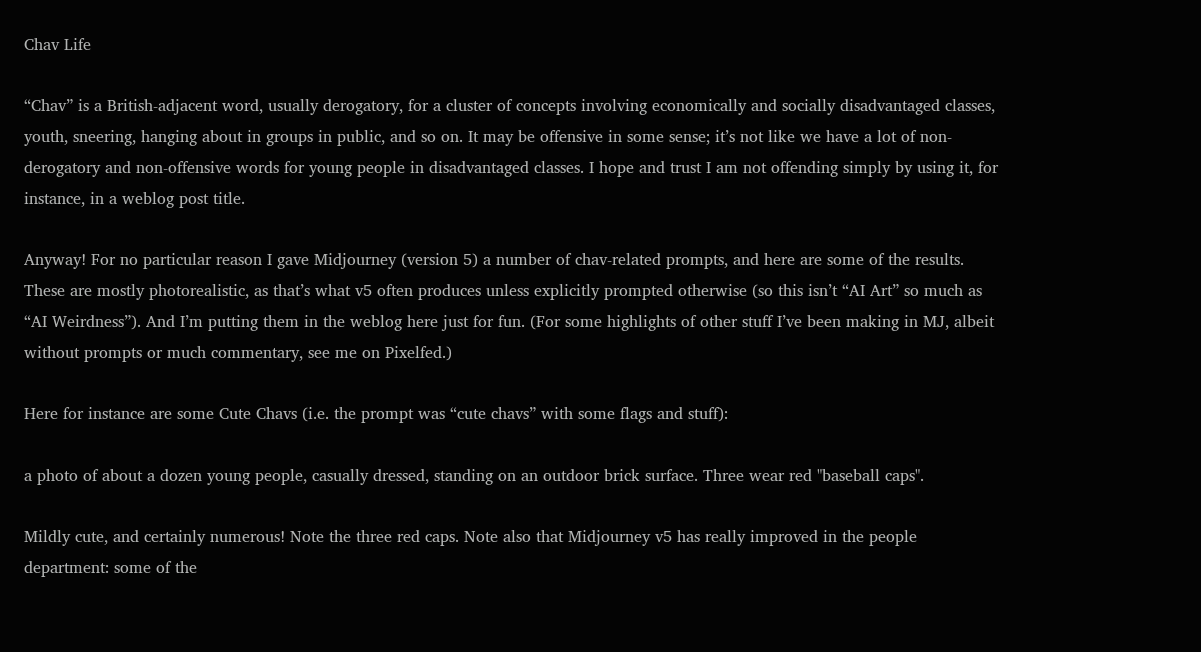Chav Life

“Chav” is a British-adjacent word, usually derogatory, for a cluster of concepts involving economically and socially disadvantaged classes, youth, sneering, hanging about in groups in public, and so on. It may be offensive in some sense; it’s not like we have a lot of non-derogatory and non-offensive words for young people in disadvantaged classes. I hope and trust I am not offending simply by using it, for instance, in a weblog post title.

Anyway! For no particular reason I gave Midjourney (version 5) a number of chav-related prompts, and here are some of the results. These are mostly photorealistic, as that’s what v5 often produces unless explicitly prompted otherwise (so this isn’t “AI Art” so much as “AI Weirdness”). And I’m putting them in the weblog here just for fun. (For some highlights of other stuff I’ve been making in MJ, albeit without prompts or much commentary, see me on Pixelfed.)

Here for instance are some Cute Chavs (i.e. the prompt was “cute chavs” with some flags and stuff):

a photo of about a dozen young people, casually dressed, standing on an outdoor brick surface. Three wear red "baseball caps".

Mildly cute, and certainly numerous! Note the three red caps. Note also that Midjourney v5 has really improved in the people department: some of the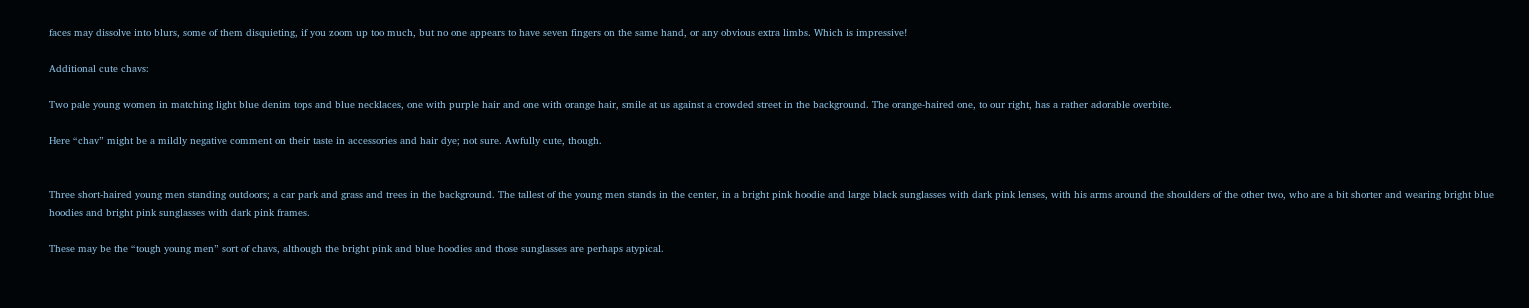faces may dissolve into blurs, some of them disquieting, if you zoom up too much, but no one appears to have seven fingers on the same hand, or any obvious extra limbs. Which is impressive!

Additional cute chavs:

Two pale young women in matching light blue denim tops and blue necklaces, one with purple hair and one with orange hair, smile at us against a crowded street in the background. The orange-haired one, to our right, has a rather adorable overbite.

Here “chav” might be a mildly negative comment on their taste in accessories and hair dye; not sure. Awfully cute, though.


Three short-haired young men standing outdoors; a car park and grass and trees in the background. The tallest of the young men stands in the center, in a bright pink hoodie and large black sunglasses with dark pink lenses, with his arms around the shoulders of the other two, who are a bit shorter and wearing bright blue hoodies and bright pink sunglasses with dark pink frames.

These may be the “tough young men” sort of chavs, although the bright pink and blue hoodies and those sunglasses are perhaps atypical.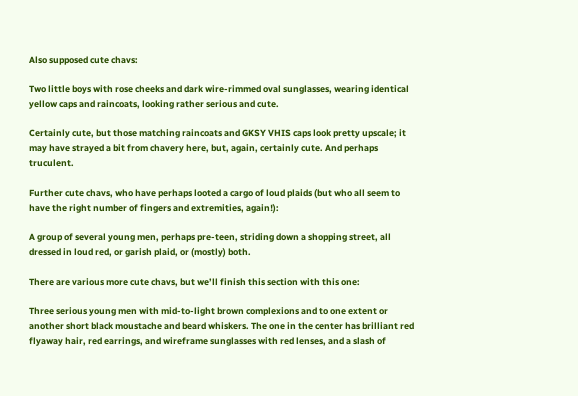Also supposed cute chavs:

Two little boys with rose cheeks and dark wire-rimmed oval sunglasses, wearing identical yellow caps and raincoats, looking rather serious and cute.

Certainly cute, but those matching raincoats and GKSY VHIS caps look pretty upscale; it may have strayed a bit from chavery here, but, again, certainly cute. And perhaps truculent.

Further cute chavs, who have perhaps looted a cargo of loud plaids (but who all seem to have the right number of fingers and extremities, again!):

A group of several young men, perhaps pre-teen, striding down a shopping street, all dressed in loud red, or garish plaid, or (mostly) both.

There are various more cute chavs, but we’ll finish this section with this one:

Three serious young men with mid-to-light brown complexions and to one extent or another short black moustache and beard whiskers. The one in the center has brilliant red flyaway hair, red earrings, and wireframe sunglasses with red lenses, and a slash of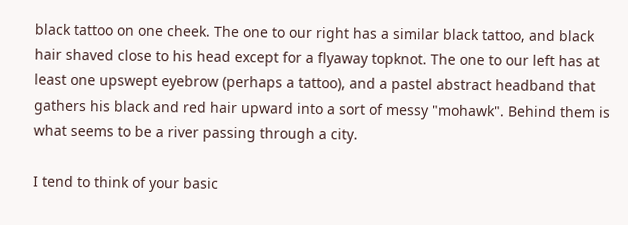black tattoo on one cheek. The one to our right has a similar black tattoo, and black hair shaved close to his head except for a flyaway topknot. The one to our left has at least one upswept eyebrow (perhaps a tattoo), and a pastel abstract headband that gathers his black and red hair upward into a sort of messy "mohawk". Behind them is what seems to be a river passing through a city.

I tend to think of your basic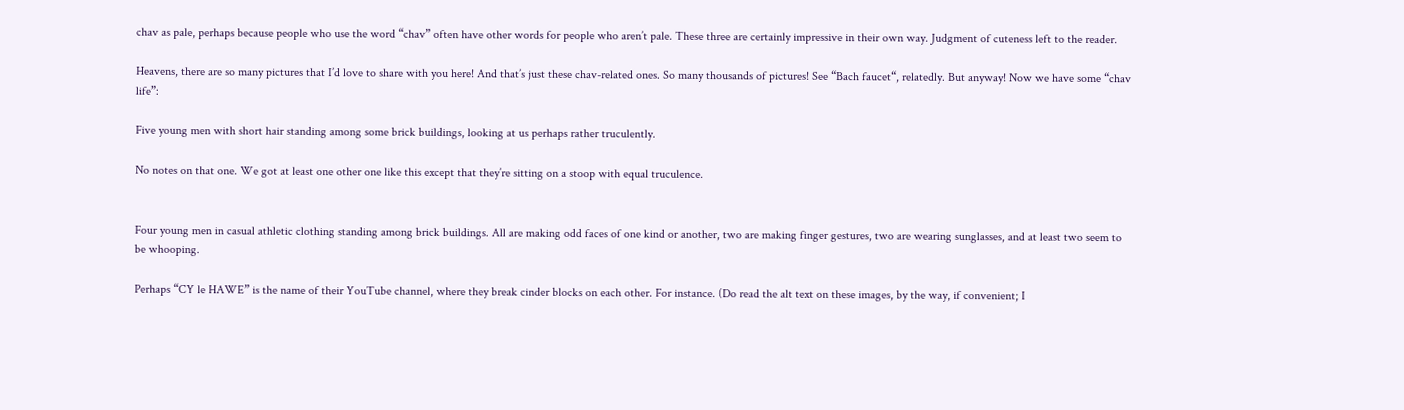chav as pale, perhaps because people who use the word “chav” often have other words for people who aren’t pale. These three are certainly impressive in their own way. Judgment of cuteness left to the reader.

Heavens, there are so many pictures that I’d love to share with you here! And that’s just these chav-related ones. So many thousands of pictures! See “Bach faucet“, relatedly. But anyway! Now we have some “chav life”:

Five young men with short hair standing among some brick buildings, looking at us perhaps rather truculently.

No notes on that one. We got at least one other one like this except that they’re sitting on a stoop with equal truculence.


Four young men in casual athletic clothing standing among brick buildings. All are making odd faces of one kind or another, two are making finger gestures, two are wearing sunglasses, and at least two seem to be whooping.

Perhaps “CY le HAWE” is the name of their YouTube channel, where they break cinder blocks on each other. For instance. (Do read the alt text on these images, by the way, if convenient; I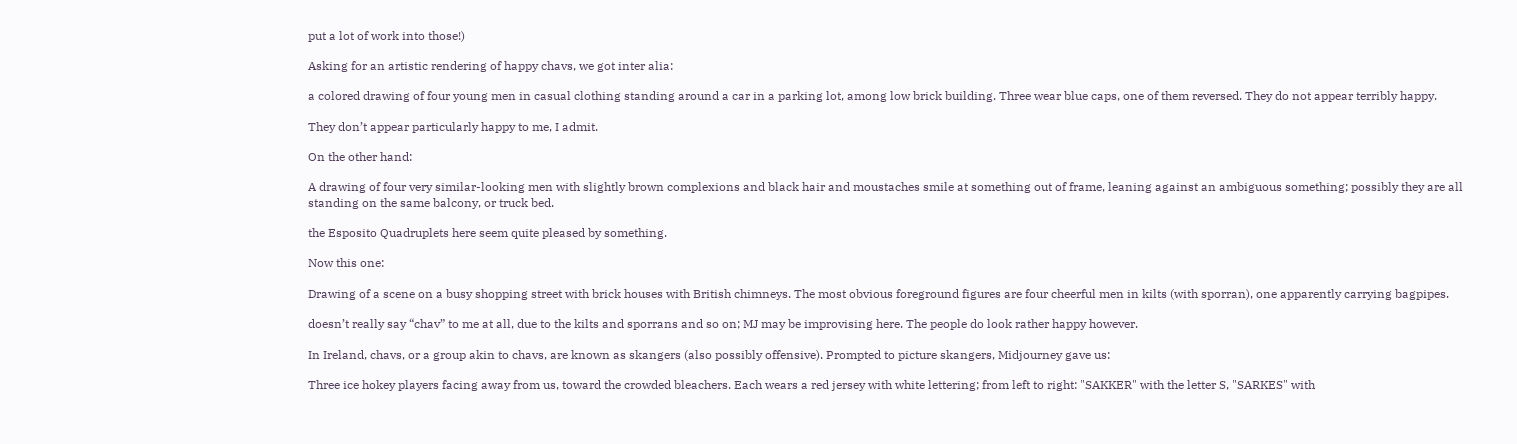put a lot of work into those!)

Asking for an artistic rendering of happy chavs, we got inter alia:

a colored drawing of four young men in casual clothing standing around a car in a parking lot, among low brick building. Three wear blue caps, one of them reversed. They do not appear terribly happy.

They don’t appear particularly happy to me, I admit.

On the other hand:

A drawing of four very similar-looking men with slightly brown complexions and black hair and moustaches smile at something out of frame, leaning against an ambiguous something; possibly they are all standing on the same balcony, or truck bed.

the Esposito Quadruplets here seem quite pleased by something.

Now this one:

Drawing of a scene on a busy shopping street with brick houses with British chimneys. The most obvious foreground figures are four cheerful men in kilts (with sporran), one apparently carrying bagpipes.

doesn’t really say “chav” to me at all, due to the kilts and sporrans and so on; MJ may be improvising here. The people do look rather happy however.

In Ireland, chavs, or a group akin to chavs, are known as skangers (also possibly offensive). Prompted to picture skangers, Midjourney gave us:

Three ice hokey players facing away from us, toward the crowded bleachers. Each wears a red jersey with white lettering; from left to right: "SAKKER" with the letter S, "SARKES" with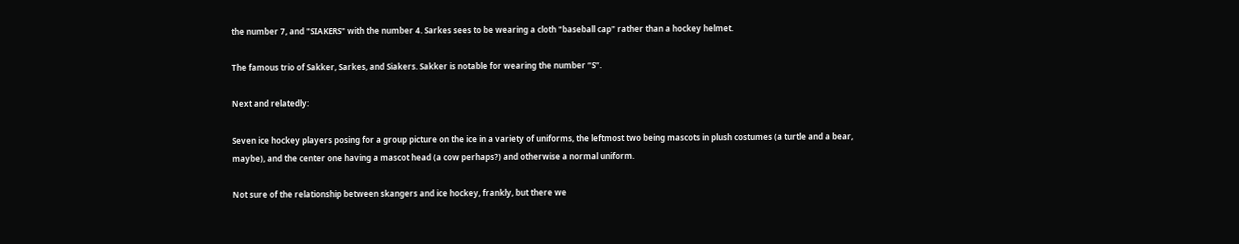the number 7, and "SIAKERS" with the number 4. Sarkes sees to be wearing a cloth "baseball cap" rather than a hockey helmet.

The famous trio of Sakker, Sarkes, and Siakers. Sakker is notable for wearing the number “S”.

Next and relatedly:

Seven ice hockey players posing for a group picture on the ice in a variety of uniforms, the leftmost two being mascots in plush costumes (a turtle and a bear, maybe), and the center one having a mascot head (a cow perhaps?) and otherwise a normal uniform.

Not sure of the relationship between skangers and ice hockey, frankly, but there we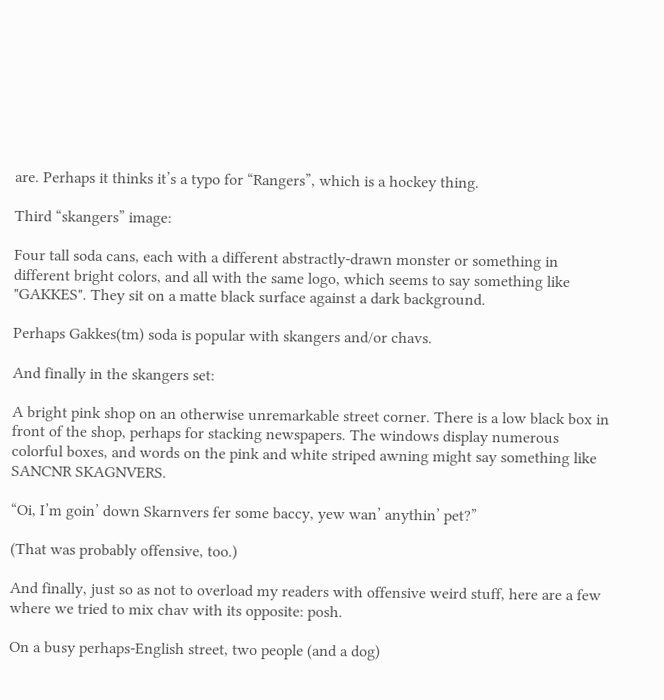are. Perhaps it thinks it’s a typo for “Rangers”, which is a hockey thing.

Third “skangers” image:

Four tall soda cans, each with a different abstractly-drawn monster or something in different bright colors, and all with the same logo, which seems to say something like "GAKKES". They sit on a matte black surface against a dark background.

Perhaps Gakkes(tm) soda is popular with skangers and/or chavs.

And finally in the skangers set:

A bright pink shop on an otherwise unremarkable street corner. There is a low black box in front of the shop, perhaps for stacking newspapers. The windows display numerous colorful boxes, and words on the pink and white striped awning might say something like SANCNR SKAGNVERS.

“Oi, I’m goin’ down Skarnvers fer some baccy, yew wan’ anythin’ pet?”

(That was probably offensive, too.)

And finally, just so as not to overload my readers with offensive weird stuff, here are a few where we tried to mix chav with its opposite: posh.

On a busy perhaps-English street, two people (and a dog)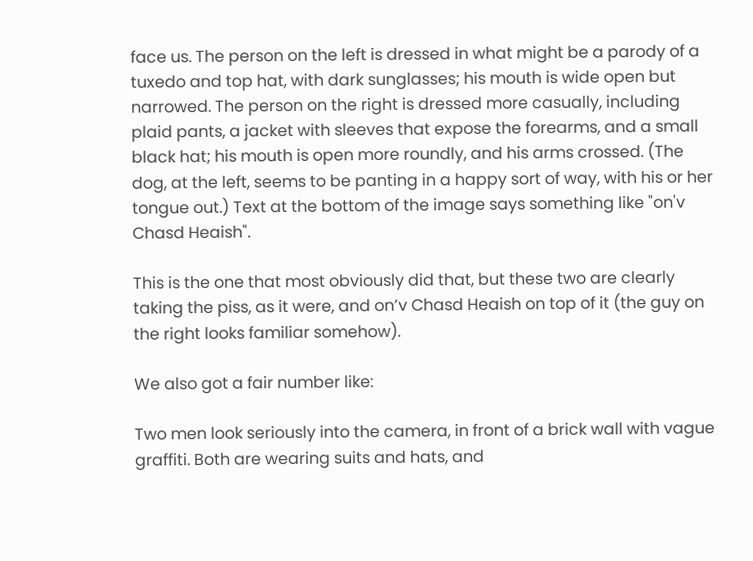face us. The person on the left is dressed in what might be a parody of a tuxedo and top hat, with dark sunglasses; his mouth is wide open but narrowed. The person on the right is dressed more casually, including plaid pants, a jacket with sleeves that expose the forearms, and a small black hat; his mouth is open more roundly, and his arms crossed. (The dog, at the left, seems to be panting in a happy sort of way, with his or her tongue out.) Text at the bottom of the image says something like "on'v Chasd Heaish".

This is the one that most obviously did that, but these two are clearly taking the piss, as it were, and on’v Chasd Heaish on top of it (the guy on the right looks familiar somehow).

We also got a fair number like:

Two men look seriously into the camera, in front of a brick wall with vague graffiti. Both are wearing suits and hats, and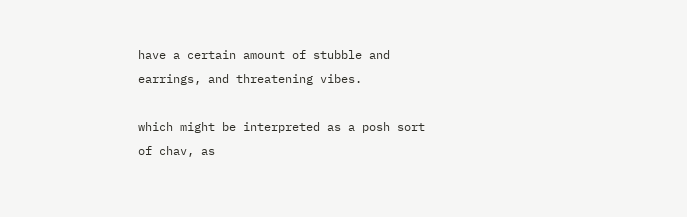have a certain amount of stubble and earrings, and threatening vibes.

which might be interpreted as a posh sort of chav, as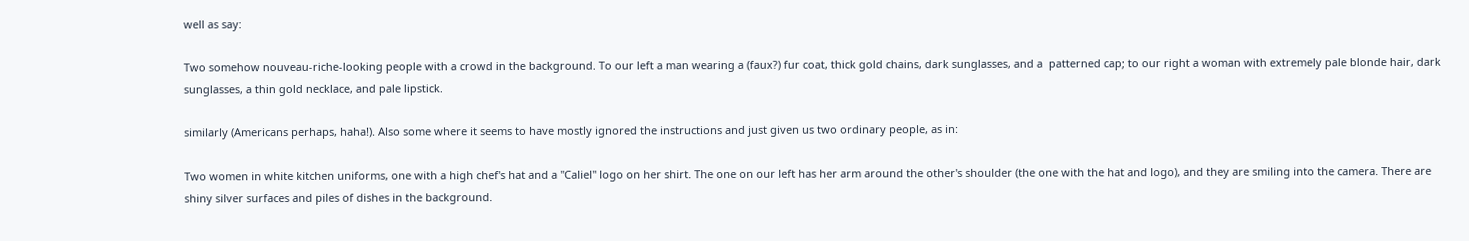well as say:

Two somehow nouveau-riche-looking people with a crowd in the background. To our left a man wearing a (faux?) fur coat, thick gold chains, dark sunglasses, and a  patterned cap; to our right a woman with extremely pale blonde hair, dark sunglasses, a thin gold necklace, and pale lipstick.

similarly (Americans perhaps, haha!). Also some where it seems to have mostly ignored the instructions and just given us two ordinary people, as in:

Two women in white kitchen uniforms, one with a high chef's hat and a "Caliel" logo on her shirt. The one on our left has her arm around the other's shoulder (the one with the hat and logo), and they are smiling into the camera. There are shiny silver surfaces and piles of dishes in the background.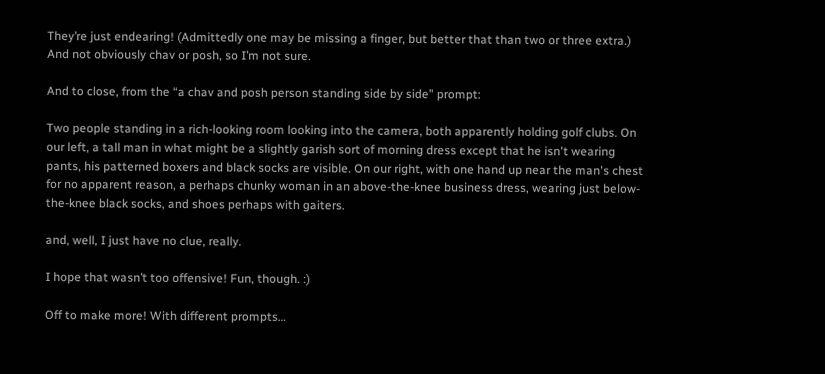They’re just endearing! (Admittedly one may be missing a finger, but better that than two or three extra.) And not obviously chav or posh, so I’m not sure.

And to close, from the “a chav and posh person standing side by side” prompt:

Two people standing in a rich-looking room looking into the camera, both apparently holding golf clubs. On our left, a tall man in what might be a slightly garish sort of morning dress except that he isn't wearing pants, his patterned boxers and black socks are visible. On our right, with one hand up near the man's chest for no apparent reason, a perhaps chunky woman in an above-the-knee business dress, wearing just below-the-knee black socks, and shoes perhaps with gaiters.

and, well, I just have no clue, really.

I hope that wasn’t too offensive! Fun, though. :)

Off to make more! With different prompts…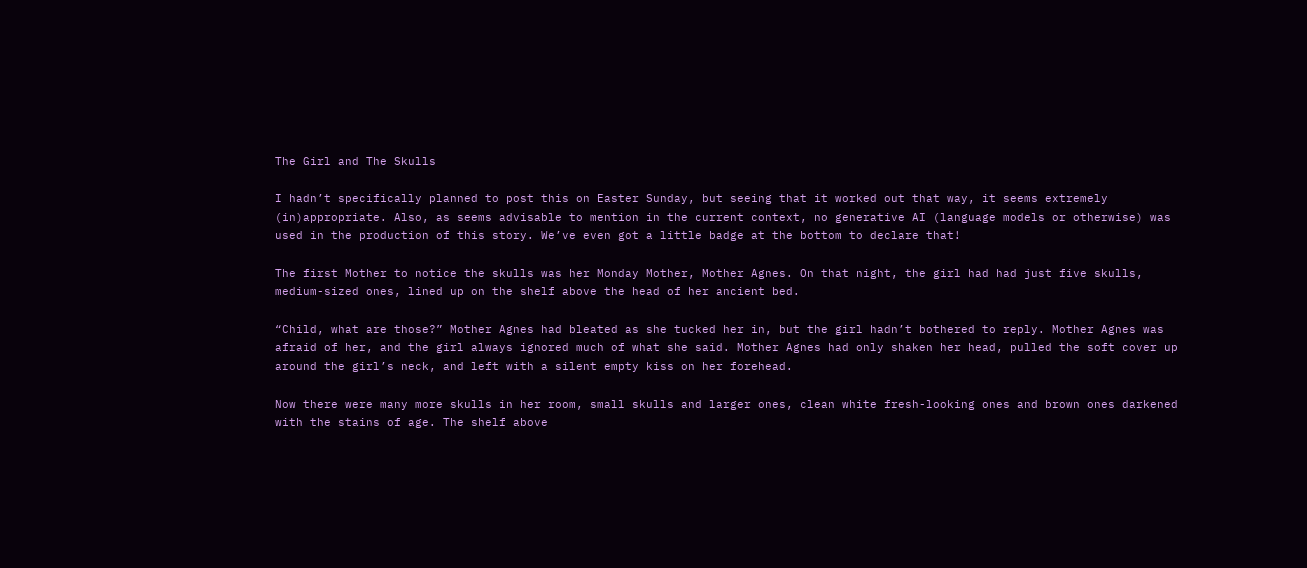The Girl and The Skulls

I hadn’t specifically planned to post this on Easter Sunday, but seeing that it worked out that way, it seems extremely (in)appropriate. Also, as seems advisable to mention in the current context, no generative AI (language models or otherwise) was used in the production of this story. We’ve even got a little badge at the bottom to declare that!

The first Mother to notice the skulls was her Monday Mother, Mother Agnes. On that night, the girl had had just five skulls, medium-sized ones, lined up on the shelf above the head of her ancient bed.

“Child, what are those?” Mother Agnes had bleated as she tucked her in, but the girl hadn’t bothered to reply. Mother Agnes was afraid of her, and the girl always ignored much of what she said. Mother Agnes had only shaken her head, pulled the soft cover up around the girl’s neck, and left with a silent empty kiss on her forehead.

Now there were many more skulls in her room, small skulls and larger ones, clean white fresh-looking ones and brown ones darkened with the stains of age. The shelf above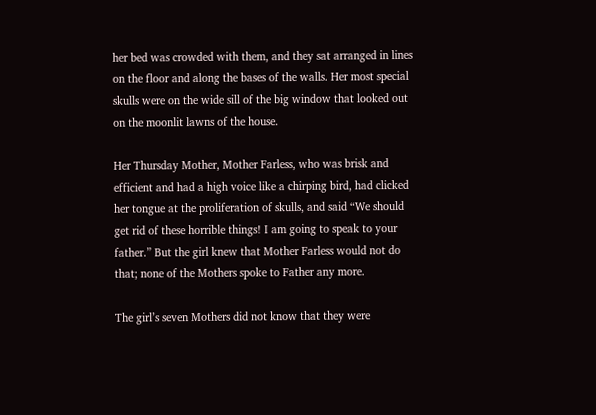her bed was crowded with them, and they sat arranged in lines on the floor and along the bases of the walls. Her most special skulls were on the wide sill of the big window that looked out on the moonlit lawns of the house.

Her Thursday Mother, Mother Farless, who was brisk and efficient and had a high voice like a chirping bird, had clicked her tongue at the proliferation of skulls, and said “We should get rid of these horrible things! I am going to speak to your father.” But the girl knew that Mother Farless would not do that; none of the Mothers spoke to Father any more.

The girl’s seven Mothers did not know that they were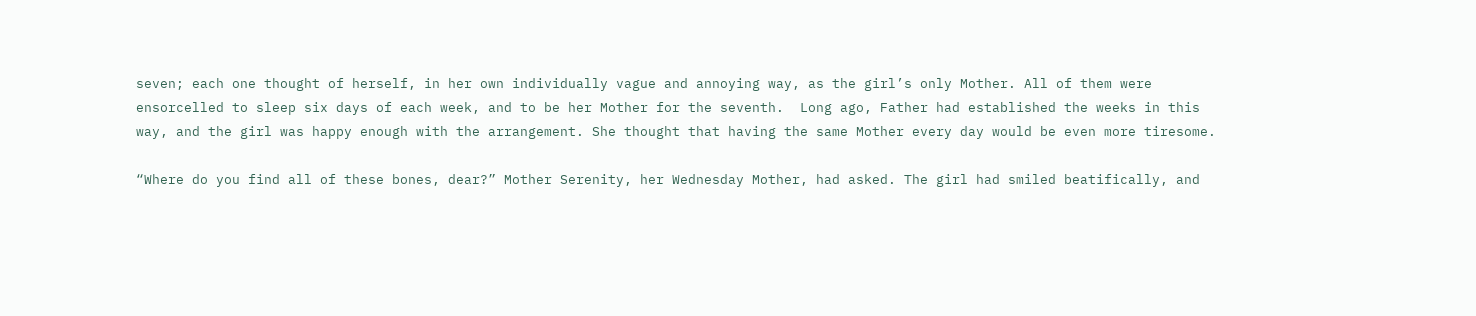seven; each one thought of herself, in her own individually vague and annoying way, as the girl’s only Mother. All of them were ensorcelled to sleep six days of each week, and to be her Mother for the seventh.  Long ago, Father had established the weeks in this way, and the girl was happy enough with the arrangement. She thought that having the same Mother every day would be even more tiresome.

“Where do you find all of these bones, dear?” Mother Serenity, her Wednesday Mother, had asked. The girl had smiled beatifically, and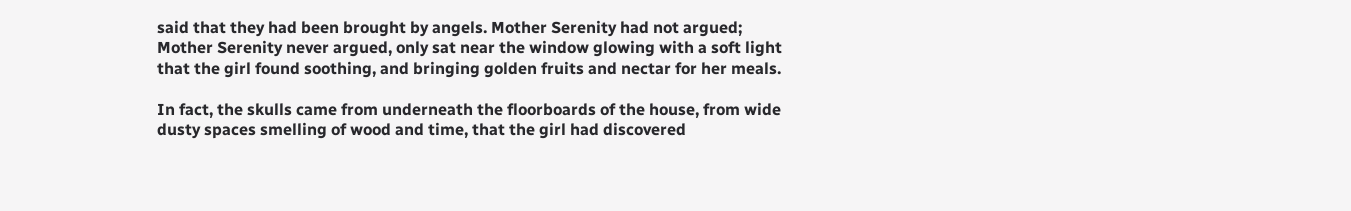said that they had been brought by angels. Mother Serenity had not argued; Mother Serenity never argued, only sat near the window glowing with a soft light that the girl found soothing, and bringing golden fruits and nectar for her meals.

In fact, the skulls came from underneath the floorboards of the house, from wide dusty spaces smelling of wood and time, that the girl had discovered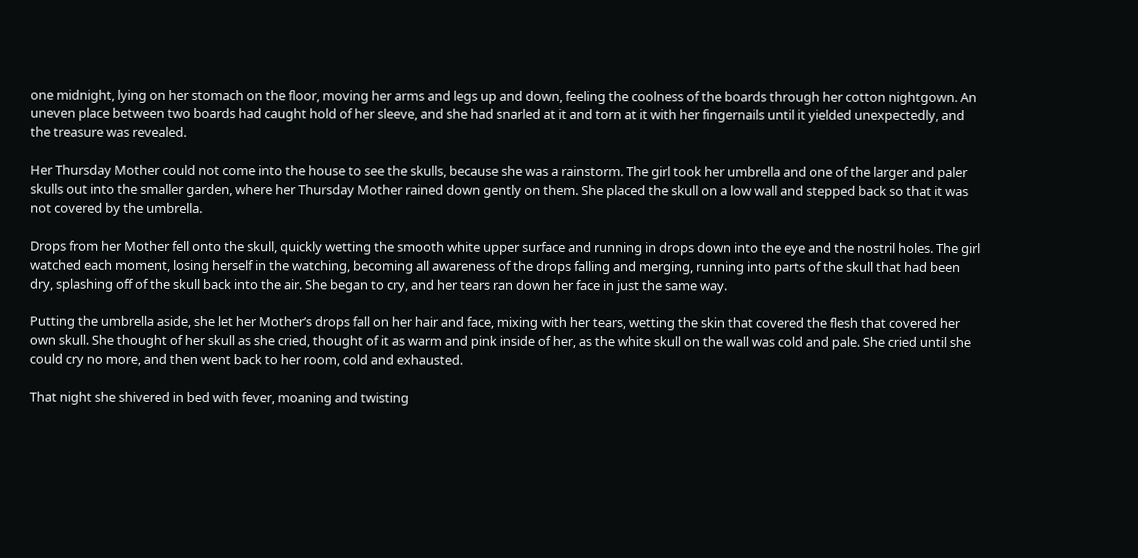one midnight, lying on her stomach on the floor, moving her arms and legs up and down, feeling the coolness of the boards through her cotton nightgown. An uneven place between two boards had caught hold of her sleeve, and she had snarled at it and torn at it with her fingernails until it yielded unexpectedly, and the treasure was revealed.

Her Thursday Mother could not come into the house to see the skulls, because she was a rainstorm. The girl took her umbrella and one of the larger and paler skulls out into the smaller garden, where her Thursday Mother rained down gently on them. She placed the skull on a low wall and stepped back so that it was not covered by the umbrella.

Drops from her Mother fell onto the skull, quickly wetting the smooth white upper surface and running in drops down into the eye and the nostril holes. The girl watched each moment, losing herself in the watching, becoming all awareness of the drops falling and merging, running into parts of the skull that had been dry, splashing off of the skull back into the air. She began to cry, and her tears ran down her face in just the same way.

Putting the umbrella aside, she let her Mother’s drops fall on her hair and face, mixing with her tears, wetting the skin that covered the flesh that covered her own skull. She thought of her skull as she cried, thought of it as warm and pink inside of her, as the white skull on the wall was cold and pale. She cried until she could cry no more, and then went back to her room, cold and exhausted.

That night she shivered in bed with fever, moaning and twisting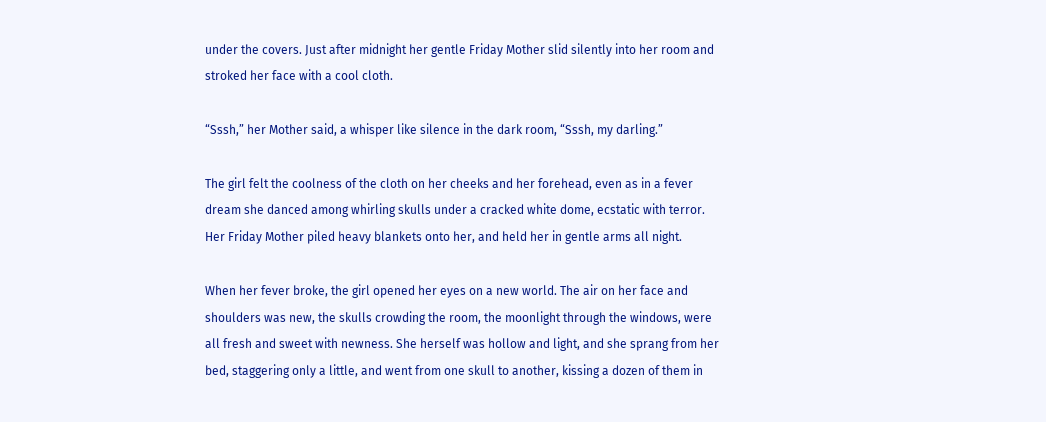under the covers. Just after midnight her gentle Friday Mother slid silently into her room and stroked her face with a cool cloth.

“Sssh,” her Mother said, a whisper like silence in the dark room, “Sssh, my darling.”

The girl felt the coolness of the cloth on her cheeks and her forehead, even as in a fever dream she danced among whirling skulls under a cracked white dome, ecstatic with terror. Her Friday Mother piled heavy blankets onto her, and held her in gentle arms all night.

When her fever broke, the girl opened her eyes on a new world. The air on her face and shoulders was new, the skulls crowding the room, the moonlight through the windows, were all fresh and sweet with newness. She herself was hollow and light, and she sprang from her bed, staggering only a little, and went from one skull to another, kissing a dozen of them in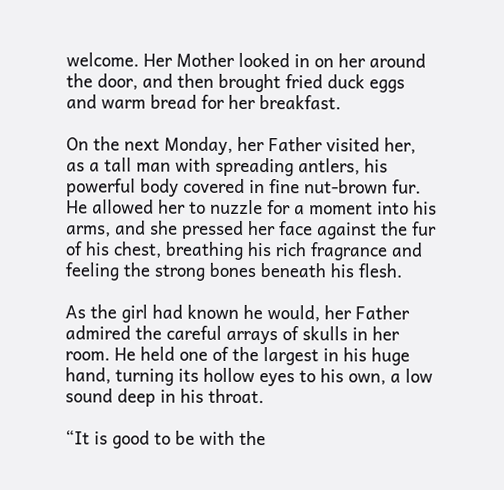welcome. Her Mother looked in on her around the door, and then brought fried duck eggs and warm bread for her breakfast.

On the next Monday, her Father visited her, as a tall man with spreading antlers, his powerful body covered in fine nut-brown fur. He allowed her to nuzzle for a moment into his arms, and she pressed her face against the fur of his chest, breathing his rich fragrance and feeling the strong bones beneath his flesh.

As the girl had known he would, her Father admired the careful arrays of skulls in her room. He held one of the largest in his huge hand, turning its hollow eyes to his own, a low sound deep in his throat.

“It is good to be with the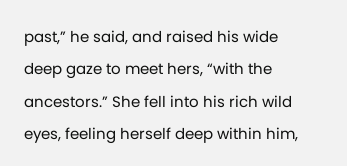past,” he said, and raised his wide deep gaze to meet hers, “with the ancestors.” She fell into his rich wild eyes, feeling herself deep within him,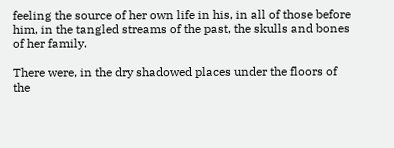feeling the source of her own life in his, in all of those before him, in the tangled streams of the past, the skulls and bones of her family.

There were, in the dry shadowed places under the floors of the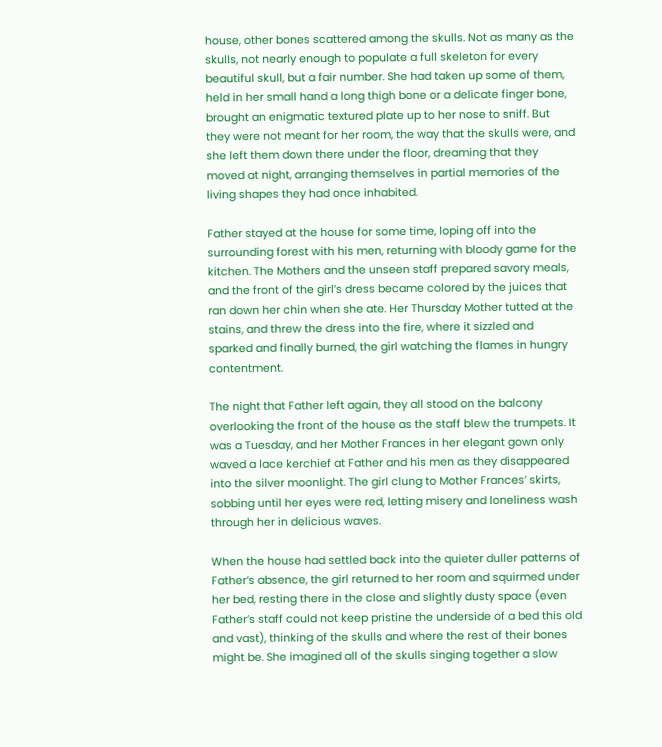house, other bones scattered among the skulls. Not as many as the skulls, not nearly enough to populate a full skeleton for every beautiful skull, but a fair number. She had taken up some of them, held in her small hand a long thigh bone or a delicate finger bone, brought an enigmatic textured plate up to her nose to sniff. But they were not meant for her room, the way that the skulls were, and she left them down there under the floor, dreaming that they moved at night, arranging themselves in partial memories of the living shapes they had once inhabited.

Father stayed at the house for some time, loping off into the surrounding forest with his men, returning with bloody game for the kitchen. The Mothers and the unseen staff prepared savory meals, and the front of the girl’s dress became colored by the juices that ran down her chin when she ate. Her Thursday Mother tutted at the stains, and threw the dress into the fire, where it sizzled and sparked and finally burned, the girl watching the flames in hungry contentment.

The night that Father left again, they all stood on the balcony overlooking the front of the house as the staff blew the trumpets. It was a Tuesday, and her Mother Frances in her elegant gown only waved a lace kerchief at Father and his men as they disappeared into the silver moonlight. The girl clung to Mother Frances’ skirts, sobbing until her eyes were red, letting misery and loneliness wash through her in delicious waves.

When the house had settled back into the quieter duller patterns of Father’s absence, the girl returned to her room and squirmed under her bed, resting there in the close and slightly dusty space (even Father’s staff could not keep pristine the underside of a bed this old and vast), thinking of the skulls and where the rest of their bones might be. She imagined all of the skulls singing together a slow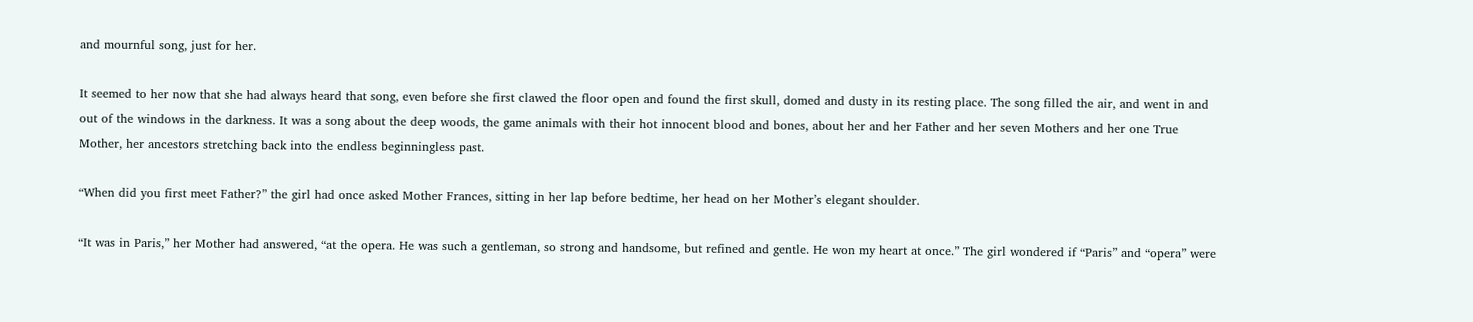and mournful song, just for her.

It seemed to her now that she had always heard that song, even before she first clawed the floor open and found the first skull, domed and dusty in its resting place. The song filled the air, and went in and out of the windows in the darkness. It was a song about the deep woods, the game animals with their hot innocent blood and bones, about her and her Father and her seven Mothers and her one True Mother, her ancestors stretching back into the endless beginningless past.

“When did you first meet Father?” the girl had once asked Mother Frances, sitting in her lap before bedtime, her head on her Mother’s elegant shoulder.

“It was in Paris,” her Mother had answered, “at the opera. He was such a gentleman, so strong and handsome, but refined and gentle. He won my heart at once.” The girl wondered if “Paris” and “opera” were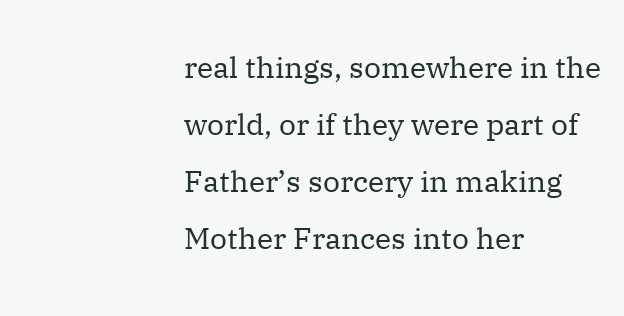real things, somewhere in the world, or if they were part of Father’s sorcery in making Mother Frances into her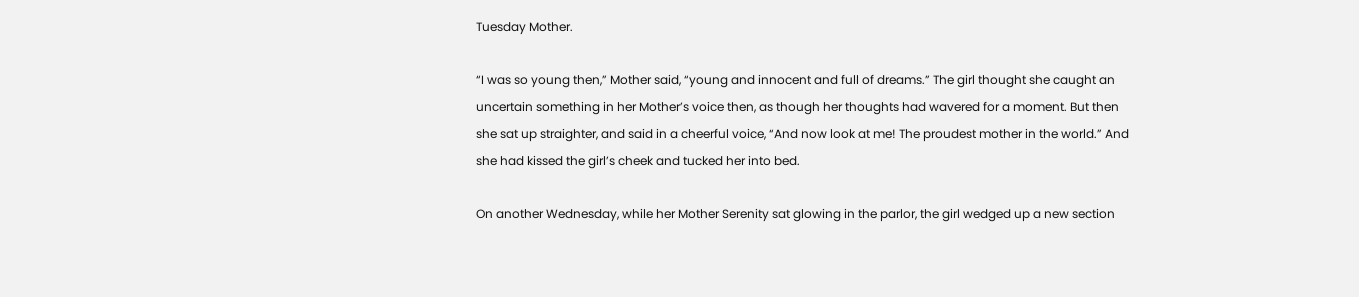Tuesday Mother.

“I was so young then,” Mother said, “young and innocent and full of dreams.” The girl thought she caught an uncertain something in her Mother’s voice then, as though her thoughts had wavered for a moment. But then she sat up straighter, and said in a cheerful voice, “And now look at me! The proudest mother in the world.” And she had kissed the girl’s cheek and tucked her into bed.

On another Wednesday, while her Mother Serenity sat glowing in the parlor, the girl wedged up a new section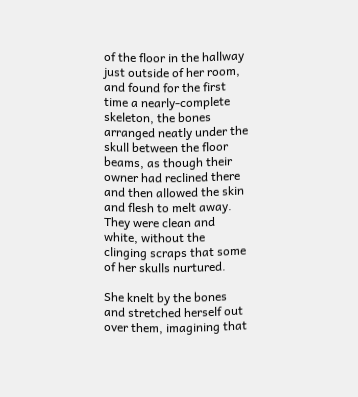of the floor in the hallway just outside of her room, and found for the first time a nearly-complete skeleton, the bones arranged neatly under the skull between the floor beams, as though their owner had reclined there and then allowed the skin and flesh to melt away. They were clean and white, without the clinging scraps that some of her skulls nurtured.

She knelt by the bones and stretched herself out over them, imagining that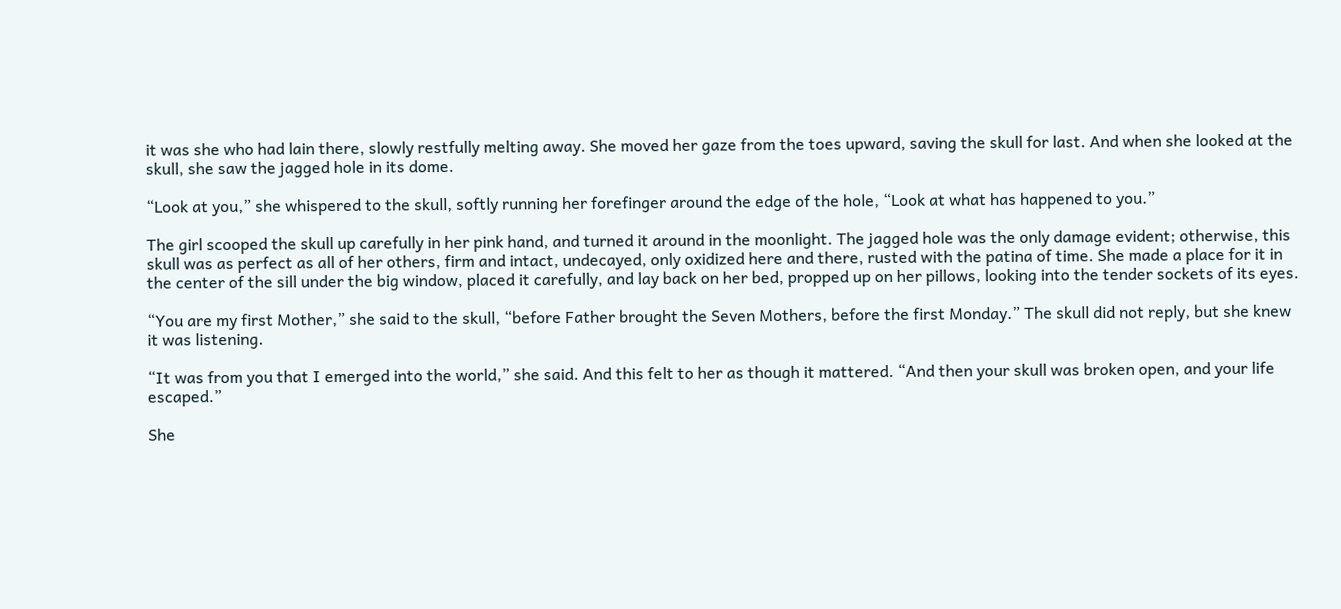it was she who had lain there, slowly restfully melting away. She moved her gaze from the toes upward, saving the skull for last. And when she looked at the skull, she saw the jagged hole in its dome.

“Look at you,” she whispered to the skull, softly running her forefinger around the edge of the hole, “Look at what has happened to you.”

The girl scooped the skull up carefully in her pink hand, and turned it around in the moonlight. The jagged hole was the only damage evident; otherwise, this skull was as perfect as all of her others, firm and intact, undecayed, only oxidized here and there, rusted with the patina of time. She made a place for it in the center of the sill under the big window, placed it carefully, and lay back on her bed, propped up on her pillows, looking into the tender sockets of its eyes.

“You are my first Mother,” she said to the skull, “before Father brought the Seven Mothers, before the first Monday.” The skull did not reply, but she knew it was listening.

“It was from you that I emerged into the world,” she said. And this felt to her as though it mattered. “And then your skull was broken open, and your life escaped.”

She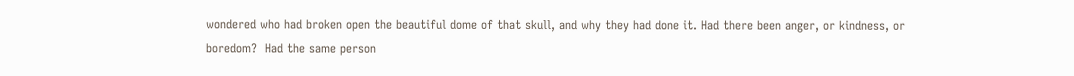wondered who had broken open the beautiful dome of that skull, and why they had done it. Had there been anger, or kindness, or boredom?  Had the same person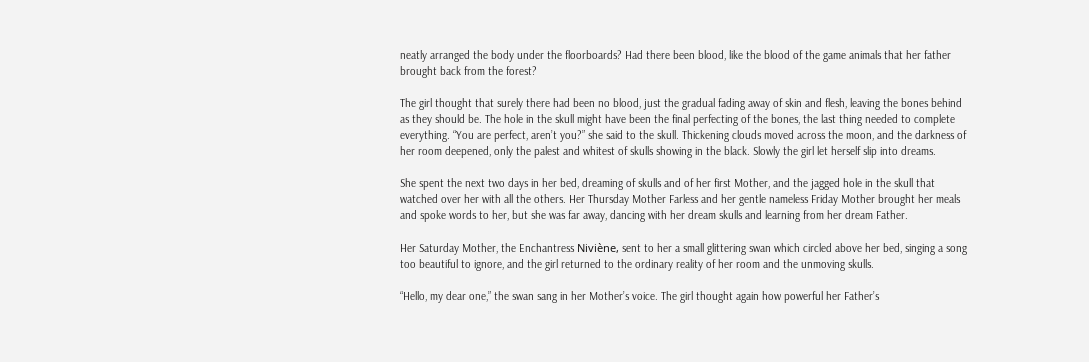neatly arranged the body under the floorboards? Had there been blood, like the blood of the game animals that her father brought back from the forest?

The girl thought that surely there had been no blood, just the gradual fading away of skin and flesh, leaving the bones behind as they should be. The hole in the skull might have been the final perfecting of the bones, the last thing needed to complete everything. “You are perfect, aren’t you?” she said to the skull. Thickening clouds moved across the moon, and the darkness of her room deepened, only the palest and whitest of skulls showing in the black. Slowly the girl let herself slip into dreams.

She spent the next two days in her bed, dreaming of skulls and of her first Mother, and the jagged hole in the skull that watched over her with all the others. Her Thursday Mother Farless and her gentle nameless Friday Mother brought her meals and spoke words to her, but she was far away, dancing with her dream skulls and learning from her dream Father.

Her Saturday Mother, the Enchantress Niviène, sent to her a small glittering swan which circled above her bed, singing a song too beautiful to ignore, and the girl returned to the ordinary reality of her room and the unmoving skulls.

“Hello, my dear one,” the swan sang in her Mother’s voice. The girl thought again how powerful her Father’s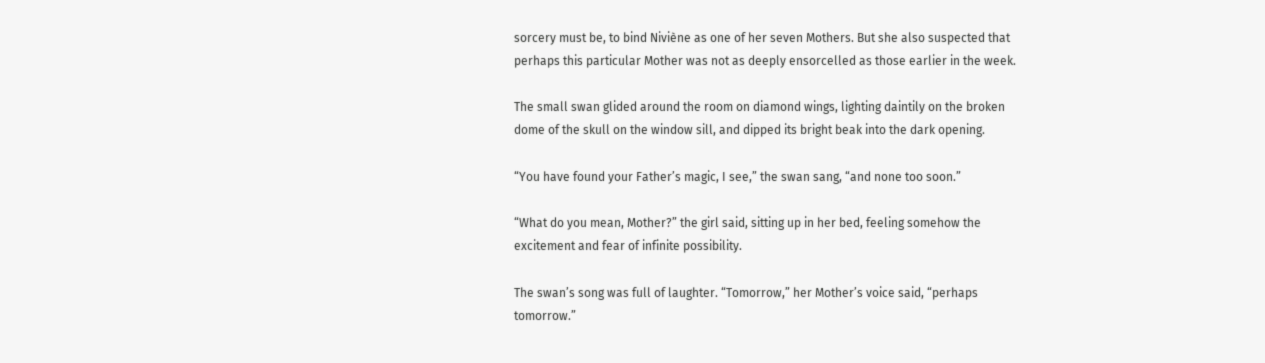sorcery must be, to bind Niviène as one of her seven Mothers. But she also suspected that perhaps this particular Mother was not as deeply ensorcelled as those earlier in the week.

The small swan glided around the room on diamond wings, lighting daintily on the broken dome of the skull on the window sill, and dipped its bright beak into the dark opening.

“You have found your Father’s magic, I see,” the swan sang, “and none too soon.”

“What do you mean, Mother?” the girl said, sitting up in her bed, feeling somehow the excitement and fear of infinite possibility.

The swan’s song was full of laughter. “Tomorrow,” her Mother’s voice said, “perhaps tomorrow.”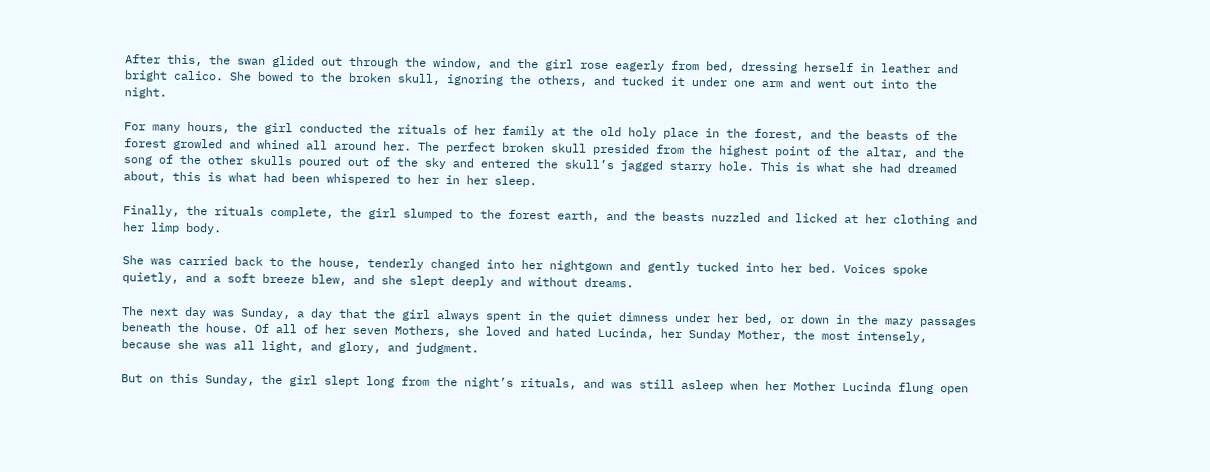After this, the swan glided out through the window, and the girl rose eagerly from bed, dressing herself in leather and bright calico. She bowed to the broken skull, ignoring the others, and tucked it under one arm and went out into the night.

For many hours, the girl conducted the rituals of her family at the old holy place in the forest, and the beasts of the forest growled and whined all around her. The perfect broken skull presided from the highest point of the altar, and the song of the other skulls poured out of the sky and entered the skull’s jagged starry hole. This is what she had dreamed about, this is what had been whispered to her in her sleep.

Finally, the rituals complete, the girl slumped to the forest earth, and the beasts nuzzled and licked at her clothing and her limp body.

She was carried back to the house, tenderly changed into her nightgown and gently tucked into her bed. Voices spoke quietly, and a soft breeze blew, and she slept deeply and without dreams.

The next day was Sunday, a day that the girl always spent in the quiet dimness under her bed, or down in the mazy passages beneath the house. Of all of her seven Mothers, she loved and hated Lucinda, her Sunday Mother, the most intensely, because she was all light, and glory, and judgment.

But on this Sunday, the girl slept long from the night’s rituals, and was still asleep when her Mother Lucinda flung open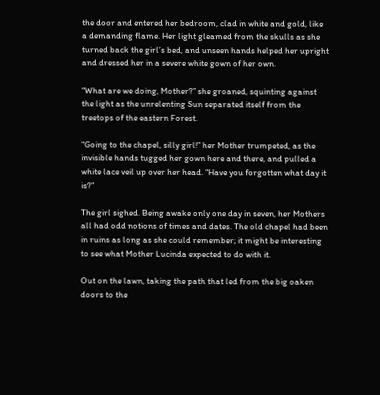the door and entered her bedroom, clad in white and gold, like a demanding flame. Her light gleamed from the skulls as she turned back the girl’s bed, and unseen hands helped her upright and dressed her in a severe white gown of her own.

“What are we doing, Mother?” she groaned, squinting against the light as the unrelenting Sun separated itself from the treetops of the eastern Forest.

“Going to the chapel, silly girl!” her Mother trumpeted, as the invisible hands tugged her gown here and there, and pulled a white lace veil up over her head. “Have you forgotten what day it is?”

The girl sighed. Being awake only one day in seven, her Mothers all had odd notions of times and dates. The old chapel had been in ruins as long as she could remember; it might be interesting to see what Mother Lucinda expected to do with it.

Out on the lawn, taking the path that led from the big oaken doors to the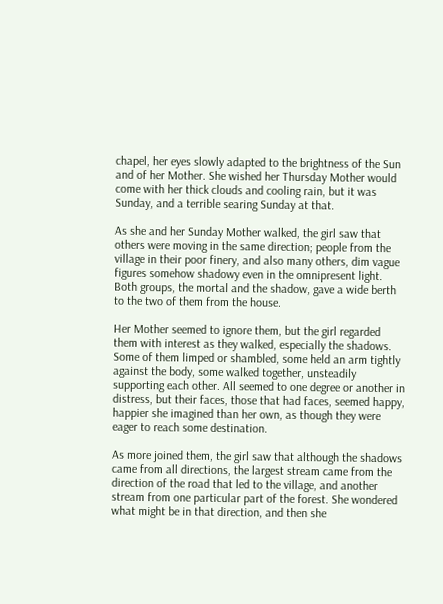chapel, her eyes slowly adapted to the brightness of the Sun and of her Mother. She wished her Thursday Mother would come with her thick clouds and cooling rain, but it was Sunday, and a terrible searing Sunday at that.

As she and her Sunday Mother walked, the girl saw that others were moving in the same direction; people from the village in their poor finery, and also many others, dim vague figures somehow shadowy even in the omnipresent light. Both groups, the mortal and the shadow, gave a wide berth to the two of them from the house.

Her Mother seemed to ignore them, but the girl regarded them with interest as they walked, especially the shadows. Some of them limped or shambled, some held an arm tightly against the body, some walked together, unsteadily supporting each other. All seemed to one degree or another in distress, but their faces, those that had faces, seemed happy, happier she imagined than her own, as though they were eager to reach some destination.

As more joined them, the girl saw that although the shadows came from all directions, the largest stream came from the direction of the road that led to the village, and another stream from one particular part of the forest. She wondered what might be in that direction, and then she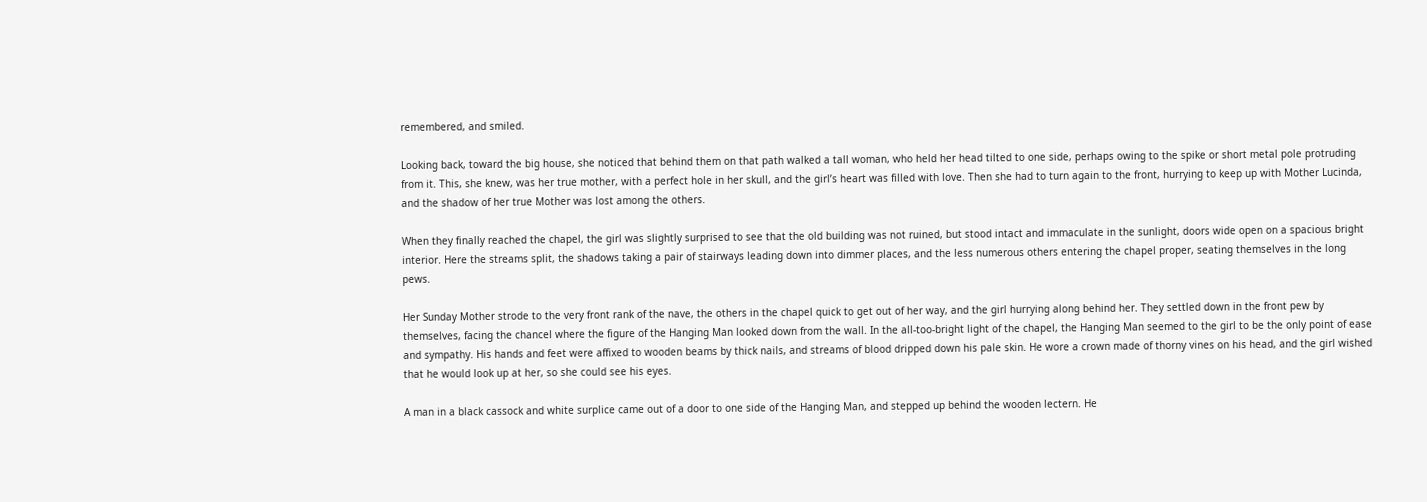remembered, and smiled.

Looking back, toward the big house, she noticed that behind them on that path walked a tall woman, who held her head tilted to one side, perhaps owing to the spike or short metal pole protruding from it. This, she knew, was her true mother, with a perfect hole in her skull, and the girl’s heart was filled with love. Then she had to turn again to the front, hurrying to keep up with Mother Lucinda, and the shadow of her true Mother was lost among the others.

When they finally reached the chapel, the girl was slightly surprised to see that the old building was not ruined, but stood intact and immaculate in the sunlight, doors wide open on a spacious bright interior. Here the streams split, the shadows taking a pair of stairways leading down into dimmer places, and the less numerous others entering the chapel proper, seating themselves in the long pews.

Her Sunday Mother strode to the very front rank of the nave, the others in the chapel quick to get out of her way, and the girl hurrying along behind her. They settled down in the front pew by themselves, facing the chancel where the figure of the Hanging Man looked down from the wall. In the all-too-bright light of the chapel, the Hanging Man seemed to the girl to be the only point of ease and sympathy. His hands and feet were affixed to wooden beams by thick nails, and streams of blood dripped down his pale skin. He wore a crown made of thorny vines on his head, and the girl wished that he would look up at her, so she could see his eyes.

A man in a black cassock and white surplice came out of a door to one side of the Hanging Man, and stepped up behind the wooden lectern. He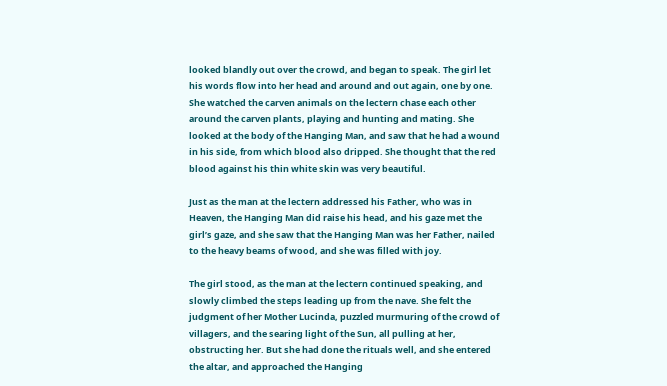looked blandly out over the crowd, and began to speak. The girl let his words flow into her head and around and out again, one by one. She watched the carven animals on the lectern chase each other around the carven plants, playing and hunting and mating. She looked at the body of the Hanging Man, and saw that he had a wound in his side, from which blood also dripped. She thought that the red blood against his thin white skin was very beautiful.

Just as the man at the lectern addressed his Father, who was in Heaven, the Hanging Man did raise his head, and his gaze met the girl’s gaze, and she saw that the Hanging Man was her Father, nailed to the heavy beams of wood, and she was filled with joy.

The girl stood, as the man at the lectern continued speaking, and slowly climbed the steps leading up from the nave. She felt the judgment of her Mother Lucinda, puzzled murmuring of the crowd of villagers, and the searing light of the Sun, all pulling at her, obstructing her. But she had done the rituals well, and she entered the altar, and approached the Hanging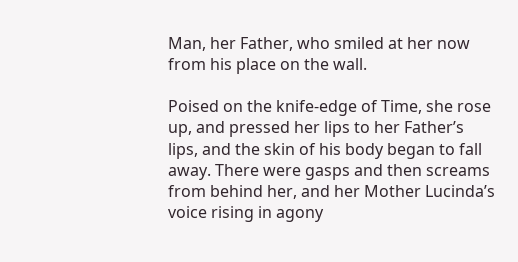Man, her Father, who smiled at her now from his place on the wall.

Poised on the knife-edge of Time, she rose up, and pressed her lips to her Father’s lips, and the skin of his body began to fall away. There were gasps and then screams from behind her, and her Mother Lucinda’s voice rising in agony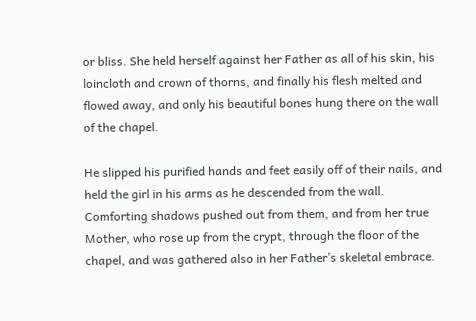or bliss. She held herself against her Father as all of his skin, his loincloth and crown of thorns, and finally his flesh melted and flowed away, and only his beautiful bones hung there on the wall of the chapel.

He slipped his purified hands and feet easily off of their nails, and held the girl in his arms as he descended from the wall. Comforting shadows pushed out from them, and from her true Mother, who rose up from the crypt, through the floor of the chapel, and was gathered also in her Father’s skeletal embrace.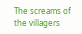The screams of the villagers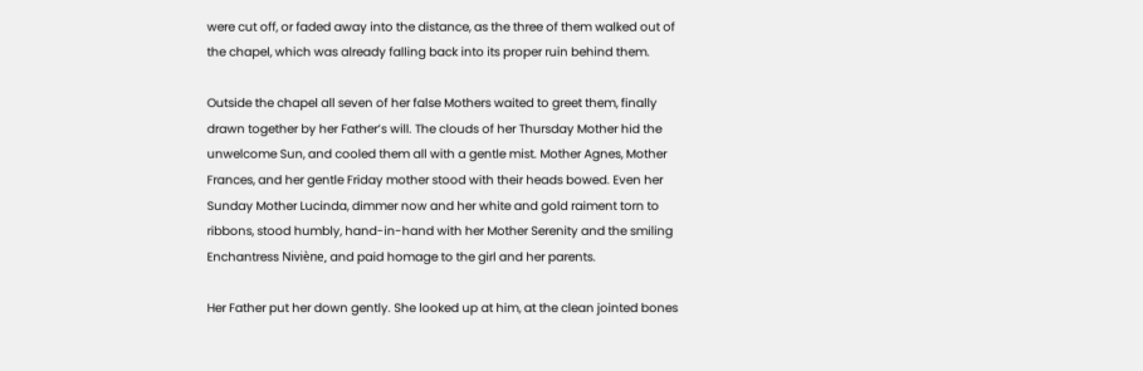were cut off, or faded away into the distance, as the three of them walked out of the chapel, which was already falling back into its proper ruin behind them.

Outside the chapel all seven of her false Mothers waited to greet them, finally drawn together by her Father’s will. The clouds of her Thursday Mother hid the unwelcome Sun, and cooled them all with a gentle mist. Mother Agnes, Mother Frances, and her gentle Friday mother stood with their heads bowed. Even her Sunday Mother Lucinda, dimmer now and her white and gold raiment torn to ribbons, stood humbly, hand-in-hand with her Mother Serenity and the smiling Enchantress Niviène, and paid homage to the girl and her parents.

Her Father put her down gently. She looked up at him, at the clean jointed bones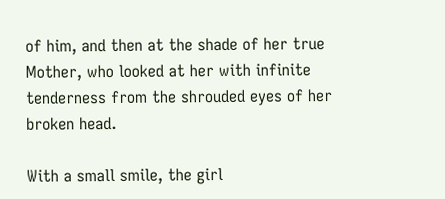of him, and then at the shade of her true Mother, who looked at her with infinite tenderness from the shrouded eyes of her broken head.

With a small smile, the girl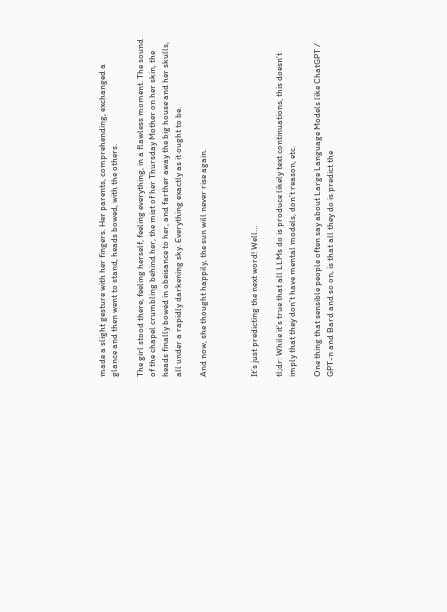made a slight gesture with her fingers. Her parents, comprehending, exchanged a glance and then went to stand, heads bowed, with the others.

The girl stood there, feeling herself, feeling everything, in a flawless moment. The sound of the chapel crumbling behind her, the mist of her Thursday Mother on her skin, the heads finally bowed in obeisance to her, and farther away the big house and her skulls, all under a rapidly darkening sky. Everything exactly as it ought to be.

And now, she thought happily, the sun will never rise again.



It’s just predicting the next word! Well…

tl;dr: While it’s true that all LLMs do is produce likely text continuations, this doesn’t imply that they don’t have mental models, don’t reason, etc.

One thing that sensible people often say about Large Language Models like ChatGPT / GPT-n and Bard and so on, is that all they do is predict the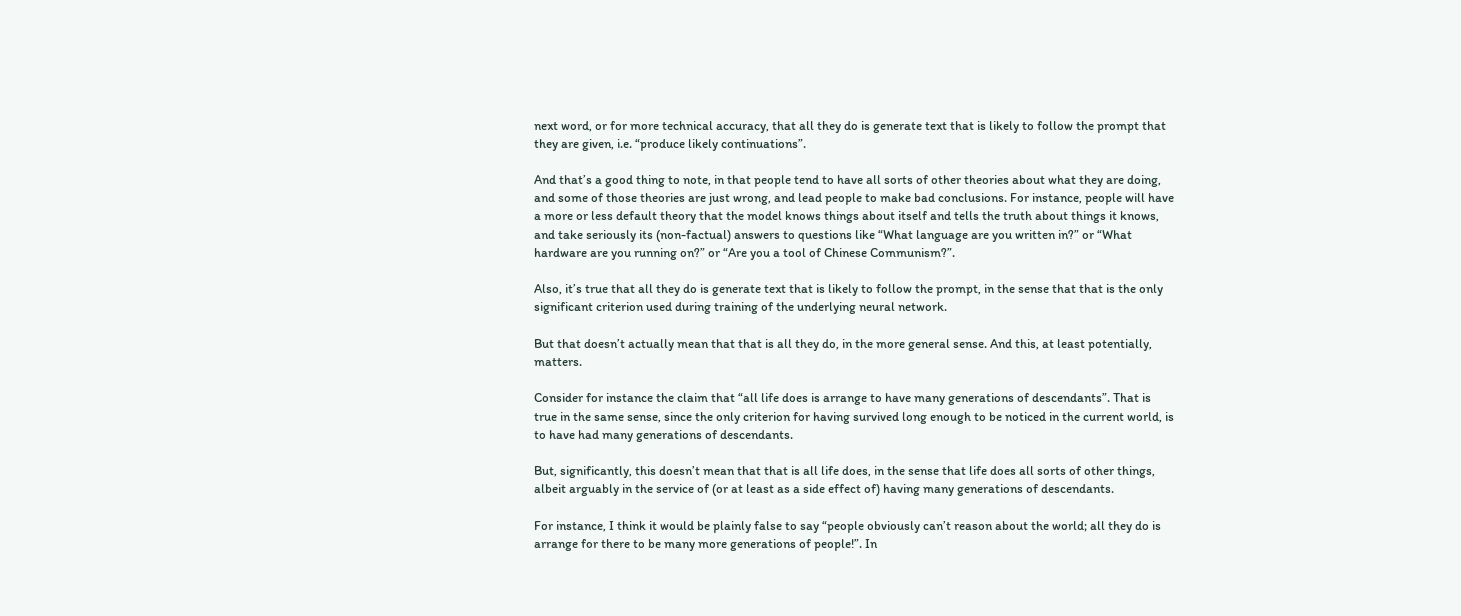next word, or for more technical accuracy, that all they do is generate text that is likely to follow the prompt that they are given, i.e. “produce likely continuations”.

And that’s a good thing to note, in that people tend to have all sorts of other theories about what they are doing, and some of those theories are just wrong, and lead people to make bad conclusions. For instance, people will have a more or less default theory that the model knows things about itself and tells the truth about things it knows, and take seriously its (non-factual) answers to questions like “What language are you written in?” or “What hardware are you running on?” or “Are you a tool of Chinese Communism?”.

Also, it’s true that all they do is generate text that is likely to follow the prompt, in the sense that that is the only significant criterion used during training of the underlying neural network.

But that doesn’t actually mean that that is all they do, in the more general sense. And this, at least potentially, matters.

Consider for instance the claim that “all life does is arrange to have many generations of descendants”. That is true in the same sense, since the only criterion for having survived long enough to be noticed in the current world, is to have had many generations of descendants.

But, significantly, this doesn’t mean that that is all life does, in the sense that life does all sorts of other things, albeit arguably in the service of (or at least as a side effect of) having many generations of descendants.

For instance, I think it would be plainly false to say “people obviously can’t reason about the world; all they do is arrange for there to be many more generations of people!”. In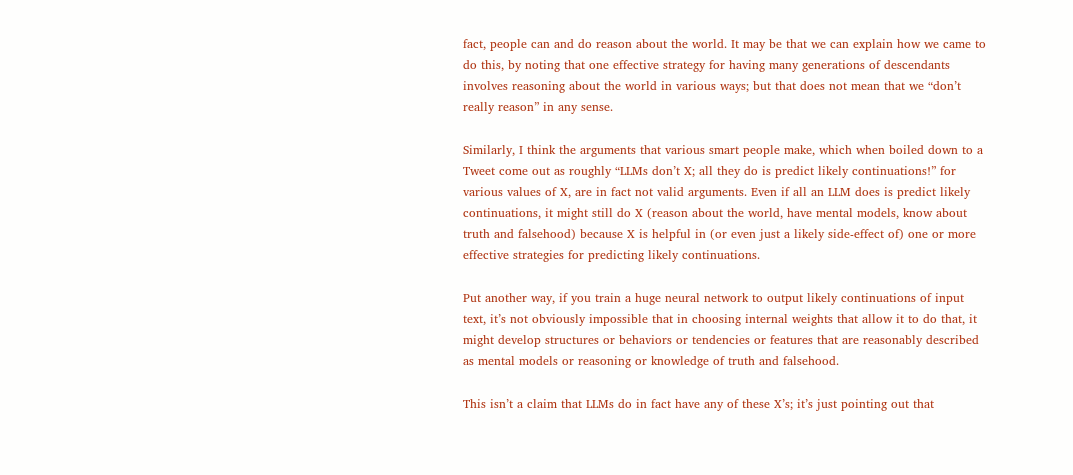fact, people can and do reason about the world. It may be that we can explain how we came to do this, by noting that one effective strategy for having many generations of descendants involves reasoning about the world in various ways; but that does not mean that we “don’t really reason” in any sense.

Similarly, I think the arguments that various smart people make, which when boiled down to a Tweet come out as roughly “LLMs don’t X; all they do is predict likely continuations!” for various values of X, are in fact not valid arguments. Even if all an LLM does is predict likely continuations, it might still do X (reason about the world, have mental models, know about truth and falsehood) because X is helpful in (or even just a likely side-effect of) one or more effective strategies for predicting likely continuations.

Put another way, if you train a huge neural network to output likely continuations of input text, it’s not obviously impossible that in choosing internal weights that allow it to do that, it might develop structures or behaviors or tendencies or features that are reasonably described as mental models or reasoning or knowledge of truth and falsehood.

This isn’t a claim that LLMs do in fact have any of these X’s; it’s just pointing out that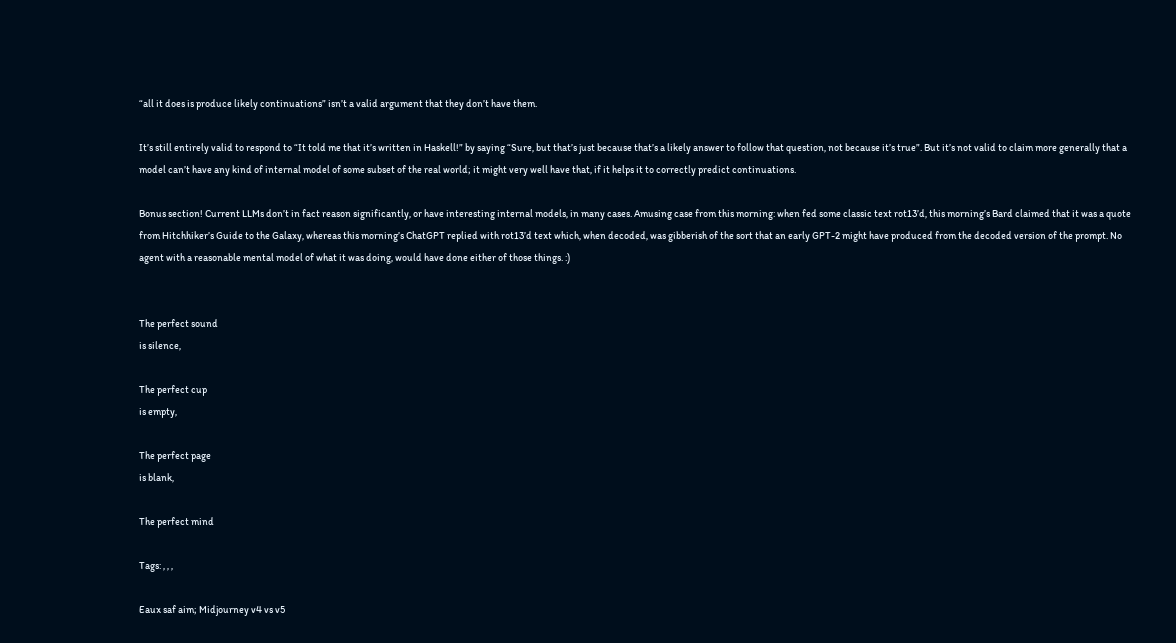“all it does is produce likely continuations” isn’t a valid argument that they don’t have them.

It’s still entirely valid to respond to “It told me that it’s written in Haskell!” by saying “Sure, but that’s just because that’s a likely answer to follow that question, not because it’s true”. But it’s not valid to claim more generally that a model can’t have any kind of internal model of some subset of the real world; it might very well have that, if it helps it to correctly predict continuations.

Bonus section! Current LLMs don’t in fact reason significantly, or have interesting internal models, in many cases. Amusing case from this morning: when fed some classic text rot13’d, this morning’s Bard claimed that it was a quote from Hitchhiker’s Guide to the Galaxy, whereas this morning’s ChatGPT replied with rot13’d text which, when decoded, was gibberish of the sort that an early GPT-2 might have produced from the decoded version of the prompt. No agent with a reasonable mental model of what it was doing, would have done either of those things. :)


The perfect sound
is silence,

The perfect cup
is empty,

The perfect page
is blank,

The perfect mind

Tags: , , ,

Eaux saf aim; Midjourney v4 vs v5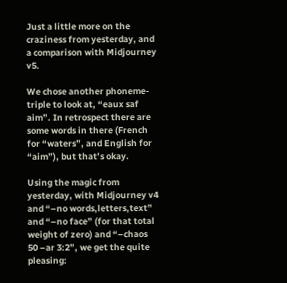Just a little more on the craziness from yesterday, and a comparison with Midjourney v5.

We chose another phoneme-triple to look at, “eaux saf aim”. In retrospect there are some words in there (French for “waters”, and English for “aim”), but that’s okay.

Using the magic from yesterday, with Midjourney v4 and “–no words,letters,text” and “–no face” (for that total weight of zero) and “–chaos 50 –ar 3:2”, we get the quite pleasing: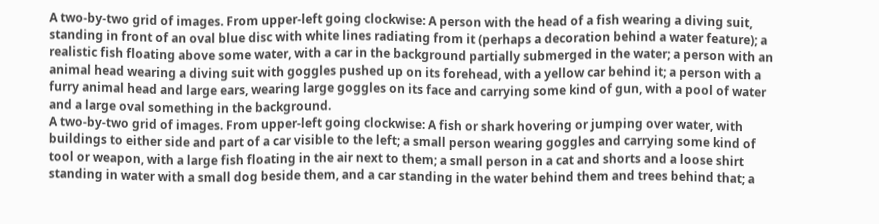A two-by-two grid of images. From upper-left going clockwise: A person with the head of a fish wearing a diving suit, standing in front of an oval blue disc with white lines radiating from it (perhaps a decoration behind a water feature); a realistic fish floating above some water, with a car in the background partially submerged in the water; a person with an animal head wearing a diving suit with goggles pushed up on its forehead, with a yellow car behind it; a person with a furry animal head and large ears, wearing large goggles on its face and carrying some kind of gun, with a pool of water and a large oval something in the background.
A two-by-two grid of images. From upper-left going clockwise: A fish or shark hovering or jumping over water, with buildings to either side and part of a car visible to the left; a small person wearing goggles and carrying some kind of tool or weapon, with a large fish floating in the air next to them; a small person in a cat and shorts and a loose shirt standing in water with a small dog beside them, and a car standing in the water behind them and trees behind that; a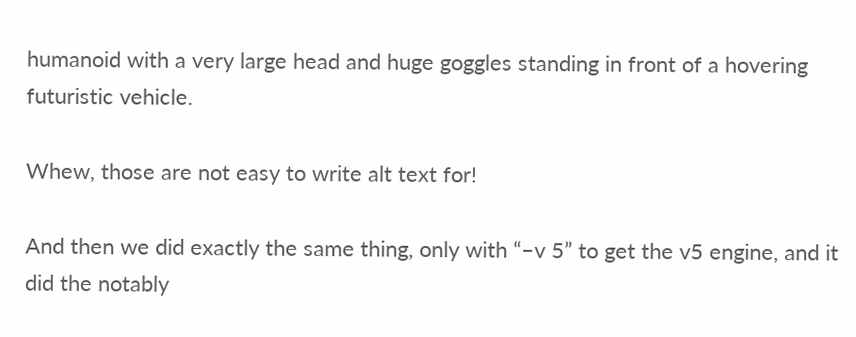humanoid with a very large head and huge goggles standing in front of a hovering futuristic vehicle.

Whew, those are not easy to write alt text for!

And then we did exactly the same thing, only with “–v 5” to get the v5 engine, and it did the notably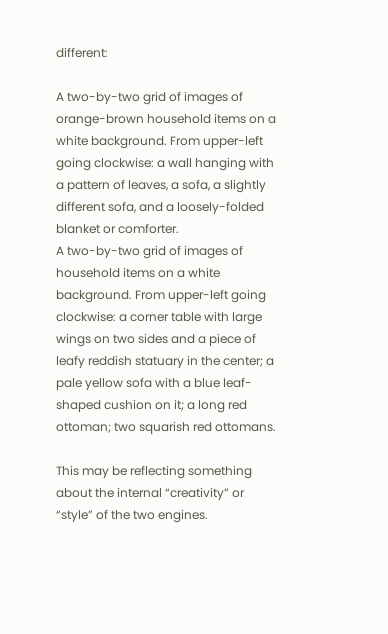different:

A two-by-two grid of images of orange-brown household items on a white background. From upper-left going clockwise: a wall hanging with a pattern of leaves, a sofa, a slightly different sofa, and a loosely-folded blanket or comforter.
A two-by-two grid of images of household items on a white background. From upper-left going clockwise: a corner table with large wings on two sides and a piece of leafy reddish statuary in the center; a pale yellow sofa with a blue leaf-shaped cushion on it; a long red ottoman; two squarish red ottomans.

This may be reflecting something about the internal “creativity” or “style” of the two engines.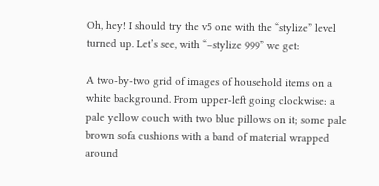Oh, hey! I should try the v5 one with the “stylize” level turned up. Let’s see, with “–stylize 999” we get:

A two-by-two grid of images of household items on a white background. From upper-left going clockwise: a pale yellow couch with two blue pillows on it; some pale brown sofa cushions with a band of material wrapped around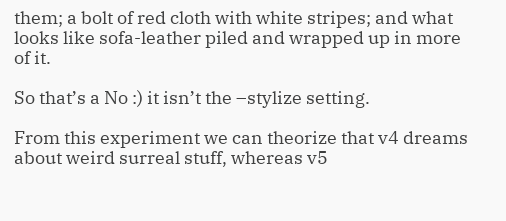them; a bolt of red cloth with white stripes; and what looks like sofa-leather piled and wrapped up in more of it.

So that’s a No :) it isn’t the –stylize setting.

From this experiment we can theorize that v4 dreams about weird surreal stuff, whereas v5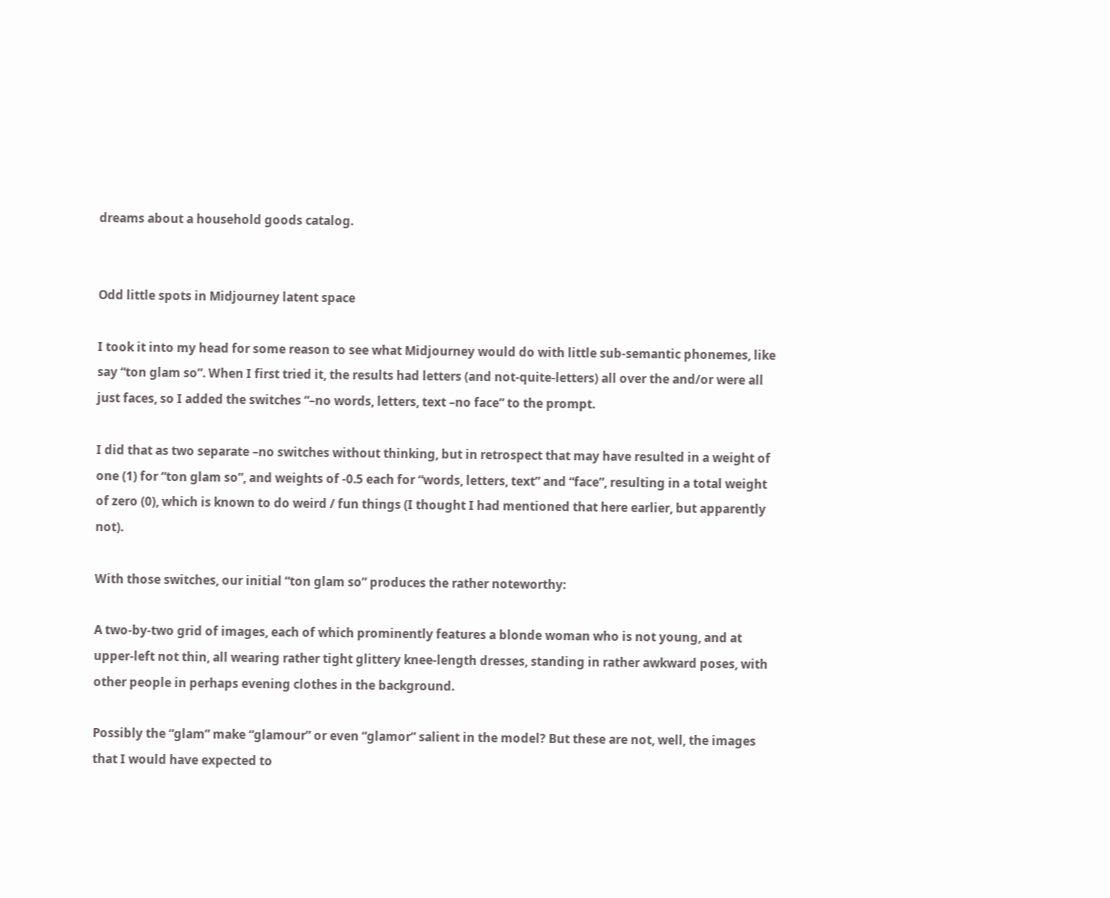dreams about a household goods catalog.


Odd little spots in Midjourney latent space

I took it into my head for some reason to see what Midjourney would do with little sub-semantic phonemes, like say “ton glam so”. When I first tried it, the results had letters (and not-quite-letters) all over the and/or were all just faces, so I added the switches “–no words, letters, text –no face” to the prompt.

I did that as two separate –no switches without thinking, but in retrospect that may have resulted in a weight of one (1) for “ton glam so”, and weights of -0.5 each for “words, letters, text” and “face”, resulting in a total weight of zero (0), which is known to do weird / fun things (I thought I had mentioned that here earlier, but apparently not).

With those switches, our initial “ton glam so” produces the rather noteworthy:

A two-by-two grid of images, each of which prominently features a blonde woman who is not young, and at upper-left not thin, all wearing rather tight glittery knee-length dresses, standing in rather awkward poses, with other people in perhaps evening clothes in the background.

Possibly the “glam” make “glamour” or even “glamor” salient in the model? But these are not, well, the images that I would have expected to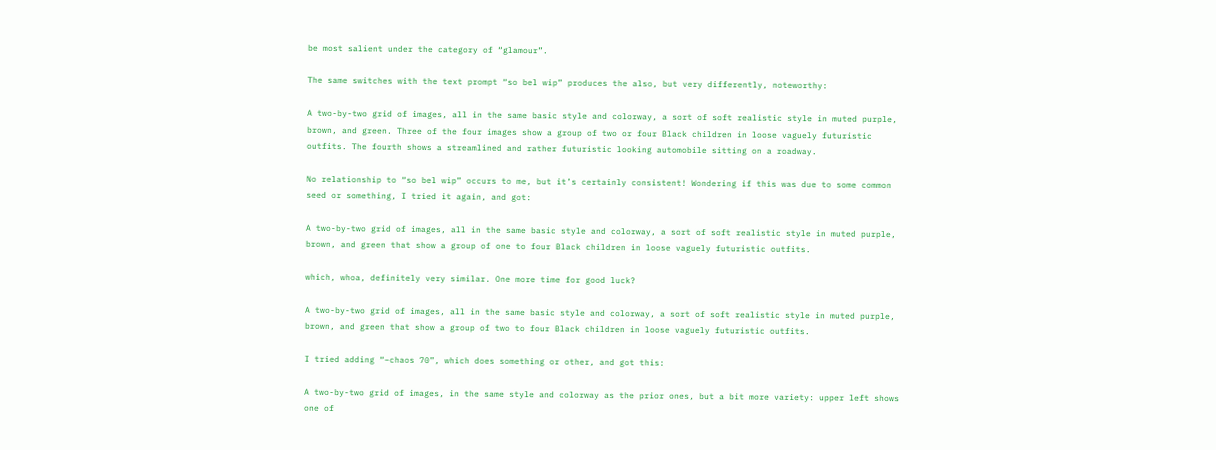be most salient under the category of “glamour”.

The same switches with the text prompt “so bel wip” produces the also, but very differently, noteworthy:

A two-by-two grid of images, all in the same basic style and colorway, a sort of soft realistic style in muted purple, brown, and green. Three of the four images show a group of two or four Black children in loose vaguely futuristic outfits. The fourth shows a streamlined and rather futuristic looking automobile sitting on a roadway.

No relationship to “so bel wip” occurs to me, but it’s certainly consistent! Wondering if this was due to some common seed or something, I tried it again, and got:

A two-by-two grid of images, all in the same basic style and colorway, a sort of soft realistic style in muted purple, brown, and green that show a group of one to four Black children in loose vaguely futuristic outfits.

which, whoa, definitely very similar. One more time for good luck?

A two-by-two grid of images, all in the same basic style and colorway, a sort of soft realistic style in muted purple, brown, and green that show a group of two to four Black children in loose vaguely futuristic outfits.

I tried adding “–chaos 70”, which does something or other, and got this:

A two-by-two grid of images, in the same style and colorway as the prior ones, but a bit more variety: upper left shows one of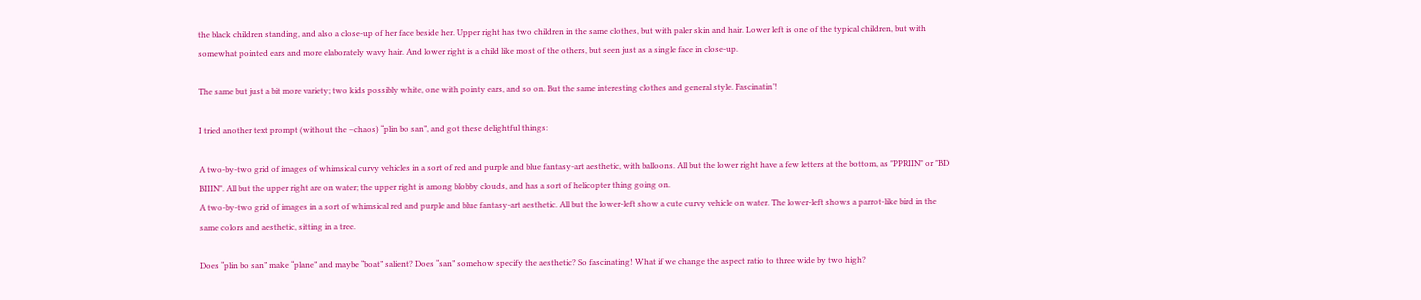the black children standing, and also a close-up of her face beside her. Upper right has two children in the same clothes, but with paler skin and hair. Lower left is one of the typical children, but with somewhat pointed ears and more elaborately wavy hair. And lower right is a child like most of the others, but seen just as a single face in close-up.

The same but just a bit more variety; two kids possibly white, one with pointy ears, and so on. But the same interesting clothes and general style. Fascinatin’!

I tried another text prompt (without the –chaos) “plin bo san”, and got these delightful things:

A two-by-two grid of images of whimsical curvy vehicles in a sort of red and purple and blue fantasy-art aesthetic, with balloons. All but the lower right have a few letters at the bottom, as "PPRIIN" or "BD BIIIN". All but the upper right are on water; the upper right is among blobby clouds, and has a sort of helicopter thing going on.
A two-by-two grid of images in a sort of whimsical red and purple and blue fantasy-art aesthetic. All but the lower-left show a cute curvy vehicle on water. The lower-left shows a parrot-like bird in the same colors and aesthetic, sitting in a tree.

Does “plin bo san” make “plane” and maybe “boat” salient? Does “san” somehow specify the aesthetic? So fascinating! What if we change the aspect ratio to three wide by two high?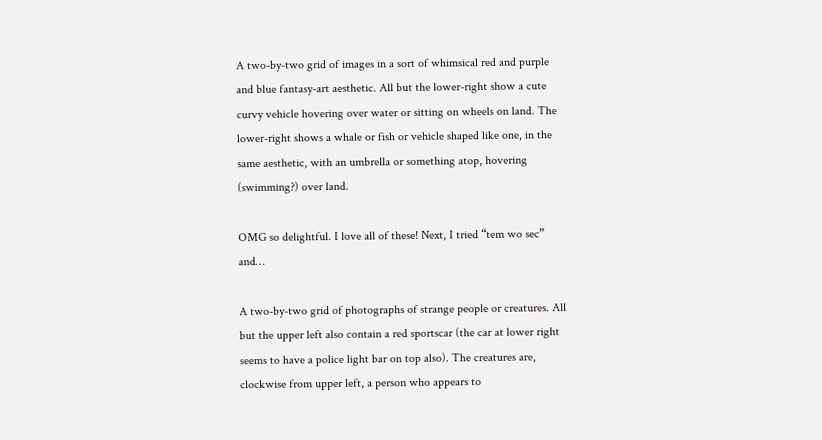A two-by-two grid of images in a sort of whimsical red and purple and blue fantasy-art aesthetic. All but the lower-right show a cute curvy vehicle hovering over water or sitting on wheels on land. The lower-right shows a whale or fish or vehicle shaped like one, in the same aesthetic, with an umbrella or something atop, hovering (swimming?) over land.

OMG so delightful. I love all of these! Next, I tried “tem wo sec” and…

A two-by-two grid of photographs of strange people or creatures. All but the upper left also contain a red sportscar (the car at lower right seems to have a police light bar on top also). The creatures are, clockwise from upper left, a person who appears to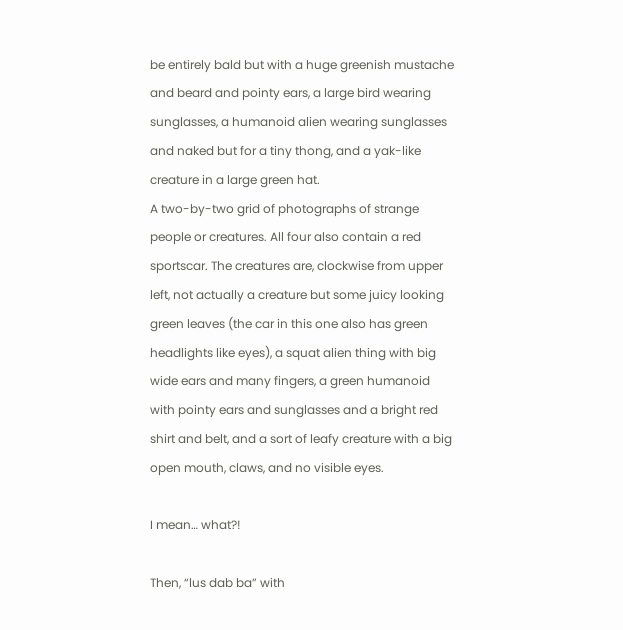be entirely bald but with a huge greenish mustache and beard and pointy ears, a large bird wearing sunglasses, a humanoid alien wearing sunglasses and naked but for a tiny thong, and a yak-like creature in a large green hat.
A two-by-two grid of photographs of strange people or creatures. All four also contain a red sportscar. The creatures are, clockwise from upper left, not actually a creature but some juicy looking green leaves (the car in this one also has green headlights like eyes), a squat alien thing with big wide ears and many fingers, a green humanoid with pointy ears and sunglasses and a bright red shirt and belt, and a sort of leafy creature with a big open mouth, claws, and no visible eyes.

I mean… what?!

Then, “lus dab ba” with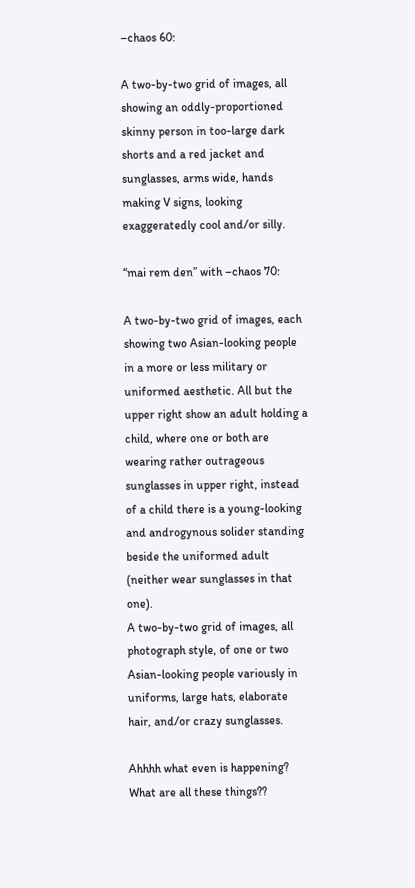–chaos 60:

A two-by-two grid of images, all showing an oddly-proportioned skinny person in too-large dark shorts and a red jacket and sunglasses, arms wide, hands making V signs, looking exaggeratedly cool and/or silly.

“mai rem den” with –chaos 70:

A two-by-two grid of images, each showing two Asian-looking people in a more or less military or uniformed aesthetic. All but the upper right show an adult holding a child, where one or both are wearing rather outrageous sunglasses in upper right, instead of a child there is a young-looking and androgynous solider standing beside the uniformed adult (neither wear sunglasses in that one).
A two-by-two grid of images, all photograph style, of one or two Asian-looking people variously in uniforms, large hats, elaborate hair, and/or crazy sunglasses.

Ahhhh what even is happening? What are all these things??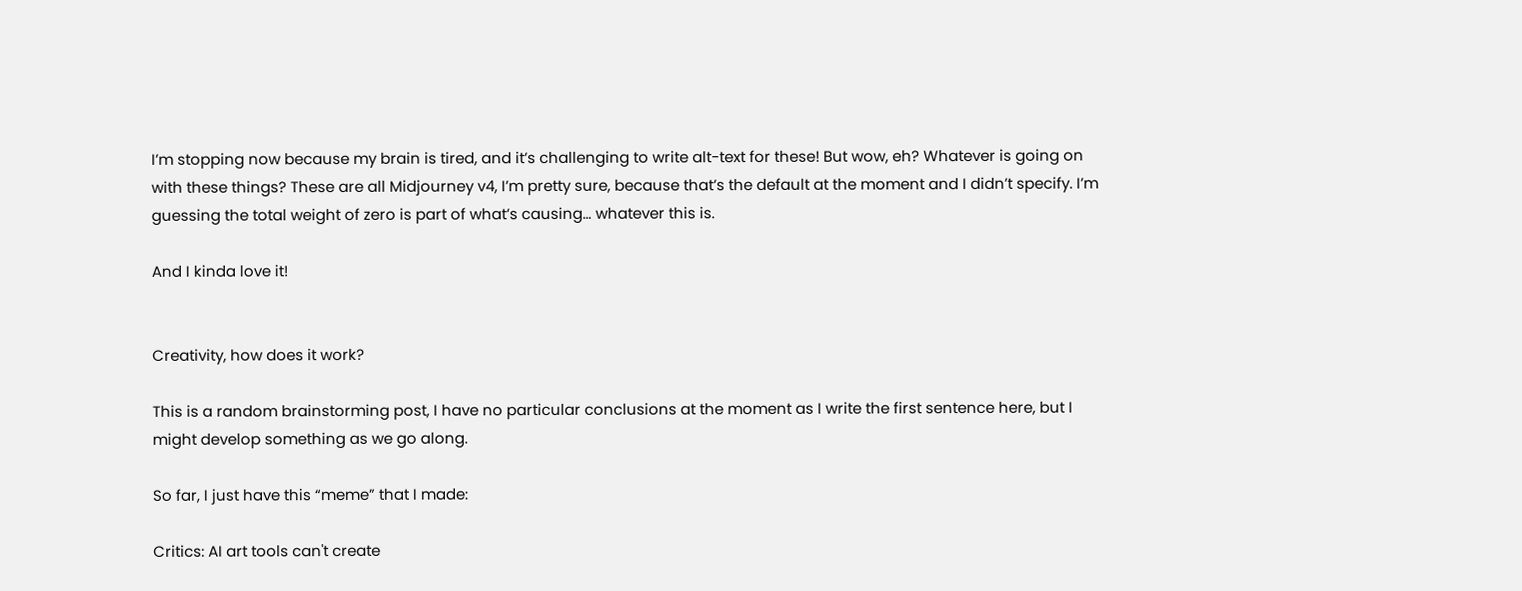I’m stopping now because my brain is tired, and it’s challenging to write alt-text for these! But wow, eh? Whatever is going on with these things? These are all Midjourney v4, I’m pretty sure, because that’s the default at the moment and I didn’t specify. I’m guessing the total weight of zero is part of what’s causing… whatever this is.

And I kinda love it!


Creativity, how does it work?

This is a random brainstorming post, I have no particular conclusions at the moment as I write the first sentence here, but I might develop something as we go along.

So far, I just have this “meme” that I made:

Critics: AI art tools can't create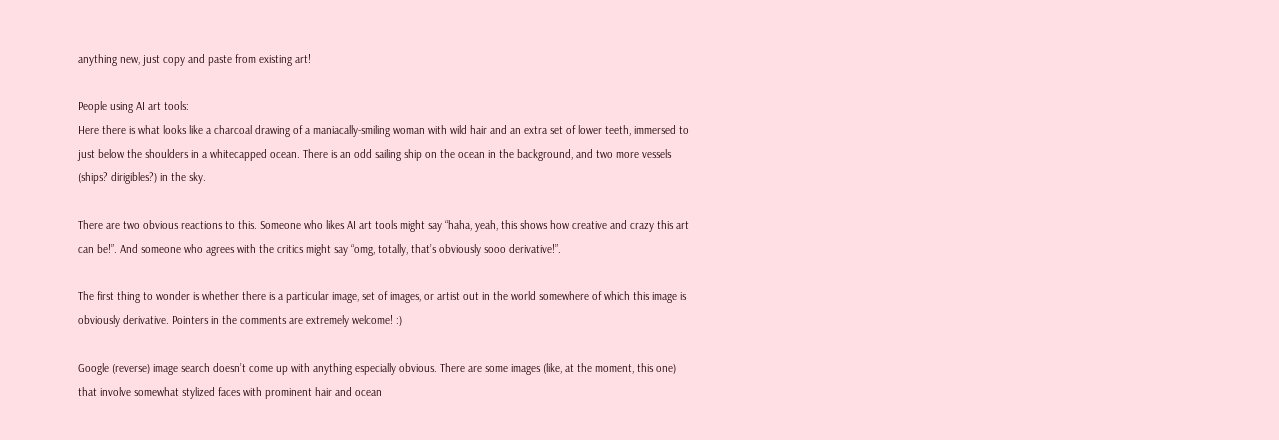anything new, just copy and paste from existing art!

People using AI art tools:
Here there is what looks like a charcoal drawing of a maniacally-smiling woman with wild hair and an extra set of lower teeth, immersed to just below the shoulders in a whitecapped ocean. There is an odd sailing ship on the ocean in the background, and two more vessels (ships? dirigibles?) in the sky.

There are two obvious reactions to this. Someone who likes AI art tools might say “haha, yeah, this shows how creative and crazy this art can be!”. And someone who agrees with the critics might say “omg, totally, that’s obviously sooo derivative!”.

The first thing to wonder is whether there is a particular image, set of images, or artist out in the world somewhere of which this image is obviously derivative. Pointers in the comments are extremely welcome! :)

Google (reverse) image search doesn’t come up with anything especially obvious. There are some images (like, at the moment, this one) that involve somewhat stylized faces with prominent hair and ocean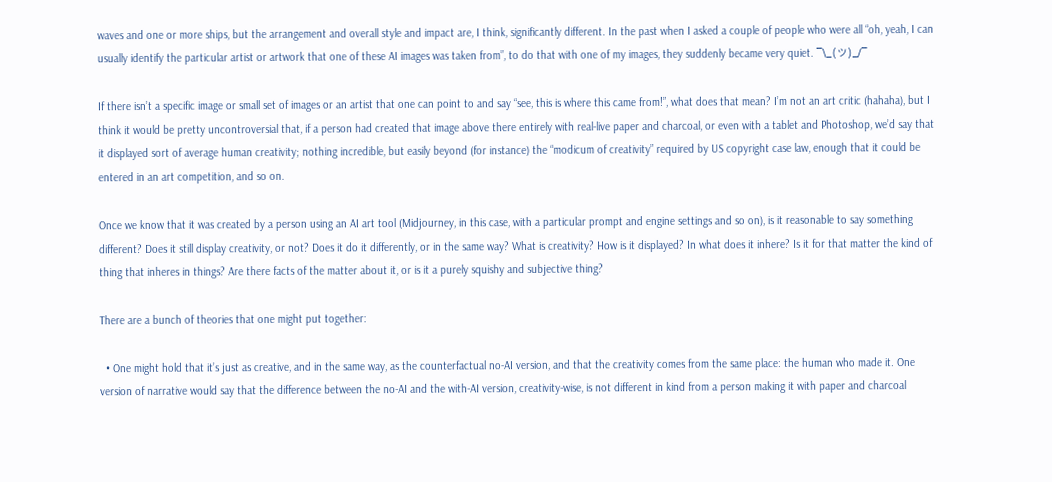waves and one or more ships, but the arrangement and overall style and impact are, I think, significantly different. In the past when I asked a couple of people who were all “oh, yeah, I can usually identify the particular artist or artwork that one of these AI images was taken from”, to do that with one of my images, they suddenly became very quiet. ¯\_(ツ)_/¯

If there isn’t a specific image or small set of images or an artist that one can point to and say “see, this is where this came from!”, what does that mean? I’m not an art critic (hahaha), but I think it would be pretty uncontroversial that, if a person had created that image above there entirely with real-live paper and charcoal, or even with a tablet and Photoshop, we’d say that it displayed sort of average human creativity; nothing incredible, but easily beyond (for instance) the “modicum of creativity” required by US copyright case law, enough that it could be entered in an art competition, and so on.

Once we know that it was created by a person using an AI art tool (Midjourney, in this case, with a particular prompt and engine settings and so on), is it reasonable to say something different? Does it still display creativity, or not? Does it do it differently, or in the same way? What is creativity? How is it displayed? In what does it inhere? Is it for that matter the kind of thing that inheres in things? Are there facts of the matter about it, or is it a purely squishy and subjective thing?

There are a bunch of theories that one might put together:

  • One might hold that it’s just as creative, and in the same way, as the counterfactual no-AI version, and that the creativity comes from the same place: the human who made it. One version of narrative would say that the difference between the no-AI and the with-AI version, creativity-wise, is not different in kind from a person making it with paper and charcoal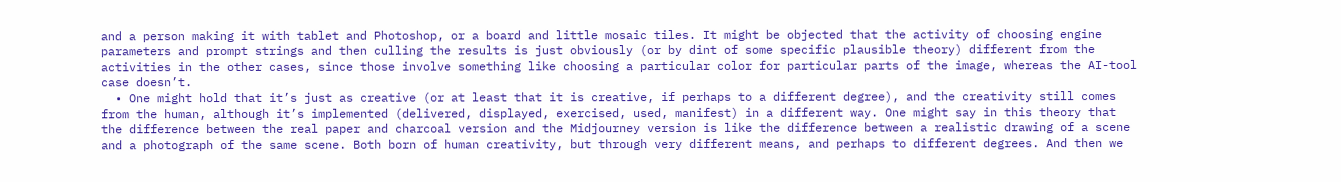and a person making it with tablet and Photoshop, or a board and little mosaic tiles. It might be objected that the activity of choosing engine parameters and prompt strings and then culling the results is just obviously (or by dint of some specific plausible theory) different from the activities in the other cases, since those involve something like choosing a particular color for particular parts of the image, whereas the AI-tool case doesn’t.
  • One might hold that it’s just as creative (or at least that it is creative, if perhaps to a different degree), and the creativity still comes from the human, although it’s implemented (delivered, displayed, exercised, used, manifest) in a different way. One might say in this theory that the difference between the real paper and charcoal version and the Midjourney version is like the difference between a realistic drawing of a scene and a photograph of the same scene. Both born of human creativity, but through very different means, and perhaps to different degrees. And then we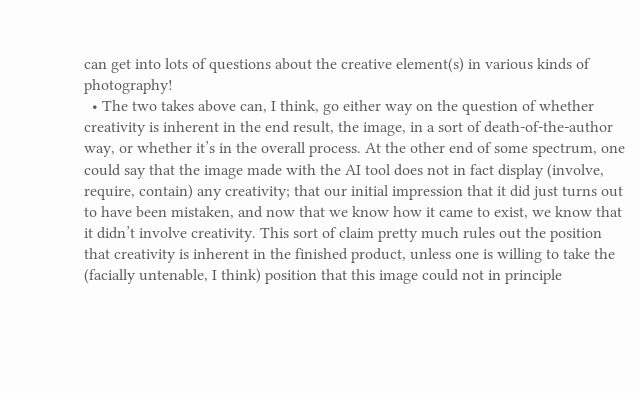can get into lots of questions about the creative element(s) in various kinds of photography!
  • The two takes above can, I think, go either way on the question of whether creativity is inherent in the end result, the image, in a sort of death-of-the-author way, or whether it’s in the overall process. At the other end of some spectrum, one could say that the image made with the AI tool does not in fact display (involve, require, contain) any creativity; that our initial impression that it did just turns out to have been mistaken, and now that we know how it came to exist, we know that it didn’t involve creativity. This sort of claim pretty much rules out the position that creativity is inherent in the finished product, unless one is willing to take the (facially untenable, I think) position that this image could not in principle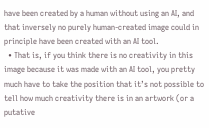have been created by a human without using an AI, and that inversely no purely human-created image could in principle have been created with an AI tool.
  • That is, if you think there is no creativity in this image because it was made with an AI tool, you pretty much have to take the position that it’s not possible to tell how much creativity there is in an artwork (or a putative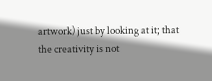artwork) just by looking at it; that the creativity is not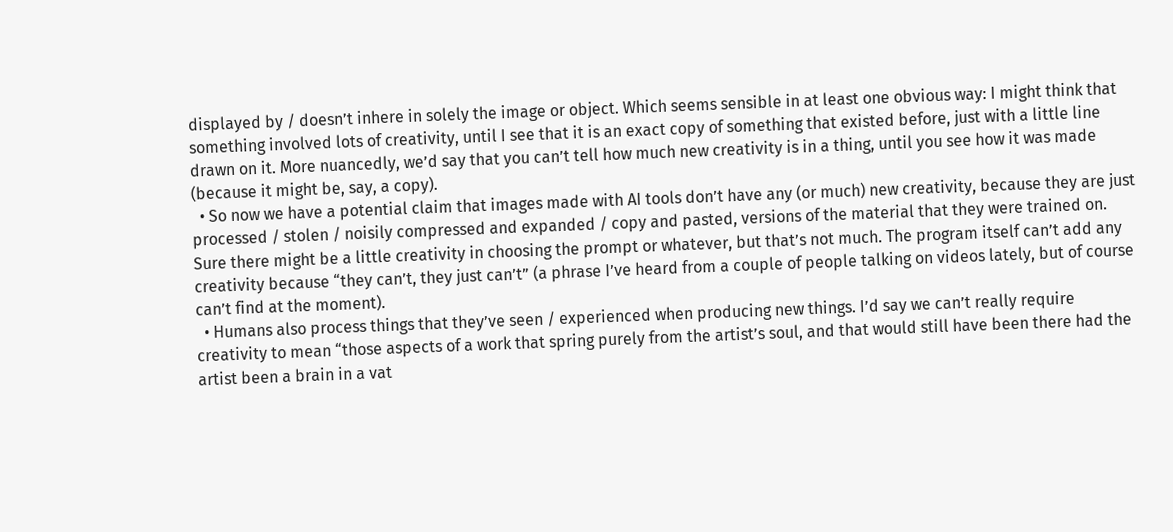displayed by / doesn’t inhere in solely the image or object. Which seems sensible in at least one obvious way: I might think that something involved lots of creativity, until I see that it is an exact copy of something that existed before, just with a little line drawn on it. More nuancedly, we’d say that you can’t tell how much new creativity is in a thing, until you see how it was made (because it might be, say, a copy).
  • So now we have a potential claim that images made with AI tools don’t have any (or much) new creativity, because they are just processed / stolen / noisily compressed and expanded / copy and pasted, versions of the material that they were trained on. Sure there might be a little creativity in choosing the prompt or whatever, but that’s not much. The program itself can’t add any creativity because “they can’t, they just can’t” (a phrase I’ve heard from a couple of people talking on videos lately, but of course can’t find at the moment).
  • Humans also process things that they’ve seen / experienced when producing new things. I’d say we can’t really require creativity to mean “those aspects of a work that spring purely from the artist’s soul, and that would still have been there had the artist been a brain in a vat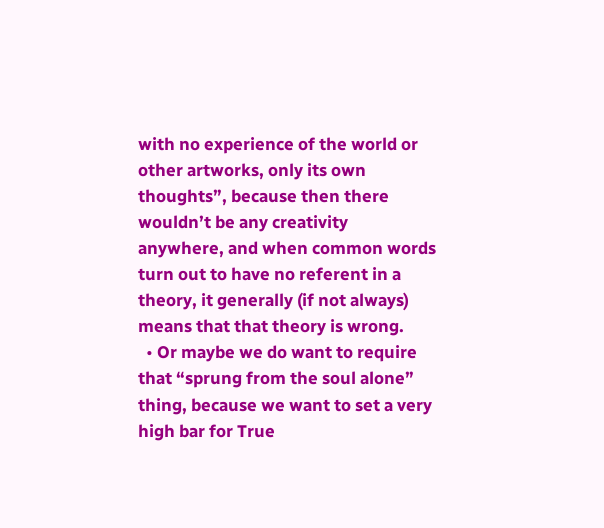with no experience of the world or other artworks, only its own thoughts”, because then there wouldn’t be any creativity anywhere, and when common words turn out to have no referent in a theory, it generally (if not always) means that that theory is wrong.
  • Or maybe we do want to require that “sprung from the soul alone” thing, because we want to set a very high bar for True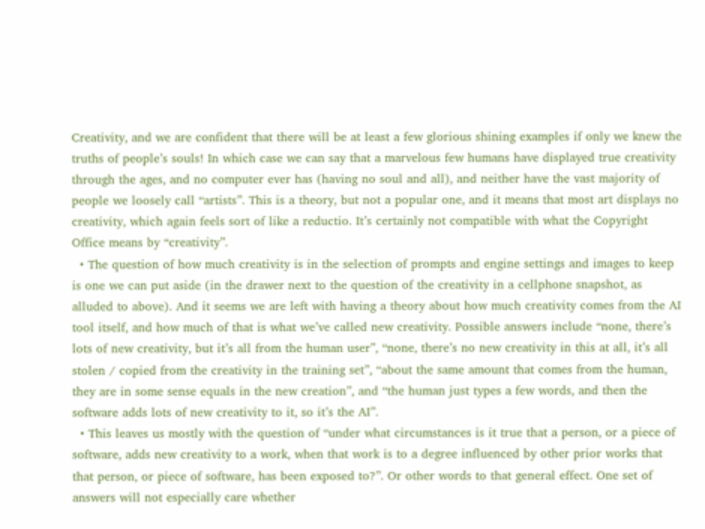Creativity, and we are confident that there will be at least a few glorious shining examples if only we knew the truths of people’s souls! In which case we can say that a marvelous few humans have displayed true creativity through the ages, and no computer ever has (having no soul and all), and neither have the vast majority of people we loosely call “artists”. This is a theory, but not a popular one, and it means that most art displays no creativity, which again feels sort of like a reductio. It’s certainly not compatible with what the Copyright Office means by “creativity”.
  • The question of how much creativity is in the selection of prompts and engine settings and images to keep is one we can put aside (in the drawer next to the question of the creativity in a cellphone snapshot, as alluded to above). And it seems we are left with having a theory about how much creativity comes from the AI tool itself, and how much of that is what we’ve called new creativity. Possible answers include “none, there’s lots of new creativity, but it’s all from the human user”, “none, there’s no new creativity in this at all, it’s all stolen / copied from the creativity in the training set”, “about the same amount that comes from the human, they are in some sense equals in the new creation”, and “the human just types a few words, and then the software adds lots of new creativity to it, so it’s the AI”.
  • This leaves us mostly with the question of “under what circumstances is it true that a person, or a piece of software, adds new creativity to a work, when that work is to a degree influenced by other prior works that that person, or piece of software, has been exposed to?”. Or other words to that general effect. One set of answers will not especially care whether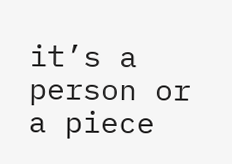it’s a person or a piece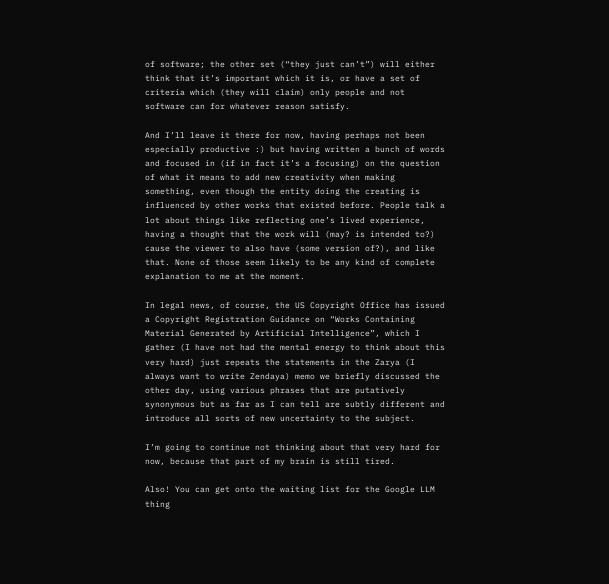of software; the other set (“they just can’t”) will either think that it’s important which it is, or have a set of criteria which (they will claim) only people and not software can for whatever reason satisfy.

And I’ll leave it there for now, having perhaps not been especially productive :) but having written a bunch of words and focused in (if in fact it’s a focusing) on the question of what it means to add new creativity when making something, even though the entity doing the creating is influenced by other works that existed before. People talk a lot about things like reflecting one’s lived experience, having a thought that the work will (may? is intended to?) cause the viewer to also have (some version of?), and like that. None of those seem likely to be any kind of complete explanation to me at the moment.

In legal news, of course, the US Copyright Office has issued a Copyright Registration Guidance on “Works Containing Material Generated by Artificial Intelligence”, which I gather (I have not had the mental energy to think about this very hard) just repeats the statements in the Zarya (I always want to write Zendaya) memo we briefly discussed the other day, using various phrases that are putatively synonymous but as far as I can tell are subtly different and introduce all sorts of new uncertainty to the subject.

I’m going to continue not thinking about that very hard for now, because that part of my brain is still tired.

Also! You can get onto the waiting list for the Google LLM thing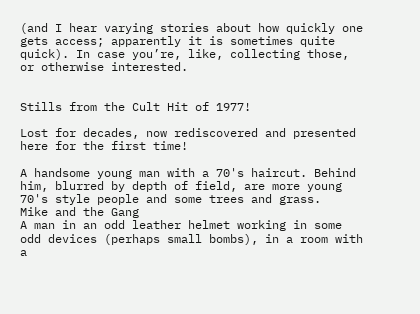(and I hear varying stories about how quickly one gets access; apparently it is sometimes quite quick). In case you’re, like, collecting those, or otherwise interested.


Stills from the Cult Hit of 1977!

Lost for decades, now rediscovered and presented here for the first time!

A handsome young man with a 70's haircut. Behind him, blurred by depth of field, are more young 70's style people and some trees and grass.
Mike and the Gang
A man in an odd leather helmet working in some odd devices (perhaps small bombs), in a room with a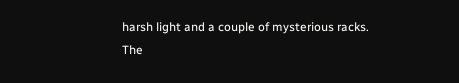harsh light and a couple of mysterious racks.
The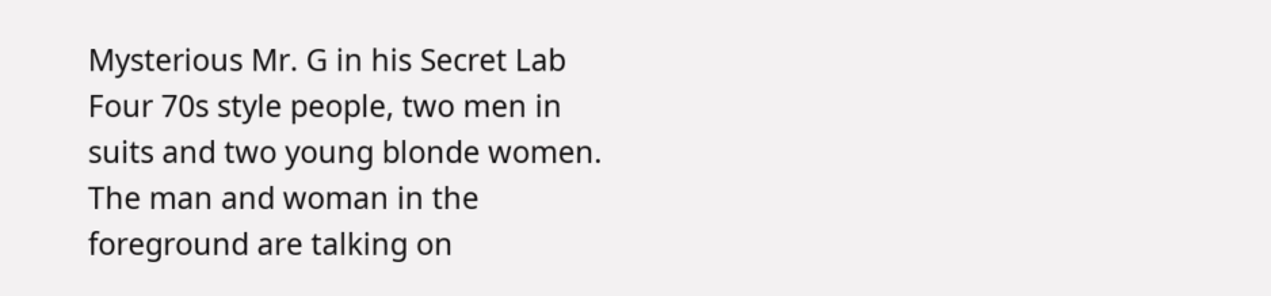Mysterious Mr. G in his Secret Lab
Four 70s style people, two men in suits and two young blonde women. The man and woman in the foreground are talking on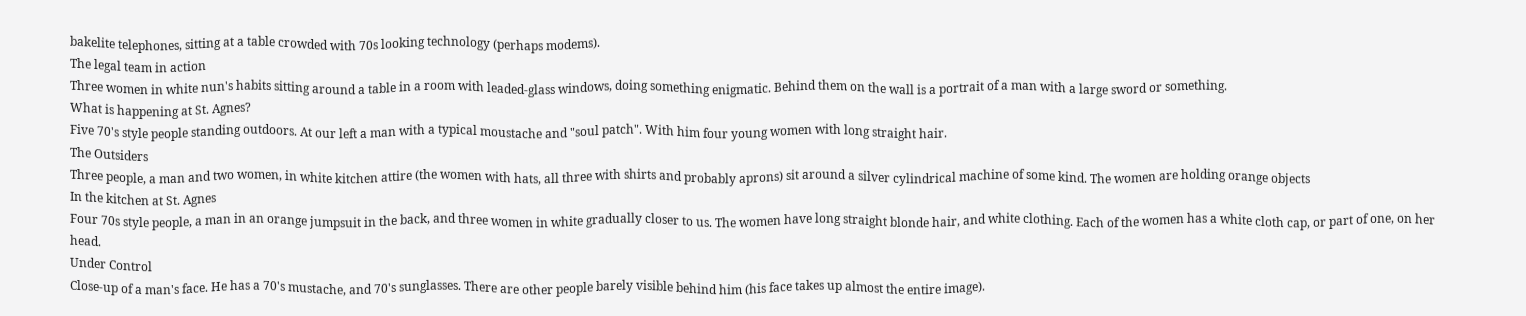bakelite telephones, sitting at a table crowded with 70s looking technology (perhaps modems).
The legal team in action
Three women in white nun's habits sitting around a table in a room with leaded-glass windows, doing something enigmatic. Behind them on the wall is a portrait of a man with a large sword or something.
What is happening at St. Agnes?
Five 70's style people standing outdoors. At our left a man with a typical moustache and "soul patch". With him four young women with long straight hair.
The Outsiders
Three people, a man and two women, in white kitchen attire (the women with hats, all three with shirts and probably aprons) sit around a silver cylindrical machine of some kind. The women are holding orange objects
In the kitchen at St. Agnes
Four 70s style people, a man in an orange jumpsuit in the back, and three women in white gradually closer to us. The women have long straight blonde hair, and white clothing. Each of the women has a white cloth cap, or part of one, on her head.
Under Control
Close-up of a man's face. He has a 70's mustache, and 70's sunglasses. There are other people barely visible behind him (his face takes up almost the entire image).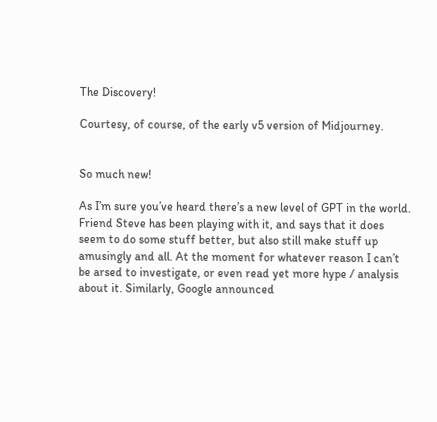The Discovery!

Courtesy, of course, of the early v5 version of Midjourney.


So much new!

As I’m sure you’ve heard there’s a new level of GPT in the world. Friend Steve has been playing with it, and says that it does seem to do some stuff better, but also still make stuff up amusingly and all. At the moment for whatever reason I can’t be arsed to investigate, or even read yet more hype / analysis about it. Similarly, Google announced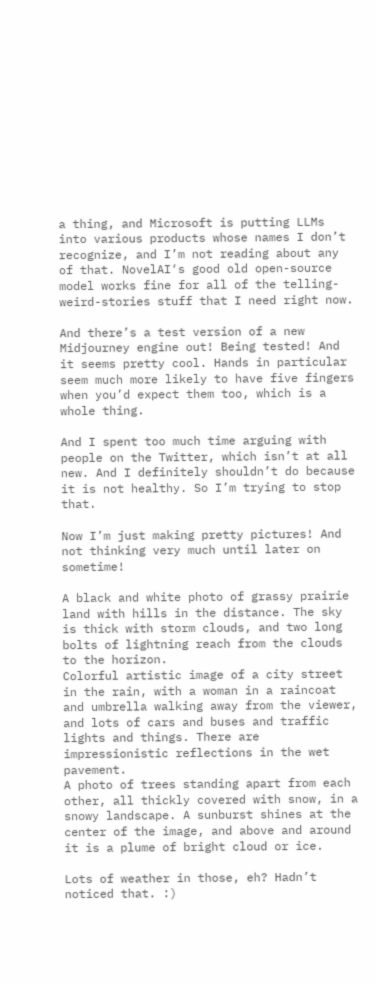a thing, and Microsoft is putting LLMs into various products whose names I don’t recognize, and I’m not reading about any of that. NovelAI‘s good old open-source model works fine for all of the telling-weird-stories stuff that I need right now.

And there’s a test version of a new Midjourney engine out! Being tested! And it seems pretty cool. Hands in particular seem much more likely to have five fingers when you’d expect them too, which is a whole thing.

And I spent too much time arguing with people on the Twitter, which isn’t at all new. And I definitely shouldn’t do because it is not healthy. So I’m trying to stop that.

Now I’m just making pretty pictures! And not thinking very much until later on sometime!

A black and white photo of grassy prairie land with hills in the distance. The sky is thick with storm clouds, and two long bolts of lightning reach from the clouds to the horizon.
Colorful artistic image of a city street in the rain, with a woman in a raincoat and umbrella walking away from the viewer, and lots of cars and buses and traffic lights and things. There are impressionistic reflections in the wet pavement.
A photo of trees standing apart from each other, all thickly covered with snow, in a snowy landscape. A sunburst shines at the center of the image, and above and around it is a plume of bright cloud or ice.

Lots of weather in those, eh? Hadn’t noticed that. :)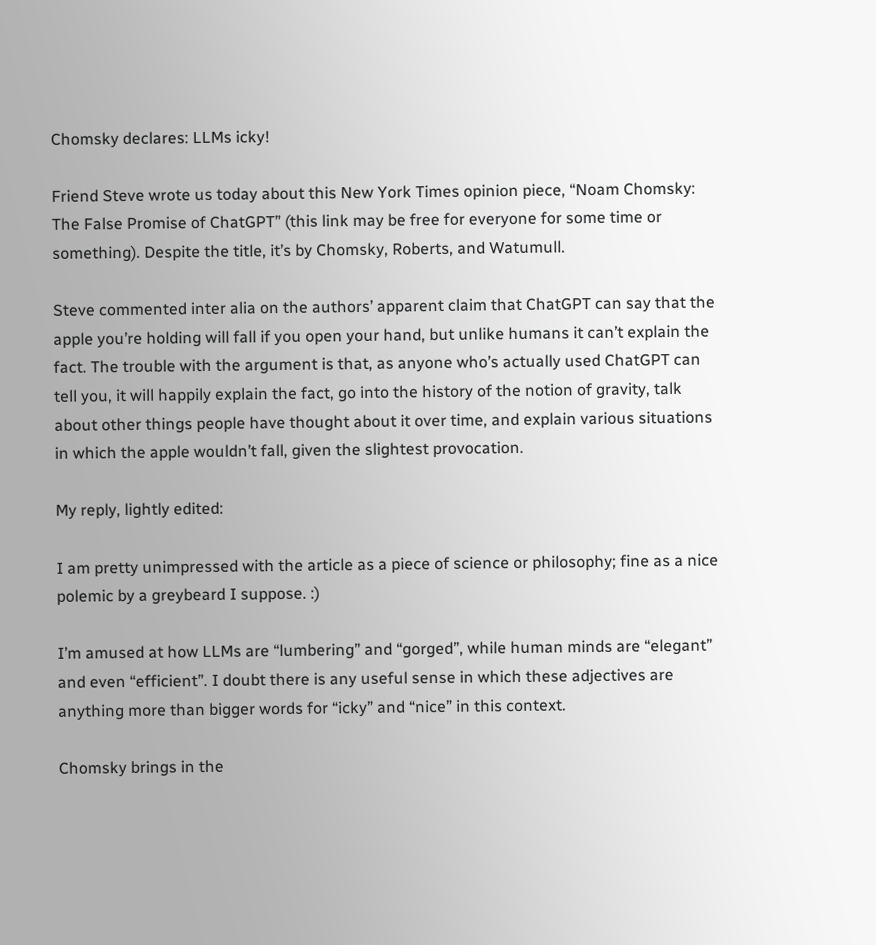Chomsky declares: LLMs icky!

Friend Steve wrote us today about this New York Times opinion piece, “Noam Chomsky: The False Promise of ChatGPT” (this link may be free for everyone for some time or something). Despite the title, it’s by Chomsky, Roberts, and Watumull.

Steve commented inter alia on the authors’ apparent claim that ChatGPT can say that the apple you’re holding will fall if you open your hand, but unlike humans it can’t explain the fact. The trouble with the argument is that, as anyone who’s actually used ChatGPT can tell you, it will happily explain the fact, go into the history of the notion of gravity, talk about other things people have thought about it over time, and explain various situations in which the apple wouldn’t fall, given the slightest provocation.

My reply, lightly edited:

I am pretty unimpressed with the article as a piece of science or philosophy; fine as a nice polemic by a greybeard I suppose. :)

I’m amused at how LLMs are “lumbering” and “gorged”, while human minds are “elegant” and even “efficient”. I doubt there is any useful sense in which these adjectives are anything more than bigger words for “icky” and “nice” in this context.

Chomsky brings in the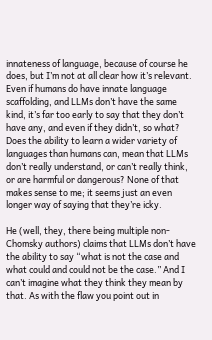innateness of language, because of course he does, but I’m not at all clear how it’s relevant. Even if humans do have innate language scaffolding, and LLMs don’t have the same kind, it’s far too early to say that they don’t have any, and even if they didn’t, so what? Does the ability to learn a wider variety of languages than humans can, mean that LLMs don’t really understand, or can’t really think, or are harmful or dangerous? None of that makes sense to me; it seems just an even longer way of saying that they’re icky.

He (well, they, there being multiple non-Chomsky authors) claims that LLMs don’t have the ability to say “what is not the case and what could and could not be the case.” And I can’t imagine what they think they mean by that. As with the flaw you point out in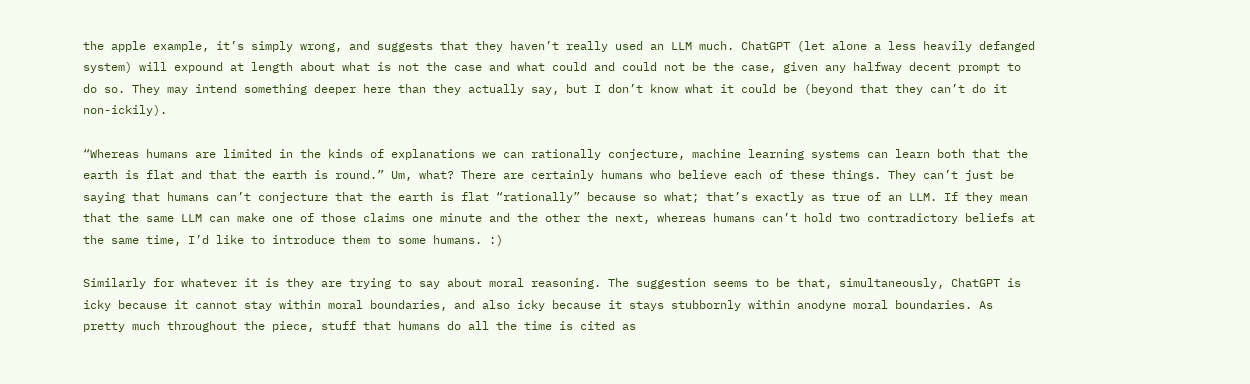the apple example, it’s simply wrong, and suggests that they haven’t really used an LLM much. ChatGPT (let alone a less heavily defanged system) will expound at length about what is not the case and what could and could not be the case, given any halfway decent prompt to do so. They may intend something deeper here than they actually say, but I don’t know what it could be (beyond that they can’t do it non-ickily).

“Whereas humans are limited in the kinds of explanations we can rationally conjecture, machine learning systems can learn both that the earth is flat and that the earth is round.” Um, what? There are certainly humans who believe each of these things. They can’t just be saying that humans can’t conjecture that the earth is flat “rationally” because so what; that’s exactly as true of an LLM. If they mean that the same LLM can make one of those claims one minute and the other the next, whereas humans can’t hold two contradictory beliefs at the same time, I’d like to introduce them to some humans. :)

Similarly for whatever it is they are trying to say about moral reasoning. The suggestion seems to be that, simultaneously, ChatGPT is icky because it cannot stay within moral boundaries, and also icky because it stays stubbornly within anodyne moral boundaries. As pretty much throughout the piece, stuff that humans do all the time is cited as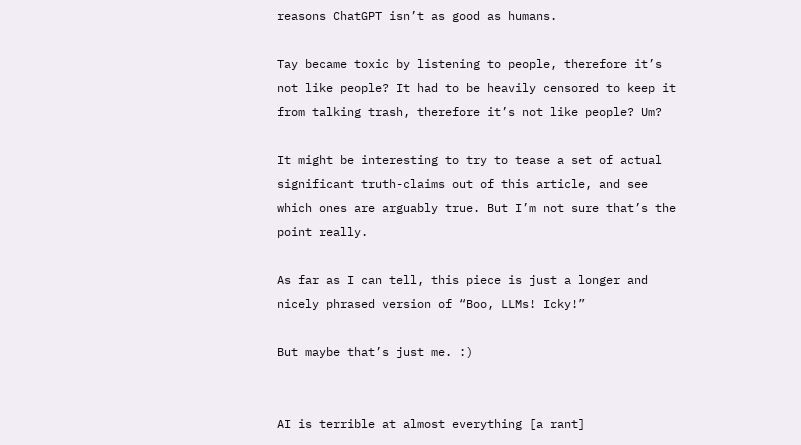reasons ChatGPT isn’t as good as humans.

Tay became toxic by listening to people, therefore it’s not like people? It had to be heavily censored to keep it from talking trash, therefore it’s not like people? Um?

It might be interesting to try to tease a set of actual significant truth-claims out of this article, and see which ones are arguably true. But I’m not sure that’s the point really.

As far as I can tell, this piece is just a longer and nicely phrased version of “Boo, LLMs! Icky!”

But maybe that’s just me. :)


AI is terrible at almost everything [a rant]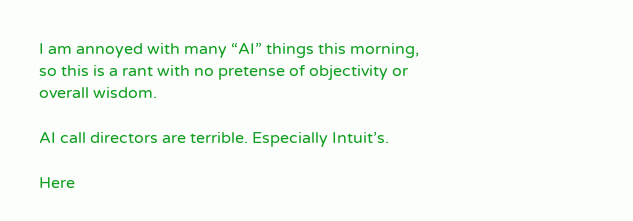I am annoyed with many “AI” things this morning, so this is a rant with no pretense of objectivity or overall wisdom.

AI call directors are terrible. Especially Intuit’s.

Here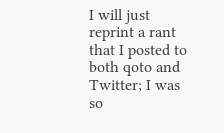I will just reprint a rant that I posted to both qoto and Twitter; I was so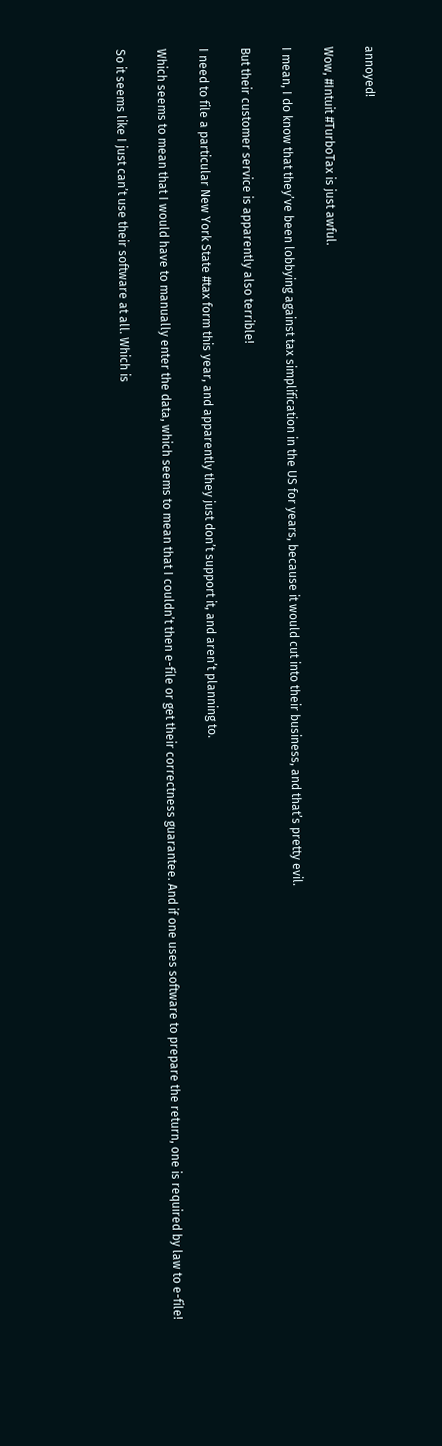annoyed!

Wow, #Intuit #TurboTax is just awful.

I mean, I do know that they’ve been lobbying against tax simplification in the US for years, because it would cut into their business, and that’s pretty evil.

But their customer service is apparently also terrible!

I need to file a particular New York State #tax form this year, and apparently they just don’t support it, and aren’t planning to.

Which seems to mean that I would have to manually enter the data, which seems to mean that I couldn’t then e-file or get their correctness guarantee. And if one uses software to prepare the return, one is required by law to e-file!

So it seems like I just can’t use their software at all. Which is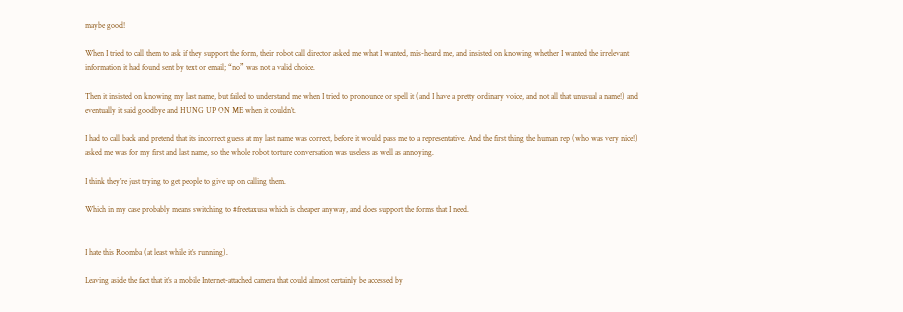maybe good!

When I tried to call them to ask if they support the form, their robot call director asked me what I wanted, mis-heard me, and insisted on knowing whether I wanted the irrelevant information it had found sent by text or email; “no” was not a valid choice.

Then it insisted on knowing my last name, but failed to understand me when I tried to pronounce or spell it (and I have a pretty ordinary voice, and not all that unusual a name!) and eventually it said goodbye and HUNG UP ON ME when it couldn’t.

I had to call back and pretend that its incorrect guess at my last name was correct, before it would pass me to a representative. And the first thing the human rep (who was very nice!) asked me was for my first and last name, so the whole robot torture conversation was useless as well as annoying.

I think they’re just trying to get people to give up on calling them.

Which in my case probably means switching to #freetaxusa which is cheaper anyway, and does support the forms that I need.


I hate this Roomba (at least while it’s running).

Leaving aside the fact that it’s a mobile Internet-attached camera that could almost certainly be accessed by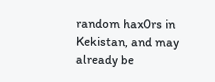random hax0rs in Kekistan, and may already be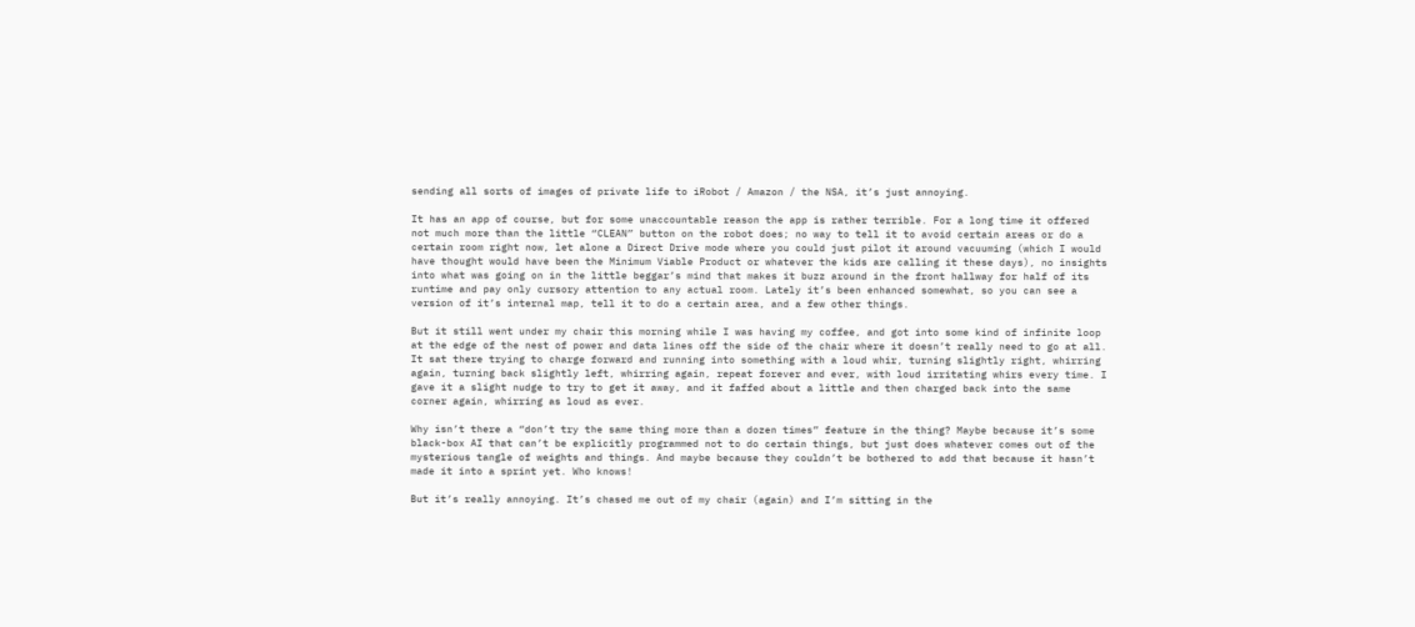sending all sorts of images of private life to iRobot / Amazon / the NSA, it’s just annoying.

It has an app of course, but for some unaccountable reason the app is rather terrible. For a long time it offered not much more than the little “CLEAN” button on the robot does; no way to tell it to avoid certain areas or do a certain room right now, let alone a Direct Drive mode where you could just pilot it around vacuuming (which I would have thought would have been the Minimum Viable Product or whatever the kids are calling it these days), no insights into what was going on in the little beggar’s mind that makes it buzz around in the front hallway for half of its runtime and pay only cursory attention to any actual room. Lately it’s been enhanced somewhat, so you can see a version of it’s internal map, tell it to do a certain area, and a few other things.

But it still went under my chair this morning while I was having my coffee, and got into some kind of infinite loop at the edge of the nest of power and data lines off the side of the chair where it doesn’t really need to go at all. It sat there trying to charge forward and running into something with a loud whir, turning slightly right, whirring again, turning back slightly left, whirring again, repeat forever and ever, with loud irritating whirs every time. I gave it a slight nudge to try to get it away, and it faffed about a little and then charged back into the same corner again, whirring as loud as ever.

Why isn’t there a “don’t try the same thing more than a dozen times” feature in the thing? Maybe because it’s some black-box AI that can’t be explicitly programmed not to do certain things, but just does whatever comes out of the mysterious tangle of weights and things. And maybe because they couldn’t be bothered to add that because it hasn’t made it into a sprint yet. Who knows!

But it’s really annoying. It’s chased me out of my chair (again) and I’m sitting in the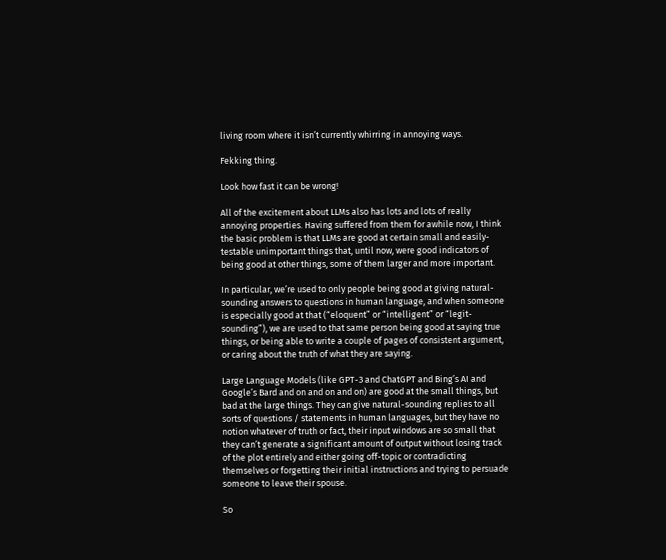living room where it isn’t currently whirring in annoying ways.

Fekking thing.

Look how fast it can be wrong!

All of the excitement about LLMs also has lots and lots of really annoying properties. Having suffered from them for awhile now, I think the basic problem is that LLMs are good at certain small and easily-testable unimportant things that, until now, were good indicators of being good at other things, some of them larger and more important.

In particular, we’re used to only people being good at giving natural-sounding answers to questions in human language, and when someone is especially good at that (“eloquent” or “intelligent” or “legit-sounding”), we are used to that same person being good at saying true things, or being able to write a couple of pages of consistent argument, or caring about the truth of what they are saying.

Large Language Models (like GPT-3 and ChatGPT and Bing’s AI and Google’s Bard and on and on and on) are good at the small things, but bad at the large things. They can give natural-sounding replies to all sorts of questions / statements in human languages, but they have no notion whatever of truth or fact, their input windows are so small that they can’t generate a significant amount of output without losing track of the plot entirely and either going off-topic or contradicting themselves or forgetting their initial instructions and trying to persuade someone to leave their spouse.

So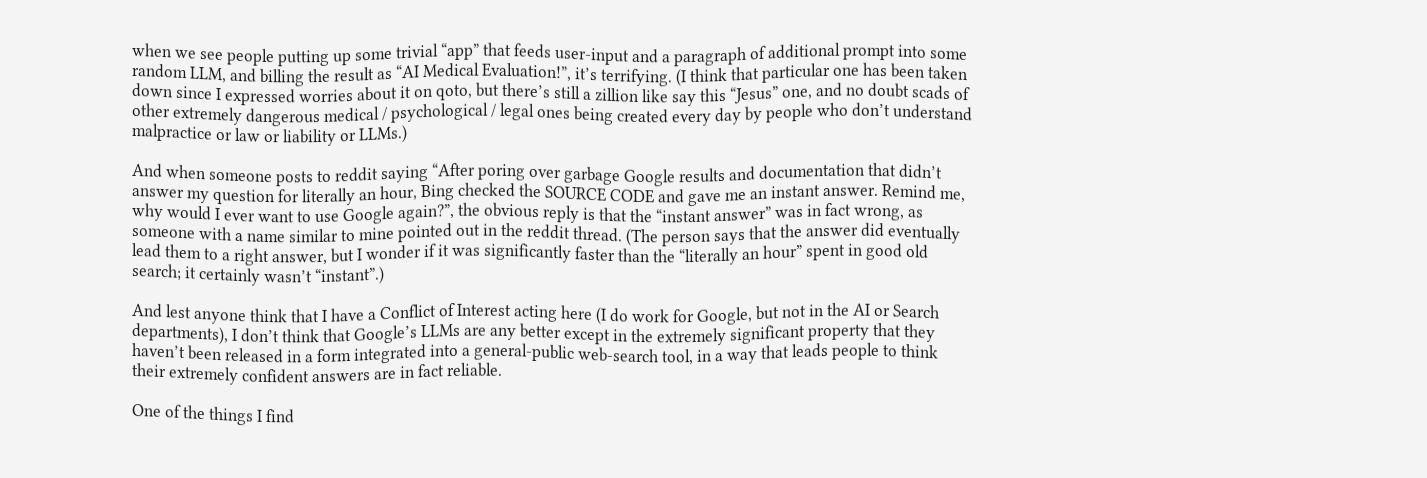when we see people putting up some trivial “app” that feeds user-input and a paragraph of additional prompt into some random LLM, and billing the result as “AI Medical Evaluation!”, it’s terrifying. (I think that particular one has been taken down since I expressed worries about it on qoto, but there’s still a zillion like say this “Jesus” one, and no doubt scads of other extremely dangerous medical / psychological / legal ones being created every day by people who don’t understand malpractice or law or liability or LLMs.)

And when someone posts to reddit saying “After poring over garbage Google results and documentation that didn’t answer my question for literally an hour, Bing checked the SOURCE CODE and gave me an instant answer. Remind me, why would I ever want to use Google again?”, the obvious reply is that the “instant answer” was in fact wrong, as someone with a name similar to mine pointed out in the reddit thread. (The person says that the answer did eventually lead them to a right answer, but I wonder if it was significantly faster than the “literally an hour” spent in good old search; it certainly wasn’t “instant”.)

And lest anyone think that I have a Conflict of Interest acting here (I do work for Google, but not in the AI or Search departments), I don’t think that Google’s LLMs are any better except in the extremely significant property that they haven’t been released in a form integrated into a general-public web-search tool, in a way that leads people to think their extremely confident answers are in fact reliable.

One of the things I find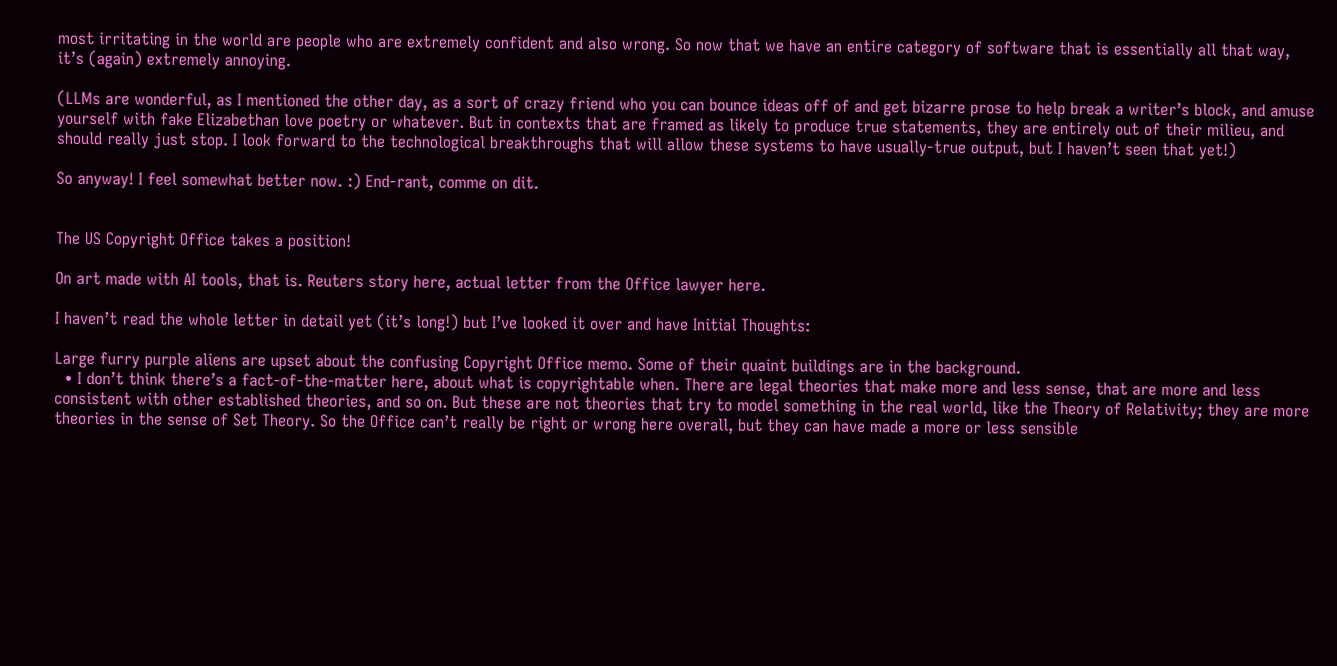most irritating in the world are people who are extremely confident and also wrong. So now that we have an entire category of software that is essentially all that way, it’s (again) extremely annoying.

(LLMs are wonderful, as I mentioned the other day, as a sort of crazy friend who you can bounce ideas off of and get bizarre prose to help break a writer’s block, and amuse yourself with fake Elizabethan love poetry or whatever. But in contexts that are framed as likely to produce true statements, they are entirely out of their milieu, and should really just stop. I look forward to the technological breakthroughs that will allow these systems to have usually-true output, but I haven’t seen that yet!)

So anyway! I feel somewhat better now. :) End-rant, comme on dit.


The US Copyright Office takes a position!

On art made with AI tools, that is. Reuters story here, actual letter from the Office lawyer here.

I haven’t read the whole letter in detail yet (it’s long!) but I’ve looked it over and have Initial Thoughts:

Large furry purple aliens are upset about the confusing Copyright Office memo. Some of their quaint buildings are in the background.
  • I don’t think there’s a fact-of-the-matter here, about what is copyrightable when. There are legal theories that make more and less sense, that are more and less consistent with other established theories, and so on. But these are not theories that try to model something in the real world, like the Theory of Relativity; they are more theories in the sense of Set Theory. So the Office can’t really be right or wrong here overall, but they can have made a more or less sensible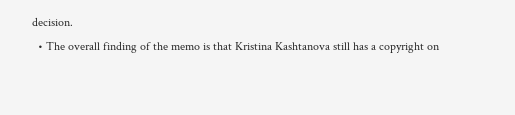decision.
  • The overall finding of the memo is that Kristina Kashtanova still has a copyright on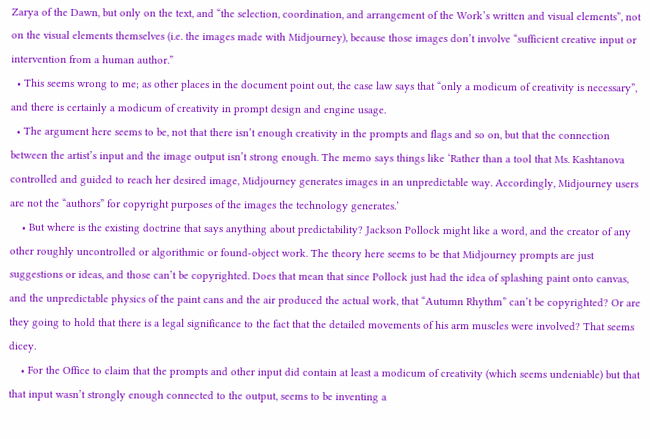Zarya of the Dawn, but only on the text, and “the selection, coordination, and arrangement of the Work’s written and visual elements”, not on the visual elements themselves (i.e. the images made with Midjourney), because those images don’t involve “sufficient creative input or intervention from a human author.”
  • This seems wrong to me; as other places in the document point out, the case law says that “only a modicum of creativity is necessary”, and there is certainly a modicum of creativity in prompt design and engine usage.
  • The argument here seems to be, not that there isn’t enough creativity in the prompts and flags and so on, but that the connection between the artist’s input and the image output isn’t strong enough. The memo says things like ‘Rather than a tool that Ms. Kashtanova controlled and guided to reach her desired image, Midjourney generates images in an unpredictable way. Accordingly, Midjourney users are not the “authors” for copyright purposes of the images the technology generates.’
    • But where is the existing doctrine that says anything about predictability? Jackson Pollock might like a word, and the creator of any other roughly uncontrolled or algorithmic or found-object work. The theory here seems to be that Midjourney prompts are just suggestions or ideas, and those can’t be copyrighted. Does that mean that since Pollock just had the idea of splashing paint onto canvas, and the unpredictable physics of the paint cans and the air produced the actual work, that “Autumn Rhythm” can’t be copyrighted? Or are they going to hold that there is a legal significance to the fact that the detailed movements of his arm muscles were involved? That seems dicey.
    • For the Office to claim that the prompts and other input did contain at least a modicum of creativity (which seems undeniable) but that that input wasn’t strongly enough connected to the output, seems to be inventing a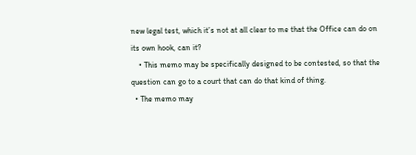new legal test, which it’s not at all clear to me that the Office can do on its own hook, can it?
    • This memo may be specifically designed to be contested, so that the question can go to a court that can do that kind of thing.
  • The memo may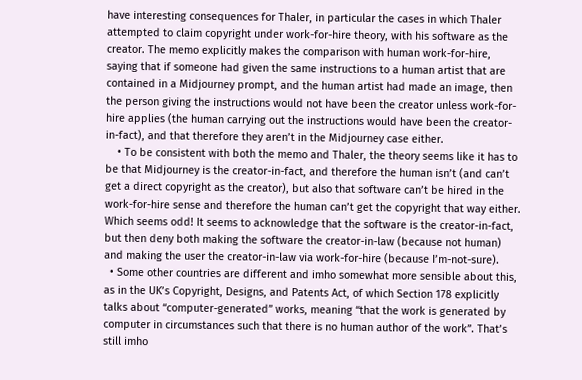have interesting consequences for Thaler, in particular the cases in which Thaler attempted to claim copyright under work-for-hire theory, with his software as the creator. The memo explicitly makes the comparison with human work-for-hire, saying that if someone had given the same instructions to a human artist that are contained in a Midjourney prompt, and the human artist had made an image, then the person giving the instructions would not have been the creator unless work-for-hire applies (the human carrying out the instructions would have been the creator-in-fact), and that therefore they aren’t in the Midjourney case either.
    • To be consistent with both the memo and Thaler, the theory seems like it has to be that Midjourney is the creator-in-fact, and therefore the human isn’t (and can’t get a direct copyright as the creator), but also that software can’t be hired in the work-for-hire sense and therefore the human can’t get the copyright that way either. Which seems odd! It seems to acknowledge that the software is the creator-in-fact, but then deny both making the software the creator-in-law (because not human) and making the user the creator-in-law via work-for-hire (because I’m-not-sure).
  • Some other countries are different and imho somewhat more sensible about this, as in the UK’s Copyright, Designs, and Patents Act, of which Section 178 explicitly talks about “computer-generated” works, meaning “that the work is generated by computer in circumstances such that there is no human author of the work”. That’s still imho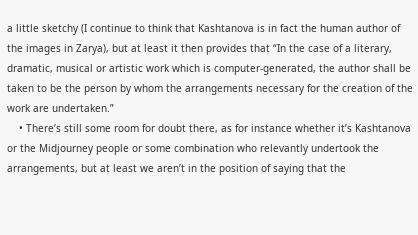a little sketchy (I continue to think that Kashtanova is in fact the human author of the images in Zarya), but at least it then provides that “In the case of a literary, dramatic, musical or artistic work which is computer-generated, the author shall be taken to be the person by whom the arrangements necessary for the creation of the work are undertaken.”
    • There’s still some room for doubt there, as for instance whether it’s Kashtanova or the Midjourney people or some combination who relevantly undertook the arrangements, but at least we aren’t in the position of saying that the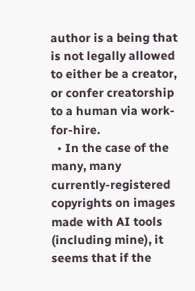author is a being that is not legally allowed to either be a creator, or confer creatorship to a human via work-for-hire.
  • In the case of the many, many currently-registered copyrights on images made with AI tools (including mine), it seems that if the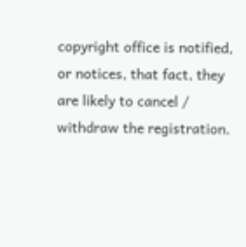copyright office is notified, or notices, that fact, they are likely to cancel / withdraw the registration.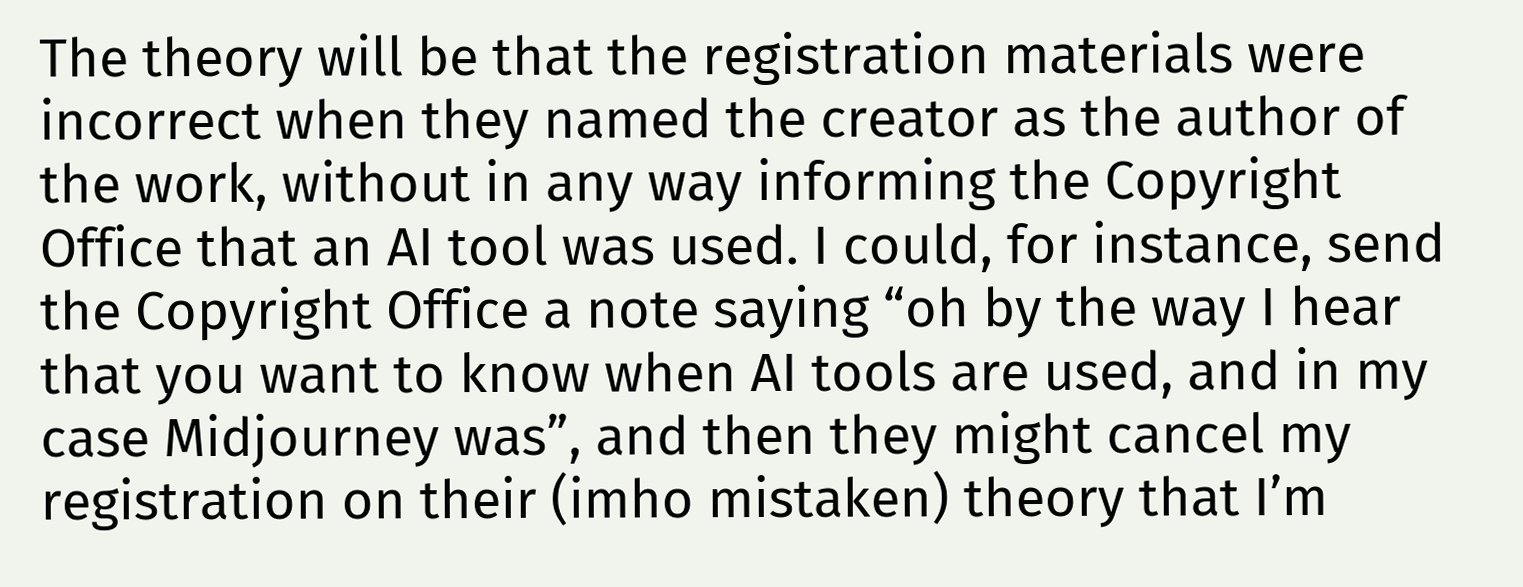The theory will be that the registration materials were incorrect when they named the creator as the author of the work, without in any way informing the Copyright Office that an AI tool was used. I could, for instance, send the Copyright Office a note saying “oh by the way I hear that you want to know when AI tools are used, and in my case Midjourney was”, and then they might cancel my registration on their (imho mistaken) theory that I’m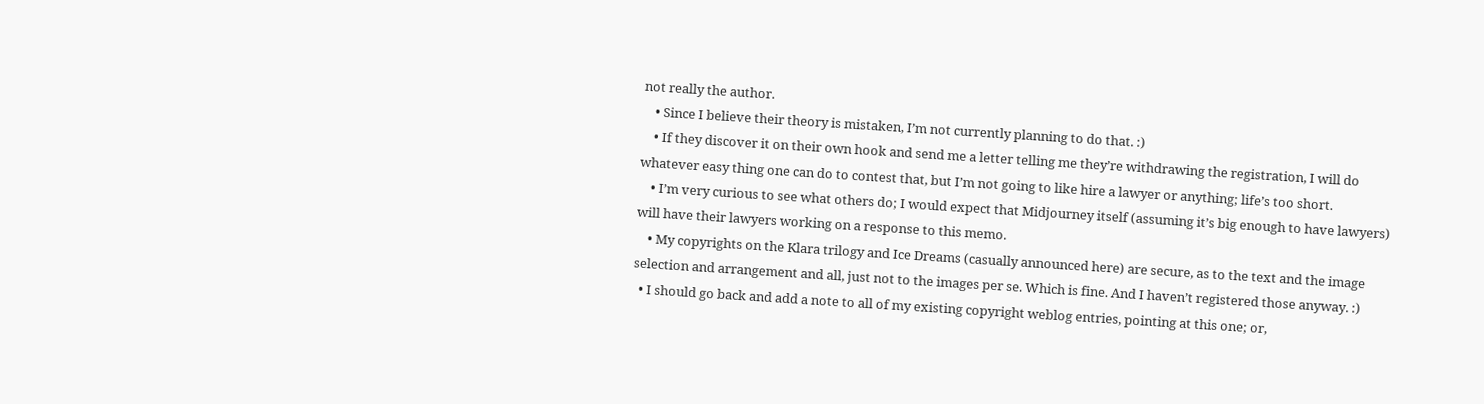not really the author.
    • Since I believe their theory is mistaken, I’m not currently planning to do that. :)
    • If they discover it on their own hook and send me a letter telling me they’re withdrawing the registration, I will do whatever easy thing one can do to contest that, but I’m not going to like hire a lawyer or anything; life’s too short.
    • I’m very curious to see what others do; I would expect that Midjourney itself (assuming it’s big enough to have lawyers) will have their lawyers working on a response to this memo.
    • My copyrights on the Klara trilogy and Ice Dreams (casually announced here) are secure, as to the text and the image selection and arrangement and all, just not to the images per se. Which is fine. And I haven’t registered those anyway. :)
  • I should go back and add a note to all of my existing copyright weblog entries, pointing at this one; or,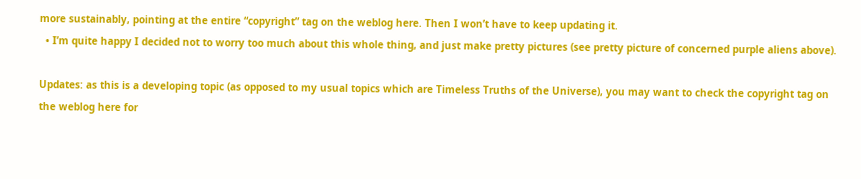more sustainably, pointing at the entire “copyright” tag on the weblog here. Then I won’t have to keep updating it.
  • I’m quite happy I decided not to worry too much about this whole thing, and just make pretty pictures (see pretty picture of concerned purple aliens above).

Updates: as this is a developing topic (as opposed to my usual topics which are Timeless Truths of the Universe), you may want to check the copyright tag on the weblog here for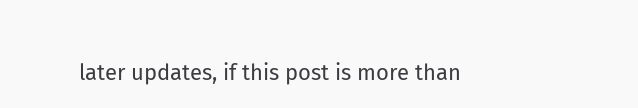later updates, if this post is more than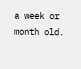a week or month old.